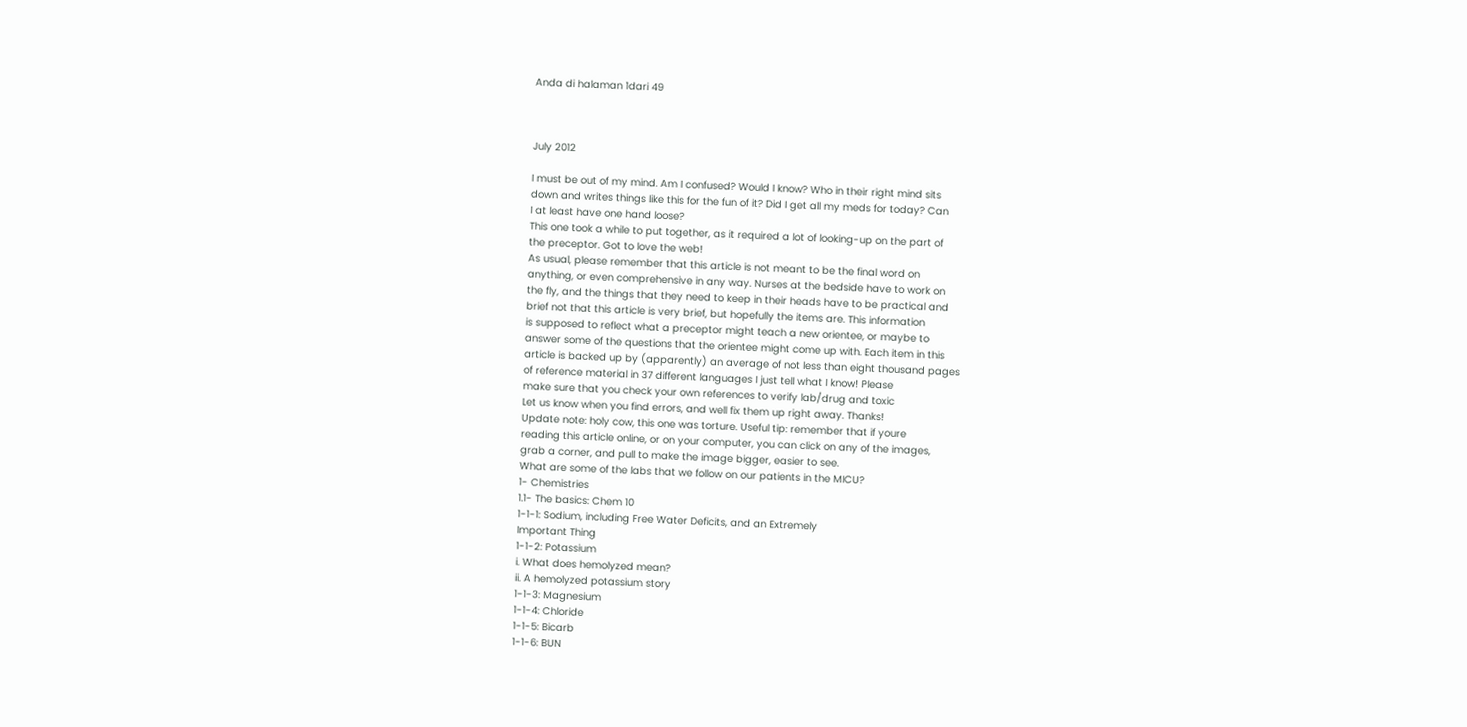Anda di halaman 1dari 49



July 2012

I must be out of my mind. Am I confused? Would I know? Who in their right mind sits
down and writes things like this for the fun of it? Did I get all my meds for today? Can
I at least have one hand loose?
This one took a while to put together, as it required a lot of looking-up on the part of
the preceptor. Got to love the web!
As usual, please remember that this article is not meant to be the final word on
anything, or even comprehensive in any way. Nurses at the bedside have to work on
the fly, and the things that they need to keep in their heads have to be practical and
brief not that this article is very brief, but hopefully the items are. This information
is supposed to reflect what a preceptor might teach a new orientee, or maybe to
answer some of the questions that the orientee might come up with. Each item in this
article is backed up by (apparently) an average of not less than eight thousand pages
of reference material in 37 different languages I just tell what I know! Please
make sure that you check your own references to verify lab/drug and toxic
Let us know when you find errors, and well fix them up right away. Thanks!
Update note: holy cow, this one was torture. Useful tip: remember that if youre
reading this article online, or on your computer, you can click on any of the images,
grab a corner, and pull to make the image bigger, easier to see.
What are some of the labs that we follow on our patients in the MICU?
1- Chemistries
1.1- The basics: Chem 10
1-1-1: Sodium, including Free Water Deficits, and an Extremely
Important Thing
1-1-2: Potassium
i. What does hemolyzed mean?
ii. A hemolyzed potassium story
1-1-3: Magnesium
1-1-4: Chloride
1-1-5: Bicarb
1-1-6: BUN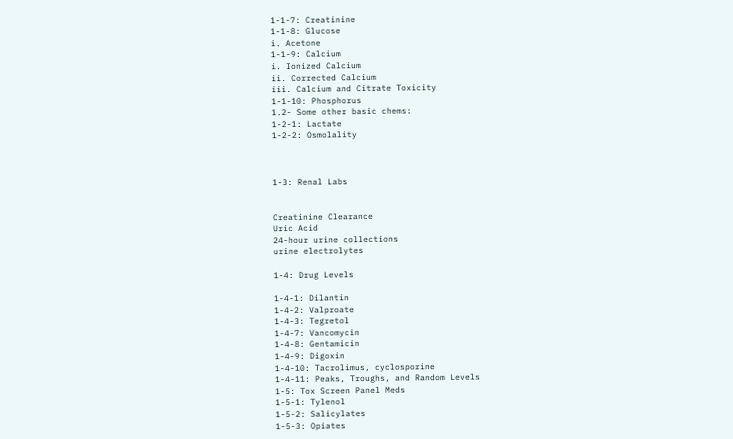1-1-7: Creatinine
1-1-8: Glucose
i. Acetone
1-1-9: Calcium
i. Ionized Calcium
ii. Corrected Calcium
iii. Calcium and Citrate Toxicity
1-1-10: Phosphorus
1.2- Some other basic chems:
1-2-1: Lactate
1-2-2: Osmolality



1-3: Renal Labs


Creatinine Clearance
Uric Acid
24-hour urine collections
urine electrolytes

1-4: Drug Levels

1-4-1: Dilantin
1-4-2: Valproate
1-4-3: Tegretol
1-4-7: Vancomycin
1-4-8: Gentamicin
1-4-9: Digoxin
1-4-10: Tacrolimus, cyclosporine
1-4-11: Peaks, Troughs, and Random Levels
1-5: Tox Screen Panel Meds
1-5-1: Tylenol
1-5-2: Salicylates
1-5-3: Opiates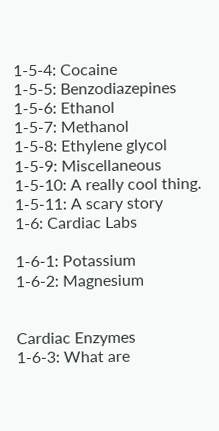1-5-4: Cocaine
1-5-5: Benzodiazepines
1-5-6: Ethanol
1-5-7: Methanol
1-5-8: Ethylene glycol
1-5-9: Miscellaneous
1-5-10: A really cool thing.
1-5-11: A scary story
1-6: Cardiac Labs

1-6-1: Potassium
1-6-2: Magnesium


Cardiac Enzymes
1-6-3: What are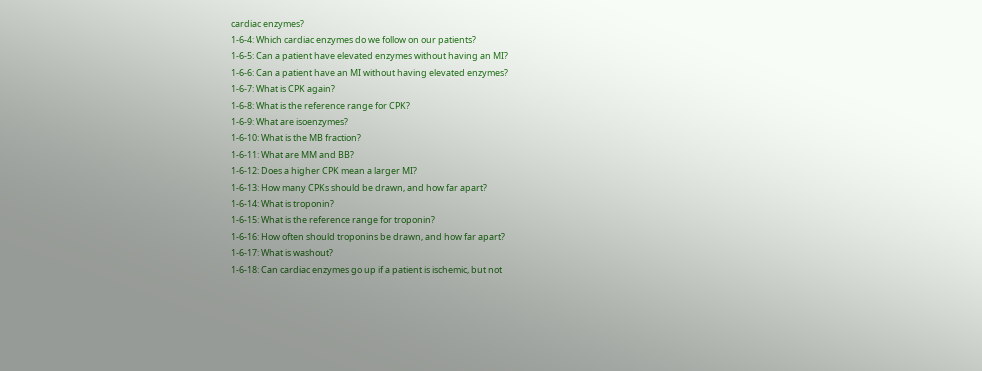cardiac enzymes?
1-6-4: Which cardiac enzymes do we follow on our patients?
1-6-5: Can a patient have elevated enzymes without having an MI?
1-6-6: Can a patient have an MI without having elevated enzymes?
1-6-7: What is CPK again?
1-6-8: What is the reference range for CPK?
1-6-9: What are isoenzymes?
1-6-10: What is the MB fraction?
1-6-11: What are MM and BB?
1-6-12: Does a higher CPK mean a larger MI?
1-6-13: How many CPKs should be drawn, and how far apart?
1-6-14: What is troponin?
1-6-15: What is the reference range for troponin?
1-6-16: How often should troponins be drawn, and how far apart?
1-6-17: What is washout?
1-6-18: Can cardiac enzymes go up if a patient is ischemic, but not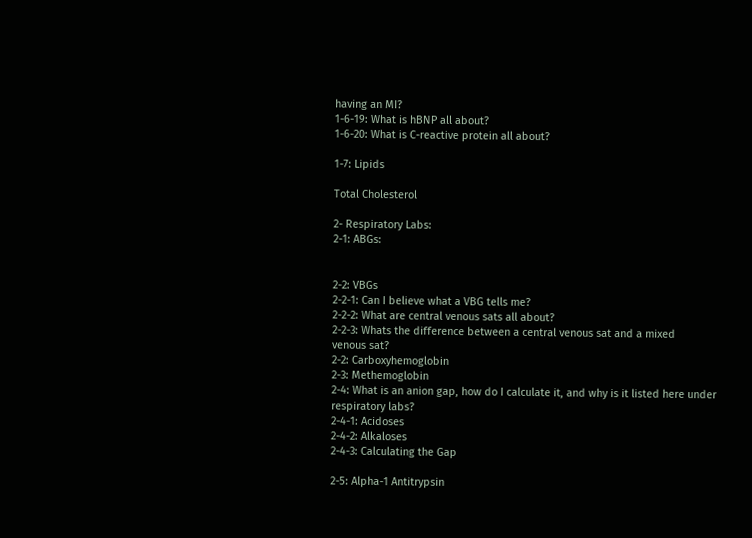having an MI?
1-6-19: What is hBNP all about?
1-6-20: What is C-reactive protein all about?

1-7: Lipids

Total Cholesterol

2- Respiratory Labs:
2-1: ABGs:


2-2: VBGs
2-2-1: Can I believe what a VBG tells me?
2-2-2: What are central venous sats all about?
2-2-3: Whats the difference between a central venous sat and a mixed
venous sat?
2-2: Carboxyhemoglobin
2-3: Methemoglobin
2-4: What is an anion gap, how do I calculate it, and why is it listed here under
respiratory labs?
2-4-1: Acidoses
2-4-2: Alkaloses
2-4-3: Calculating the Gap

2-5: Alpha-1 Antitrypsin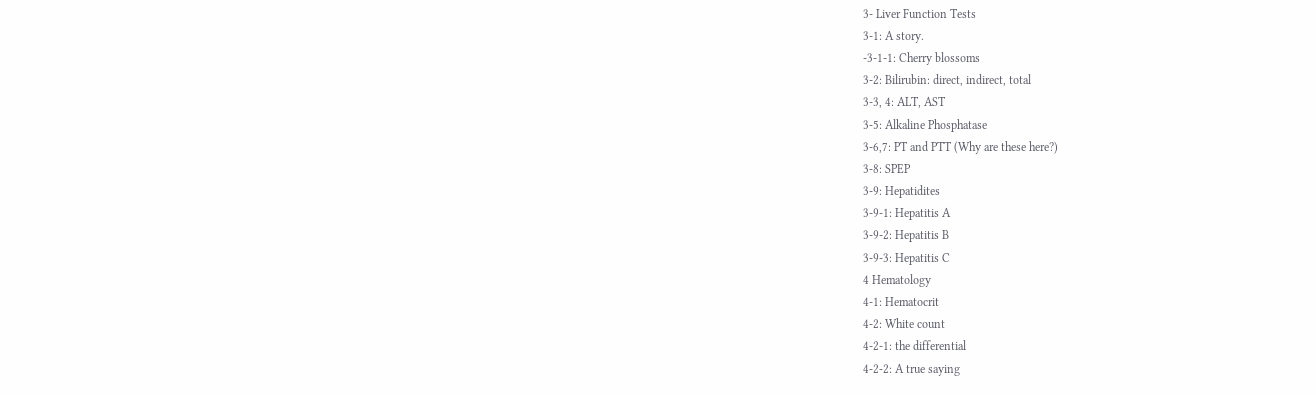3- Liver Function Tests
3-1: A story.
-3-1-1: Cherry blossoms
3-2: Bilirubin: direct, indirect, total
3-3, 4: ALT, AST
3-5: Alkaline Phosphatase
3-6,7: PT and PTT (Why are these here?)
3-8: SPEP
3-9: Hepatidites
3-9-1: Hepatitis A
3-9-2: Hepatitis B
3-9-3: Hepatitis C
4 Hematology
4-1: Hematocrit
4-2: White count
4-2-1: the differential
4-2-2: A true saying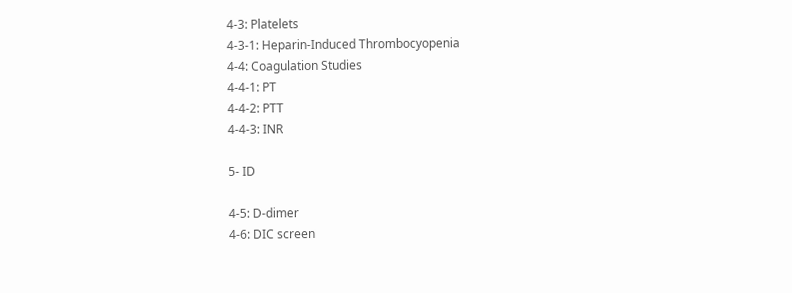4-3: Platelets
4-3-1: Heparin-Induced Thrombocyopenia
4-4: Coagulation Studies
4-4-1: PT
4-4-2: PTT
4-4-3: INR

5- ID

4-5: D-dimer
4-6: DIC screen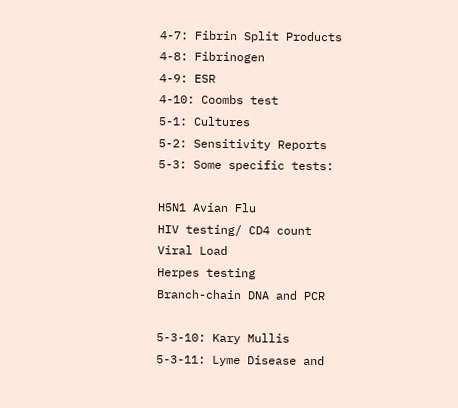4-7: Fibrin Split Products
4-8: Fibrinogen
4-9: ESR
4-10: Coombs test
5-1: Cultures
5-2: Sensitivity Reports
5-3: Some specific tests:

H5N1 Avian Flu
HIV testing/ CD4 count
Viral Load
Herpes testing
Branch-chain DNA and PCR

5-3-10: Kary Mullis
5-3-11: Lyme Disease and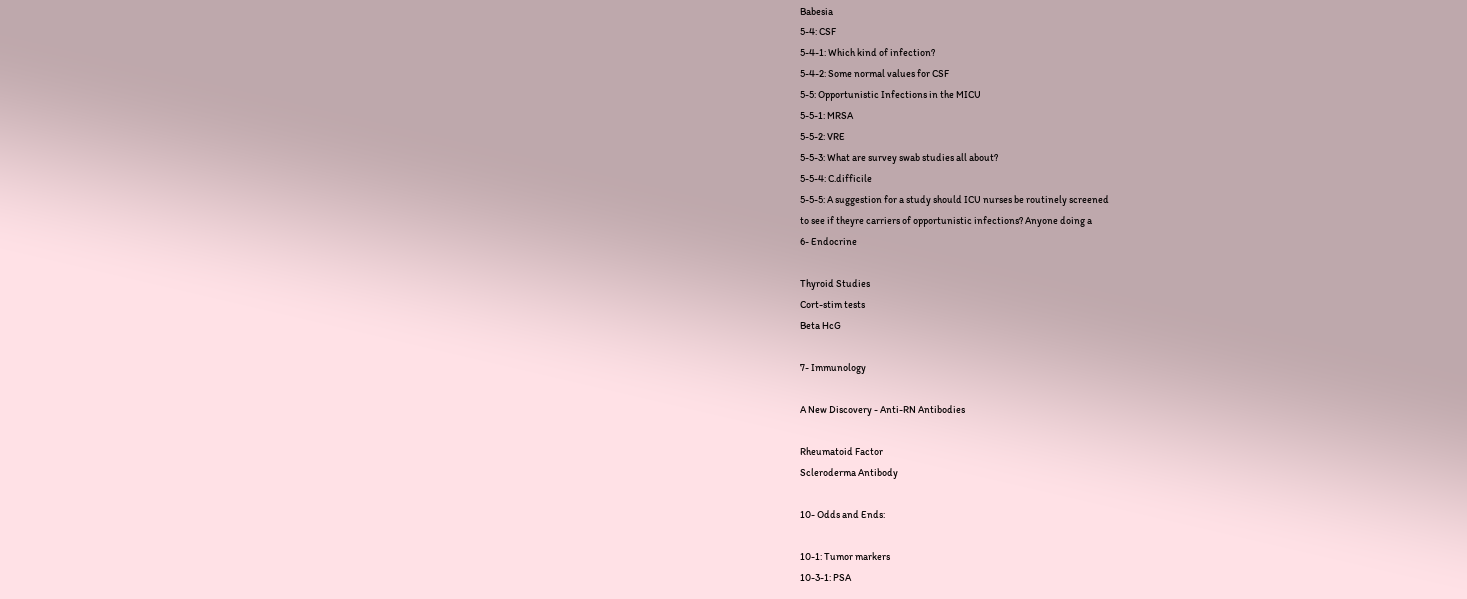Babesia
5-4: CSF
5-4-1: Which kind of infection?
5-4-2: Some normal values for CSF
5-5: Opportunistic Infections in the MICU
5-5-1: MRSA
5-5-2: VRE
5-5-3: What are survey swab studies all about?
5-5-4: C.difficile
5-5-5: A suggestion for a study should ICU nurses be routinely screened
to see if theyre carriers of opportunistic infections? Anyone doing a
6- Endocrine

Thyroid Studies
Cort-stim tests
Beta HcG

7- Immunology

A New Discovery - Anti-RN Antibodies

Rheumatoid Factor
Scleroderma Antibody

10- Odds and Ends:

10-1: Tumor markers
10-3-1: PSA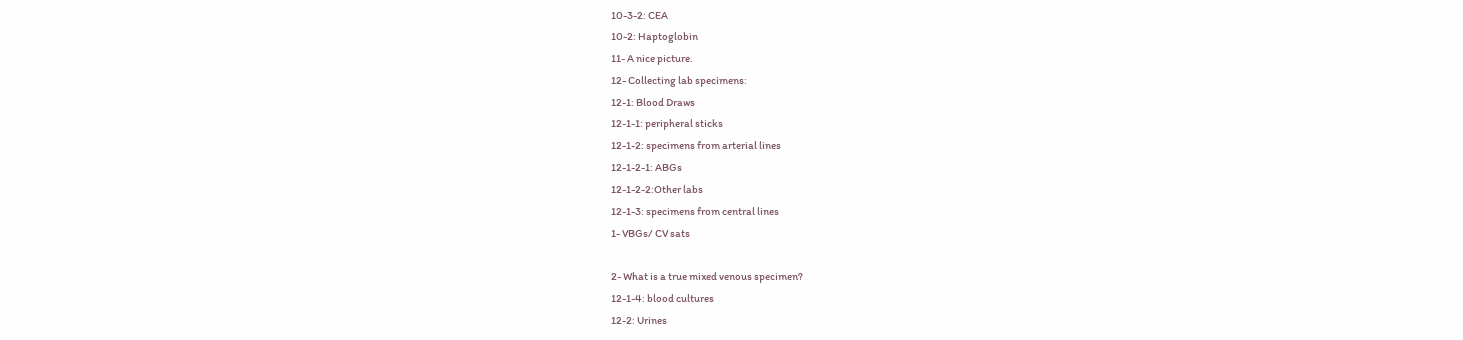10-3-2: CEA
10-2: Haptoglobin
11- A nice picture.
12- Collecting lab specimens:
12-1: Blood Draws
12-1-1: peripheral sticks
12-1-2: specimens from arterial lines
12-1-2-1: ABGs
12-1-2-2:Other labs
12-1-3: specimens from central lines
1- VBGs/ CV sats

2- What is a true mixed venous specimen?
12-1-4: blood cultures
12-2: Urines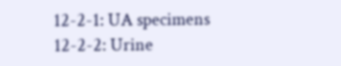12-2-1: UA specimens
12-2-2: Urine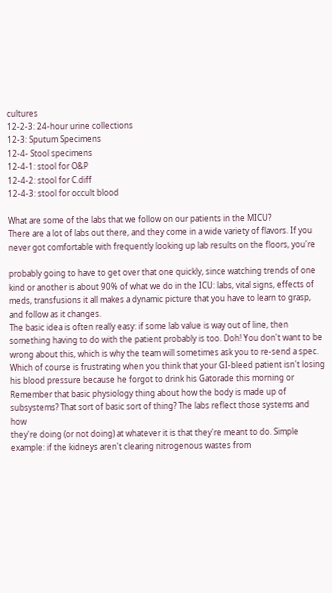cultures
12-2-3: 24-hour urine collections
12-3: Sputum Specimens
12-4- Stool specimens
12-4-1: stool for O&P
12-4-2: stool for C.diff
12-4-3: stool for occult blood

What are some of the labs that we follow on our patients in the MICU?
There are a lot of labs out there, and they come in a wide variety of flavors. If you
never got comfortable with frequently looking up lab results on the floors, you're

probably going to have to get over that one quickly, since watching trends of one
kind or another is about 90% of what we do in the ICU: labs, vital signs, effects of
meds, transfusions it all makes a dynamic picture that you have to learn to grasp,
and follow as it changes.
The basic idea is often really easy: if some lab value is way out of line, then
something having to do with the patient probably is too. Doh! You don't want to be
wrong about this, which is why the team will sometimes ask you to re-send a spec.
Which of course is frustrating when you think that your GI-bleed patient isn't losing
his blood pressure because he forgot to drink his Gatorade this morning or
Remember that basic physiology thing about how the body is made up of
subsystems? That sort of basic sort of thing? The labs reflect those systems and how
they're doing (or not doing) at whatever it is that they're meant to do. Simple
example: if the kidneys aren't clearing nitrogenous wastes from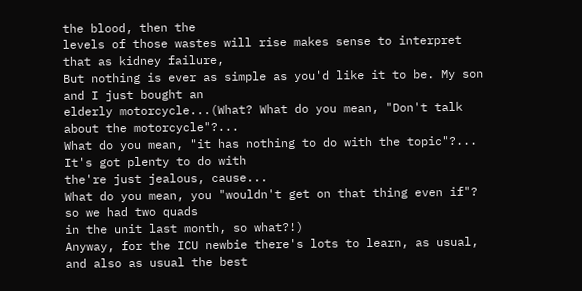the blood, then the
levels of those wastes will rise makes sense to interpret that as kidney failure,
But nothing is ever as simple as you'd like it to be. My son and I just bought an
elderly motorcycle...(What? What do you mean, "Don't talk about the motorcycle"?...
What do you mean, "it has nothing to do with the topic"?... It's got plenty to do with
the're just jealous, cause...
What do you mean, you "wouldn't get on that thing even if"? so we had two quads
in the unit last month, so what?!)
Anyway, for the ICU newbie there's lots to learn, as usual, and also as usual the best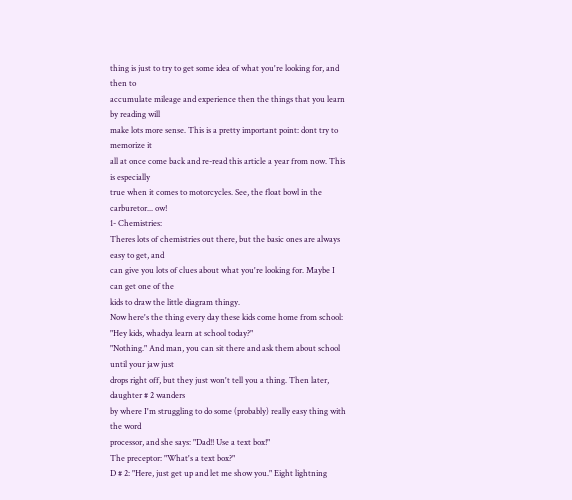thing is just to try to get some idea of what you're looking for, and then to
accumulate mileage and experience then the things that you learn by reading will
make lots more sense. This is a pretty important point: dont try to memorize it
all at once come back and re-read this article a year from now. This is especially
true when it comes to motorcycles. See, the float bowl in the carburetor... ow!
1- Chemistries:
Theres lots of chemistries out there, but the basic ones are always easy to get, and
can give you lots of clues about what you're looking for. Maybe I can get one of the
kids to draw the little diagram thingy.
Now here's the thing every day these kids come home from school:
"Hey kids, whadya learn at school today?"
"Nothing." And man, you can sit there and ask them about school until your jaw just
drops right off, but they just won't tell you a thing. Then later, daughter # 2 wanders
by where I'm struggling to do some (probably) really easy thing with the word
processor, and she says: "Dad!! Use a text box!"
The preceptor: "What's a text box?"
D # 2: "Here, just get up and let me show you." Eight lightning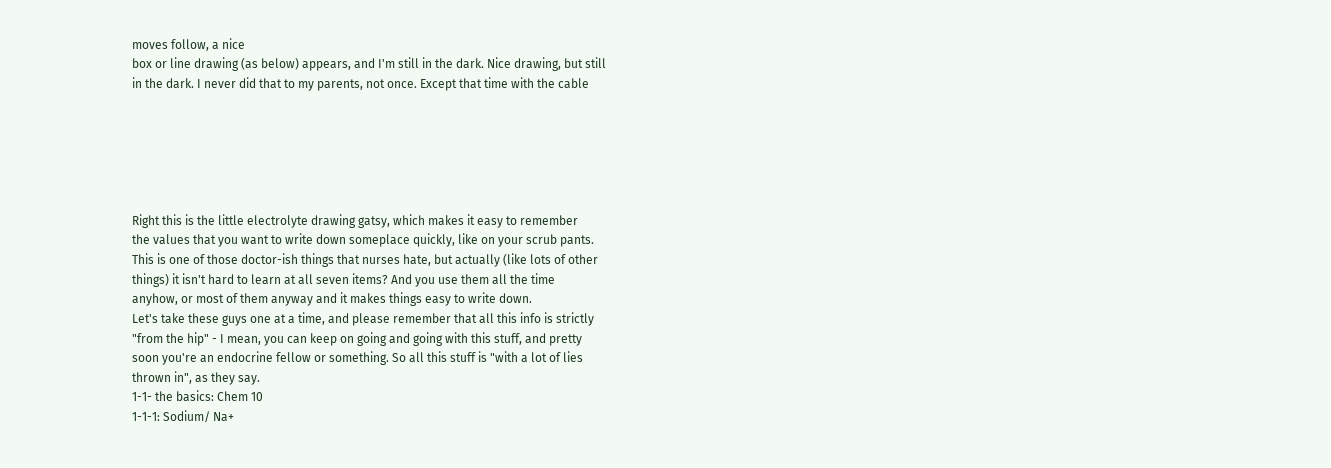moves follow, a nice
box or line drawing (as below) appears, and I'm still in the dark. Nice drawing, but still
in the dark. I never did that to my parents, not once. Except that time with the cable






Right this is the little electrolyte drawing gatsy, which makes it easy to remember
the values that you want to write down someplace quickly, like on your scrub pants.
This is one of those doctor-ish things that nurses hate, but actually (like lots of other
things) it isn't hard to learn at all seven items? And you use them all the time
anyhow, or most of them anyway and it makes things easy to write down.
Let's take these guys one at a time, and please remember that all this info is strictly
"from the hip" - I mean, you can keep on going and going with this stuff, and pretty
soon you're an endocrine fellow or something. So all this stuff is "with a lot of lies
thrown in", as they say.
1-1- the basics: Chem 10
1-1-1: Sodium/ Na+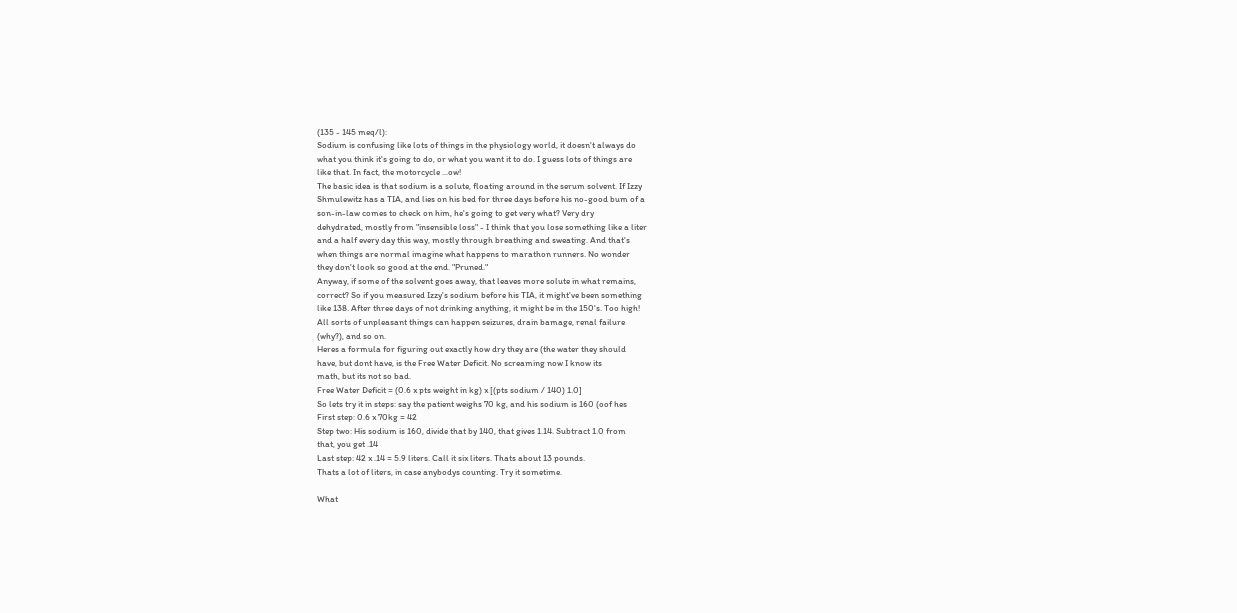(135 - 145 meq/l):
Sodium is confusing like lots of things in the physiology world, it doesn't always do
what you think it's going to do, or what you want it to do. I guess lots of things are
like that. In fact, the motorcycle ...ow!
The basic idea is that sodium is a solute, floating around in the serum solvent. If Izzy
Shmulewitz has a TIA, and lies on his bed for three days before his no-good bum of a
son-in-law comes to check on him, he's going to get very what? Very dry
dehydrated, mostly from "insensible loss" - I think that you lose something like a liter
and a half every day this way, mostly through breathing and sweating. And that's
when things are normal imagine what happens to marathon runners. No wonder
they don't look so good at the end. "Pruned."
Anyway, if some of the solvent goes away, that leaves more solute in what remains,
correct? So if you measured Izzy's sodium before his TIA, it might've been something
like 138. After three days of not drinking anything, it might be in the 150's. Too high!
All sorts of unpleasant things can happen seizures, drain bamage, renal failure
(why?), and so on.
Heres a formula for figuring out exactly how dry they are (the water they should
have, but dont have, is the Free Water Deficit. No screaming now I know its
math, but its not so bad.
Free Water Deficit = (0.6 x pts weight in kg) x [(pts sodium / 140) 1.0]
So lets try it in steps: say the patient weighs 70 kg, and his sodium is 160 (oof hes
First step: 0.6 x 70kg = 42
Step two: His sodium is 160, divide that by 140, that gives 1.14. Subtract 1.0 from
that, you get .14
Last step: 42 x .14 = 5.9 liters. Call it six liters. Thats about 13 pounds.
Thats a lot of liters, in case anybodys counting. Try it sometime.

What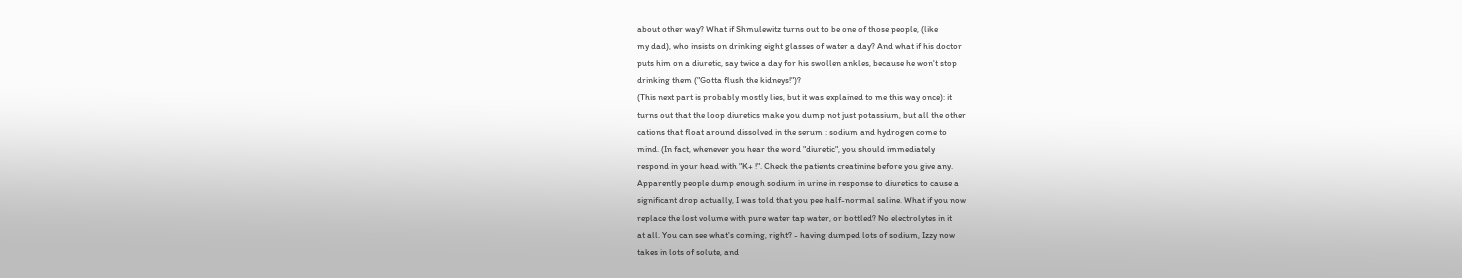about other way? What if Shmulewitz turns out to be one of those people, (like
my dad), who insists on drinking eight glasses of water a day? And what if his doctor
puts him on a diuretic, say twice a day for his swollen ankles, because he won't stop
drinking them ("Gotta flush the kidneys!")?
(This next part is probably mostly lies, but it was explained to me this way once): it
turns out that the loop diuretics make you dump not just potassium, but all the other
cations that float around dissolved in the serum : sodium and hydrogen come to
mind. (In fact, whenever you hear the word "diuretic", you should immediately
respond in your head with "K+ !". Check the patients creatinine before you give any.
Apparently people dump enough sodium in urine in response to diuretics to cause a
significant drop actually, I was told that you pee half-normal saline. What if you now
replace the lost volume with pure water tap water, or bottled? No electrolytes in it
at all. You can see what's coming, right? - having dumped lots of sodium, Izzy now
takes in lots of solute, and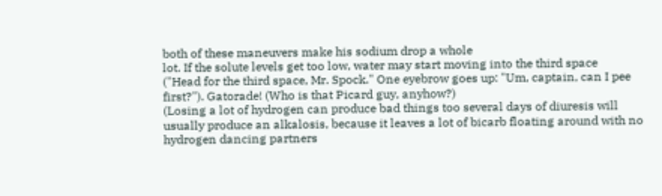both of these maneuvers make his sodium drop a whole
lot. If the solute levels get too low, water may start moving into the third space
("Head for the third space, Mr. Spock." One eyebrow goes up: "Um, captain, can I pee
first?"). Gatorade! (Who is that Picard guy, anyhow?)
(Losing a lot of hydrogen can produce bad things too several days of diuresis will
usually produce an alkalosis, because it leaves a lot of bicarb floating around with no
hydrogen dancing partners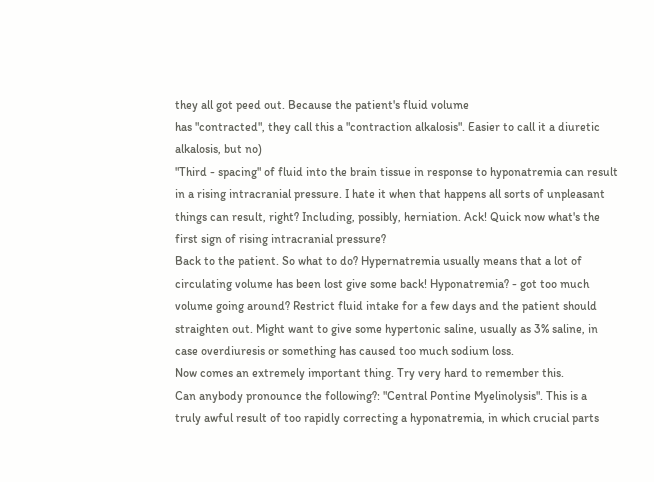they all got peed out. Because the patient's fluid volume
has "contracted", they call this a "contraction alkalosis". Easier to call it a diuretic
alkalosis, but no)
"Third - spacing" of fluid into the brain tissue in response to hyponatremia can result
in a rising intracranial pressure. I hate it when that happens all sorts of unpleasant
things can result, right? Including, possibly, herniation. Ack! Quick now what's the
first sign of rising intracranial pressure?
Back to the patient. So what to do? Hypernatremia usually means that a lot of
circulating volume has been lost give some back! Hyponatremia? - got too much
volume going around? Restrict fluid intake for a few days and the patient should
straighten out. Might want to give some hypertonic saline, usually as 3% saline, in
case overdiuresis or something has caused too much sodium loss.
Now comes an extremely important thing. Try very hard to remember this.
Can anybody pronounce the following?: "Central Pontine Myelinolysis". This is a
truly awful result of too rapidly correcting a hyponatremia, in which crucial parts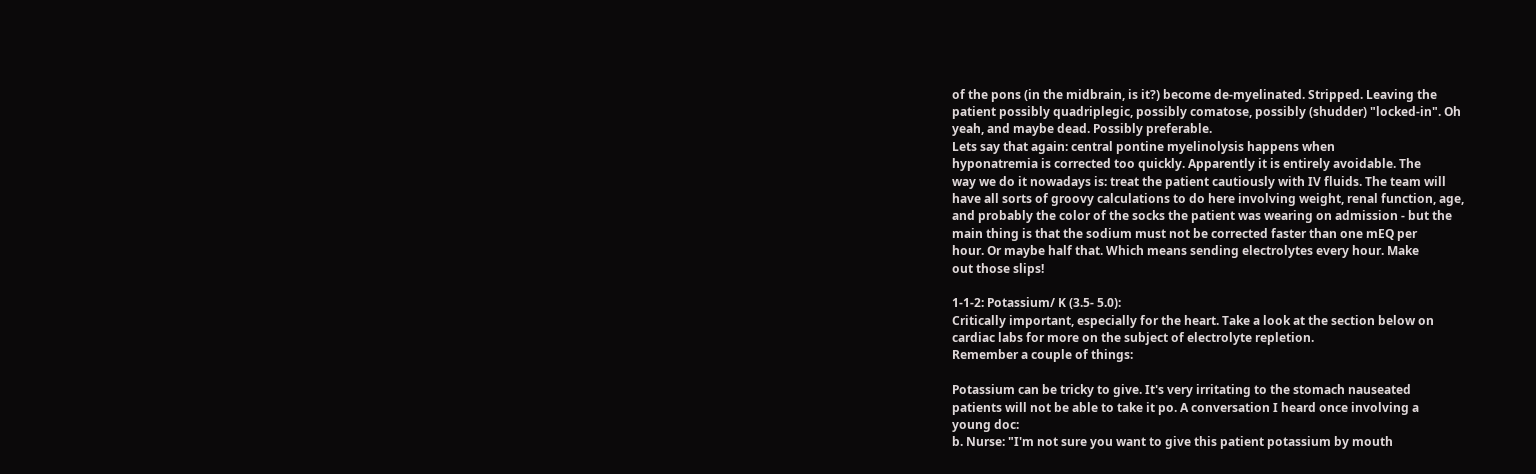of the pons (in the midbrain, is it?) become de-myelinated. Stripped. Leaving the
patient possibly quadriplegic, possibly comatose, possibly (shudder) "locked-in". Oh
yeah, and maybe dead. Possibly preferable.
Lets say that again: central pontine myelinolysis happens when
hyponatremia is corrected too quickly. Apparently it is entirely avoidable. The
way we do it nowadays is: treat the patient cautiously with IV fluids. The team will
have all sorts of groovy calculations to do here involving weight, renal function, age,
and probably the color of the socks the patient was wearing on admission - but the
main thing is that the sodium must not be corrected faster than one mEQ per
hour. Or maybe half that. Which means sending electrolytes every hour. Make
out those slips!

1-1-2: Potassium/ K (3.5- 5.0):
Critically important, especially for the heart. Take a look at the section below on
cardiac labs for more on the subject of electrolyte repletion.
Remember a couple of things:

Potassium can be tricky to give. It's very irritating to the stomach nauseated
patients will not be able to take it po. A conversation I heard once involving a
young doc:
b. Nurse: "I'm not sure you want to give this patient potassium by mouth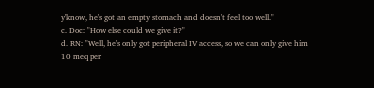y'know, he's got an empty stomach and doesn't feel too well."
c. Doc: "How else could we give it?"
d. RN: "Well, he's only got peripheral IV access, so we can only give him
10 meq per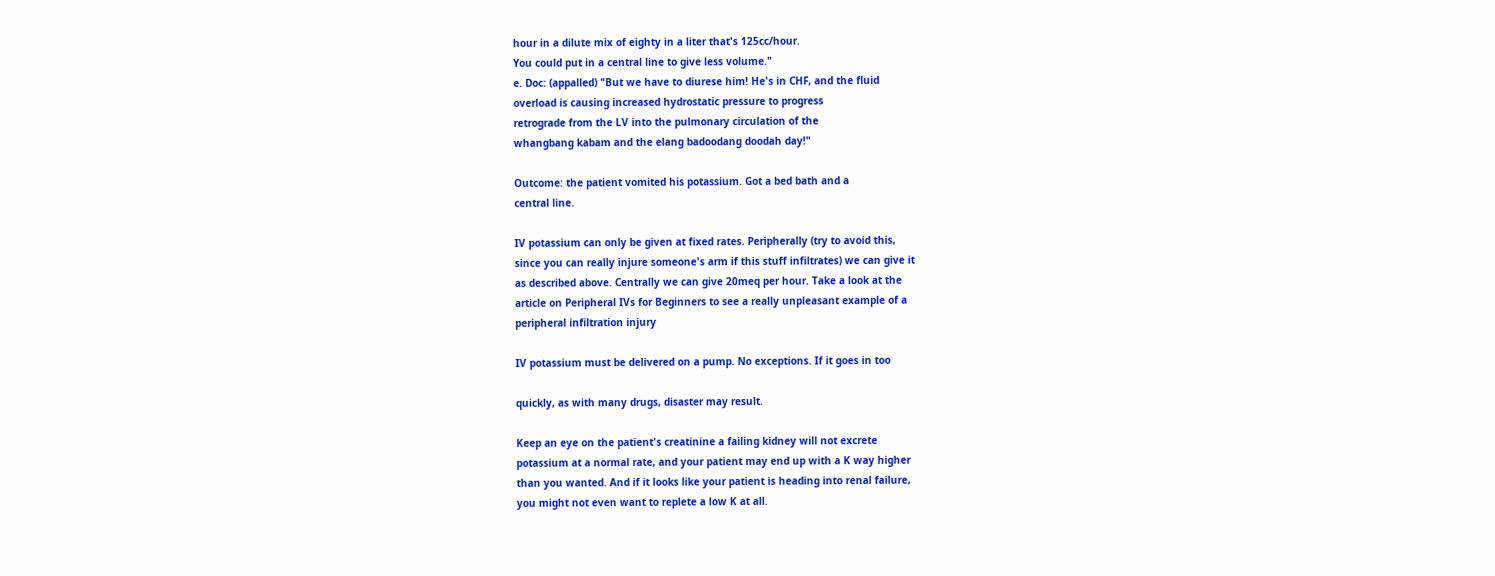hour in a dilute mix of eighty in a liter that's 125cc/hour.
You could put in a central line to give less volume."
e. Doc: (appalled) "But we have to diurese him! He's in CHF, and the fluid
overload is causing increased hydrostatic pressure to progress
retrograde from the LV into the pulmonary circulation of the
whangbang kabam and the elang badoodang doodah day!"

Outcome: the patient vomited his potassium. Got a bed bath and a
central line.

IV potassium can only be given at fixed rates. Peripherally (try to avoid this,
since you can really injure someone's arm if this stuff infiltrates) we can give it
as described above. Centrally we can give 20meq per hour. Take a look at the
article on Peripheral IVs for Beginners to see a really unpleasant example of a
peripheral infiltration injury

IV potassium must be delivered on a pump. No exceptions. If it goes in too

quickly, as with many drugs, disaster may result.

Keep an eye on the patient's creatinine a failing kidney will not excrete
potassium at a normal rate, and your patient may end up with a K way higher
than you wanted. And if it looks like your patient is heading into renal failure,
you might not even want to replete a low K at all.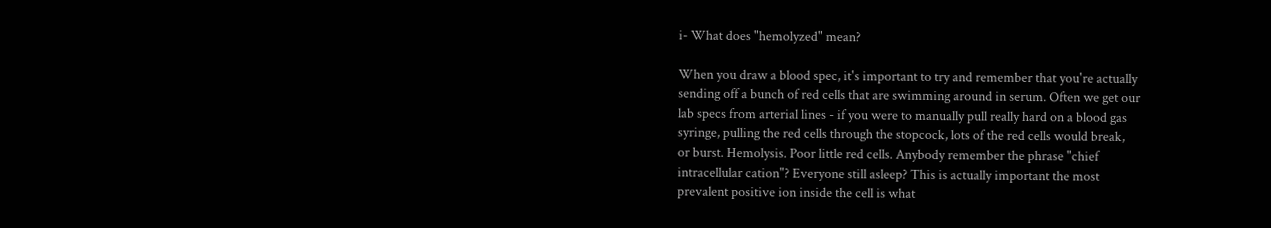i- What does "hemolyzed" mean?

When you draw a blood spec, it's important to try and remember that you're actually
sending off a bunch of red cells that are swimming around in serum. Often we get our
lab specs from arterial lines - if you were to manually pull really hard on a blood gas
syringe, pulling the red cells through the stopcock, lots of the red cells would break,
or burst. Hemolysis. Poor little red cells. Anybody remember the phrase "chief
intracellular cation"? Everyone still asleep? This is actually important the most
prevalent positive ion inside the cell is what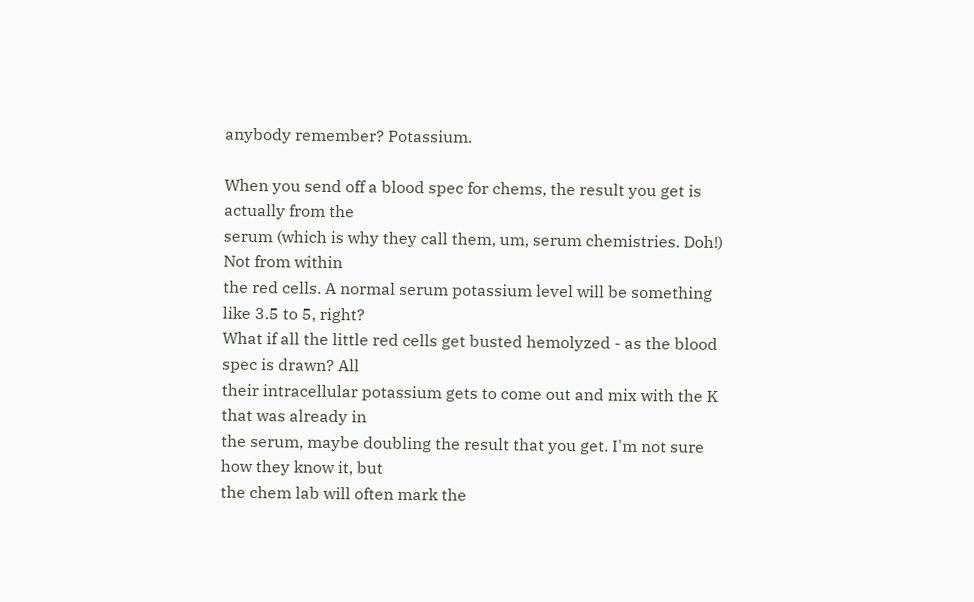anybody remember? Potassium.

When you send off a blood spec for chems, the result you get is actually from the
serum (which is why they call them, um, serum chemistries. Doh!) Not from within
the red cells. A normal serum potassium level will be something like 3.5 to 5, right?
What if all the little red cells get busted hemolyzed - as the blood spec is drawn? All
their intracellular potassium gets to come out and mix with the K that was already in
the serum, maybe doubling the result that you get. I'm not sure how they know it, but
the chem lab will often mark the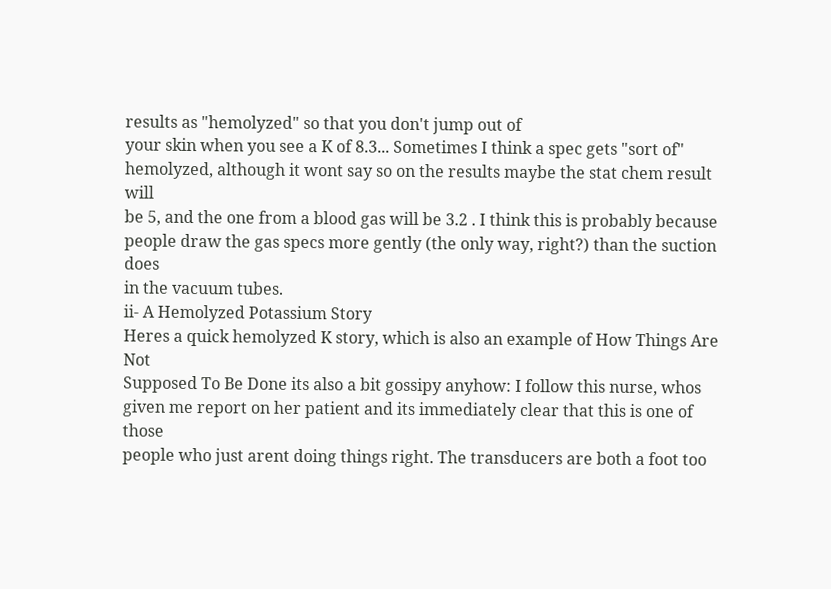results as "hemolyzed" so that you don't jump out of
your skin when you see a K of 8.3... Sometimes I think a spec gets "sort of"
hemolyzed, although it wont say so on the results maybe the stat chem result will
be 5, and the one from a blood gas will be 3.2 . I think this is probably because
people draw the gas specs more gently (the only way, right?) than the suction does
in the vacuum tubes.
ii- A Hemolyzed Potassium Story
Heres a quick hemolyzed K story, which is also an example of How Things Are Not
Supposed To Be Done its also a bit gossipy anyhow: I follow this nurse, whos
given me report on her patient and its immediately clear that this is one of those
people who just arent doing things right. The transducers are both a foot too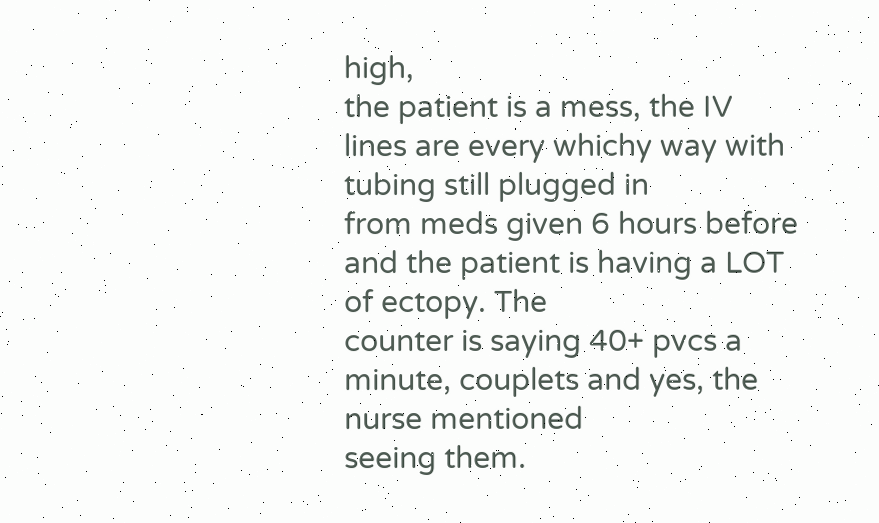high,
the patient is a mess, the IV lines are every whichy way with tubing still plugged in
from meds given 6 hours before and the patient is having a LOT of ectopy. The
counter is saying 40+ pvcs a minute, couplets and yes, the nurse mentioned
seeing them.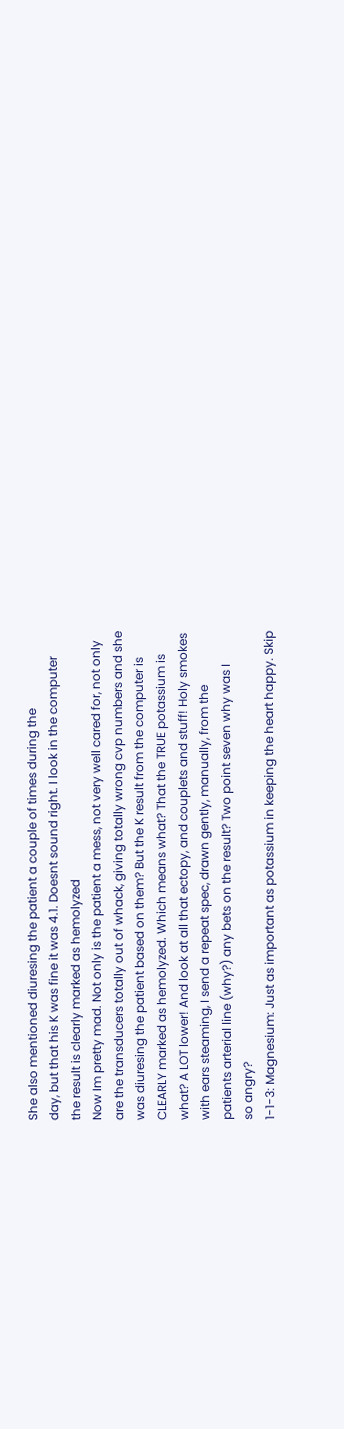She also mentioned diuresing the patient a couple of times during the
day, but that his K was fine it was 4.1. Doesnt sound right. I look in the computer
the result is clearly marked as hemolyzed
Now Im pretty mad. Not only is the patient a mess, not very well cared for, not only
are the transducers totally out of whack, giving totally wrong cvp numbers and she
was diuresing the patient based on them? But the K result from the computer is
CLEARLY marked as hemolyzed. Which means what? That the TRUE potassium is
what? A LOT lower! And look at all that ectopy, and couplets and stuff! Holy smokes
with ears steaming, I send a repeat spec, drawn gently, manually, from the
patients arterial line (why?) any bets on the result? Two point seven why was I
so angry?
1-1-3: Magnesium: Just as important as potassium in keeping the heart happy. Skip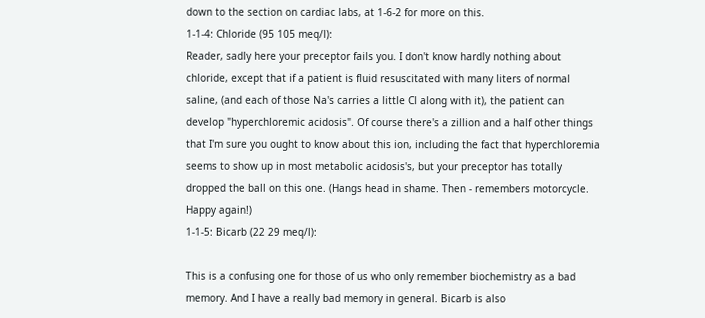down to the section on cardiac labs, at 1-6-2 for more on this.
1-1-4: Chloride (95 105 meq/l):
Reader, sadly here your preceptor fails you. I don't know hardly nothing about
chloride, except that if a patient is fluid resuscitated with many liters of normal
saline, (and each of those Na's carries a little Cl along with it), the patient can
develop "hyperchloremic acidosis". Of course there's a zillion and a half other things
that I'm sure you ought to know about this ion, including the fact that hyperchloremia
seems to show up in most metabolic acidosis's, but your preceptor has totally
dropped the ball on this one. (Hangs head in shame. Then - remembers motorcycle.
Happy again!)
1-1-5: Bicarb (22 29 meq/l):

This is a confusing one for those of us who only remember biochemistry as a bad
memory. And I have a really bad memory in general. Bicarb is also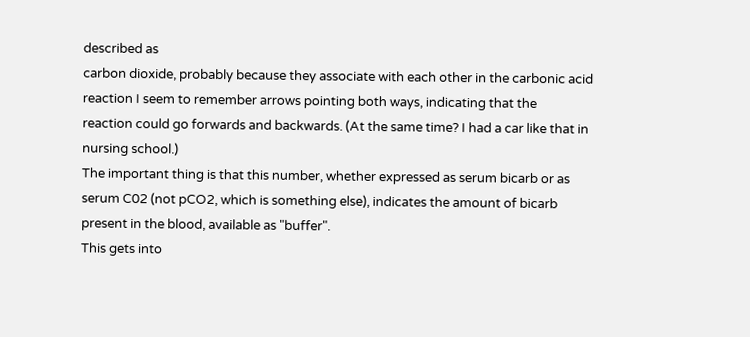described as
carbon dioxide, probably because they associate with each other in the carbonic acid
reaction I seem to remember arrows pointing both ways, indicating that the
reaction could go forwards and backwards. (At the same time? I had a car like that in
nursing school.)
The important thing is that this number, whether expressed as serum bicarb or as
serum C02 (not pCO2, which is something else), indicates the amount of bicarb
present in the blood, available as "buffer".
This gets into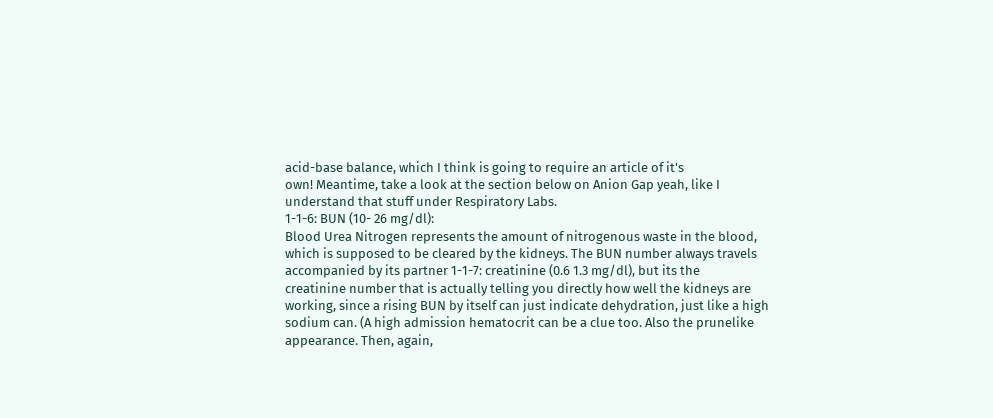acid-base balance, which I think is going to require an article of it's
own! Meantime, take a look at the section below on Anion Gap yeah, like I
understand that stuff under Respiratory Labs.
1-1-6: BUN (10- 26 mg/dl):
Blood Urea Nitrogen represents the amount of nitrogenous waste in the blood,
which is supposed to be cleared by the kidneys. The BUN number always travels
accompanied by its partner 1-1-7: creatinine (0.6 1.3 mg/dl), but its the
creatinine number that is actually telling you directly how well the kidneys are
working, since a rising BUN by itself can just indicate dehydration, just like a high
sodium can. (A high admission hematocrit can be a clue too. Also the prunelike
appearance. Then, again,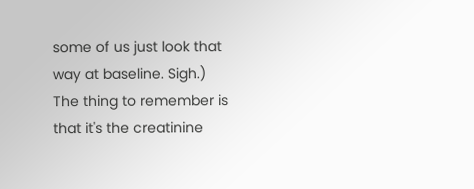some of us just look that way at baseline. Sigh.)
The thing to remember is that it's the creatinine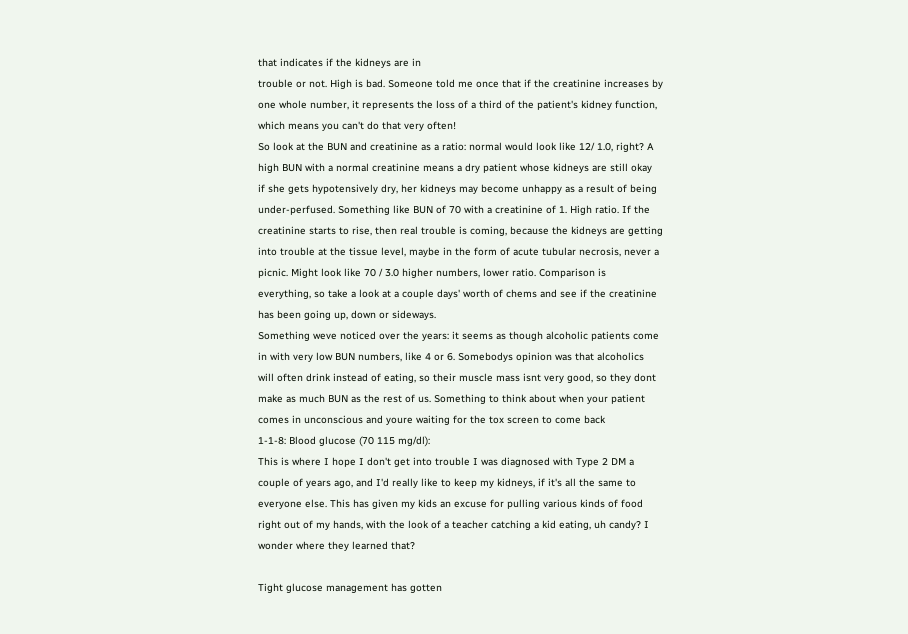that indicates if the kidneys are in
trouble or not. High is bad. Someone told me once that if the creatinine increases by
one whole number, it represents the loss of a third of the patient's kidney function,
which means you can't do that very often!
So look at the BUN and creatinine as a ratio: normal would look like 12/ 1.0, right? A
high BUN with a normal creatinine means a dry patient whose kidneys are still okay
if she gets hypotensively dry, her kidneys may become unhappy as a result of being
under-perfused. Something like BUN of 70 with a creatinine of 1. High ratio. If the
creatinine starts to rise, then real trouble is coming, because the kidneys are getting
into trouble at the tissue level, maybe in the form of acute tubular necrosis, never a
picnic. Might look like 70 / 3.0 higher numbers, lower ratio. Comparison is
everything, so take a look at a couple days' worth of chems and see if the creatinine
has been going up, down or sideways.
Something weve noticed over the years: it seems as though alcoholic patients come
in with very low BUN numbers, like 4 or 6. Somebodys opinion was that alcoholics
will often drink instead of eating, so their muscle mass isnt very good, so they dont
make as much BUN as the rest of us. Something to think about when your patient
comes in unconscious and youre waiting for the tox screen to come back
1-1-8: Blood glucose (70 115 mg/dl):
This is where I hope I don't get into trouble I was diagnosed with Type 2 DM a
couple of years ago, and I'd really like to keep my kidneys, if it's all the same to
everyone else. This has given my kids an excuse for pulling various kinds of food
right out of my hands, with the look of a teacher catching a kid eating, uh candy? I
wonder where they learned that?

Tight glucose management has gotten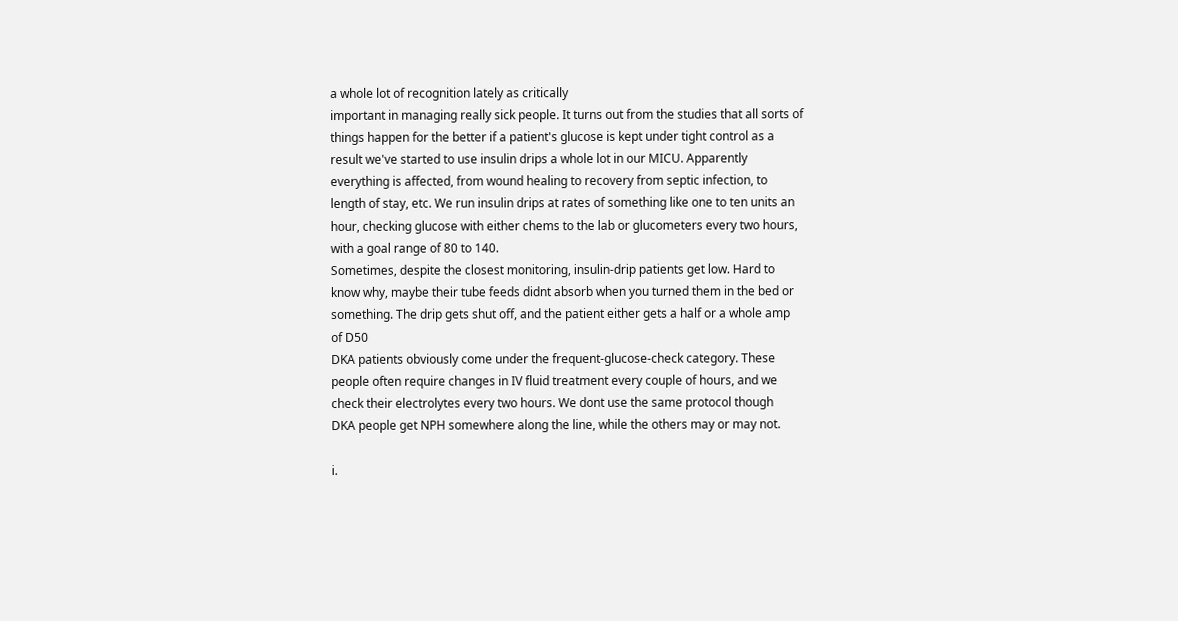a whole lot of recognition lately as critically
important in managing really sick people. It turns out from the studies that all sorts of
things happen for the better if a patient's glucose is kept under tight control as a
result we've started to use insulin drips a whole lot in our MICU. Apparently
everything is affected, from wound healing to recovery from septic infection, to
length of stay, etc. We run insulin drips at rates of something like one to ten units an
hour, checking glucose with either chems to the lab or glucometers every two hours,
with a goal range of 80 to 140.
Sometimes, despite the closest monitoring, insulin-drip patients get low. Hard to
know why, maybe their tube feeds didnt absorb when you turned them in the bed or
something. The drip gets shut off, and the patient either gets a half or a whole amp
of D50
DKA patients obviously come under the frequent-glucose-check category. These
people often require changes in IV fluid treatment every couple of hours, and we
check their electrolytes every two hours. We dont use the same protocol though
DKA people get NPH somewhere along the line, while the others may or may not.

i.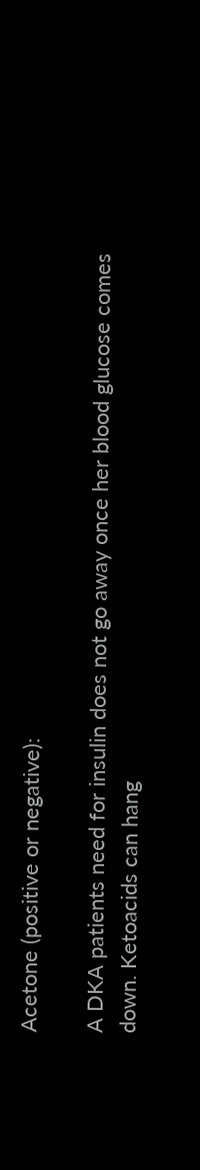Acetone (positive or negative):

A DKA patients need for insulin does not go away once her blood glucose comes
down. Ketoacids can hang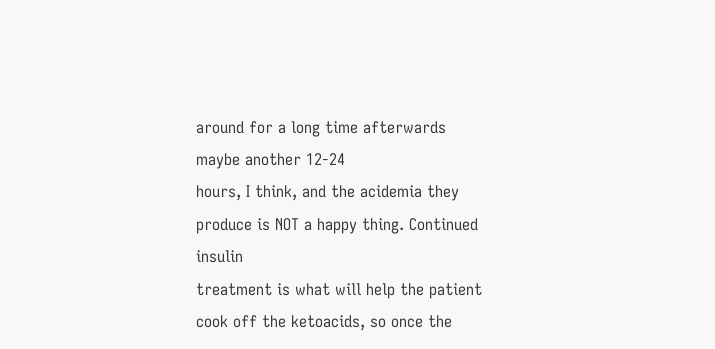around for a long time afterwards maybe another 12-24
hours, I think, and the acidemia they produce is NOT a happy thing. Continued insulin
treatment is what will help the patient cook off the ketoacids, so once the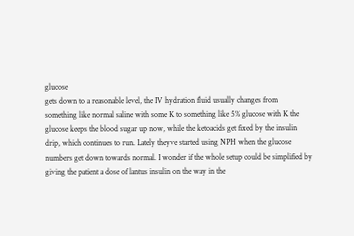glucose
gets down to a reasonable level, the IV hydration fluid usually changes from
something like normal saline with some K to something like 5% glucose with K the
glucose keeps the blood sugar up now, while the ketoacids get fixed by the insulin
drip, which continues to run. Lately theyve started using NPH when the glucose
numbers get down towards normal. I wonder if the whole setup could be simplified by
giving the patient a dose of lantus insulin on the way in the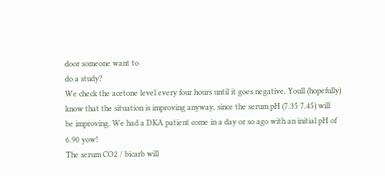door someone want to
do a study?
We check the acetone level every four hours until it goes negative. Youll (hopefully)
know that the situation is improving anyway, since the serum pH (7.35 7.45) will
be improving. We had a DKA patient come in a day or so ago with an initial pH of
6.90 yow!
The serum CO2 / bicarb will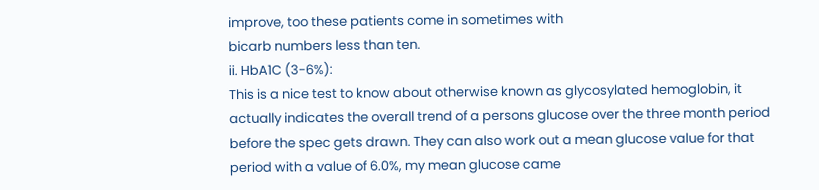improve, too these patients come in sometimes with
bicarb numbers less than ten.
ii. HbA1C (3-6%):
This is a nice test to know about otherwise known as glycosylated hemoglobin, it
actually indicates the overall trend of a persons glucose over the three month period
before the spec gets drawn. They can also work out a mean glucose value for that
period with a value of 6.0%, my mean glucose came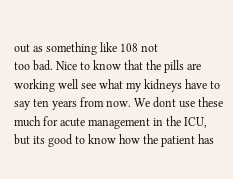out as something like 108 not
too bad. Nice to know that the pills are working well see what my kidneys have to
say ten years from now. We dont use these much for acute management in the ICU,
but its good to know how the patient has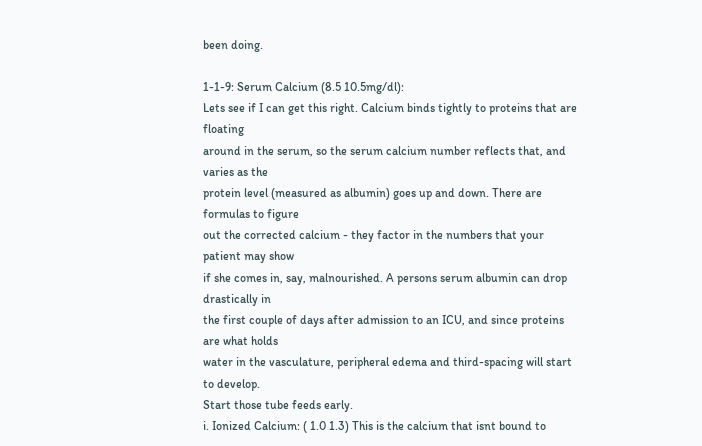been doing.

1-1-9: Serum Calcium (8.5 10.5mg/dl):
Lets see if I can get this right. Calcium binds tightly to proteins that are floating
around in the serum, so the serum calcium number reflects that, and varies as the
protein level (measured as albumin) goes up and down. There are formulas to figure
out the corrected calcium - they factor in the numbers that your patient may show
if she comes in, say, malnourished. A persons serum albumin can drop drastically in
the first couple of days after admission to an ICU, and since proteins are what holds
water in the vasculature, peripheral edema and third-spacing will start to develop.
Start those tube feeds early.
i. Ionized Calcium: ( 1.0 1.3) This is the calcium that isnt bound to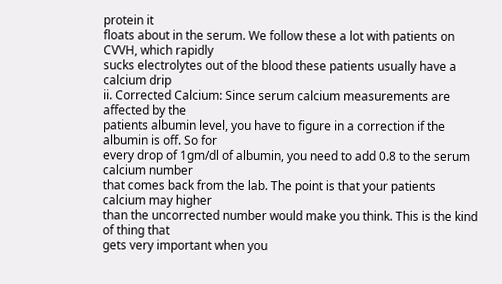protein it
floats about in the serum. We follow these a lot with patients on CVVH, which rapidly
sucks electrolytes out of the blood these patients usually have a calcium drip
ii. Corrected Calcium: Since serum calcium measurements are affected by the
patients albumin level, you have to figure in a correction if the albumin is off. So for
every drop of 1gm/dl of albumin, you need to add 0.8 to the serum calcium number
that comes back from the lab. The point is that your patients calcium may higher
than the uncorrected number would make you think. This is the kind of thing that
gets very important when you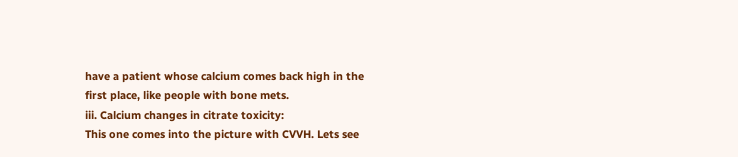have a patient whose calcium comes back high in the
first place, like people with bone mets.
iii. Calcium changes in citrate toxicity:
This one comes into the picture with CVVH. Lets see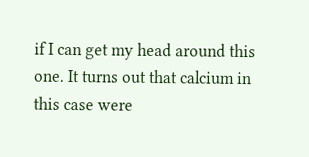if I can get my head around this
one. It turns out that calcium in this case were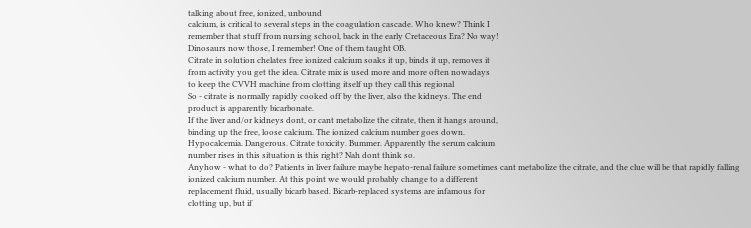talking about free, ionized, unbound
calcium, is critical to several steps in the coagulation cascade. Who knew? Think I
remember that stuff from nursing school, back in the early Cretaceous Era? No way!
Dinosaurs now those, I remember! One of them taught OB.
Citrate in solution chelates free ionized calcium soaks it up, binds it up, removes it
from activity you get the idea. Citrate mix is used more and more often nowadays
to keep the CVVH machine from clotting itself up they call this regional
So - citrate is normally rapidly cooked off by the liver, also the kidneys. The end
product is apparently bicarbonate.
If the liver and/or kidneys dont, or cant metabolize the citrate, then it hangs around,
binding up the free, loose calcium. The ionized calcium number goes down.
Hypocalcemia. Dangerous. Citrate toxicity. Bummer. Apparently the serum calcium
number rises in this situation is this right? Nah dont think so.
Anyhow - what to do? Patients in liver failure maybe hepato-renal failure sometimes cant metabolize the citrate, and the clue will be that rapidly falling
ionized calcium number. At this point we would probably change to a different
replacement fluid, usually bicarb based. Bicarb-replaced systems are infamous for
clotting up, but if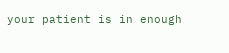your patient is in enough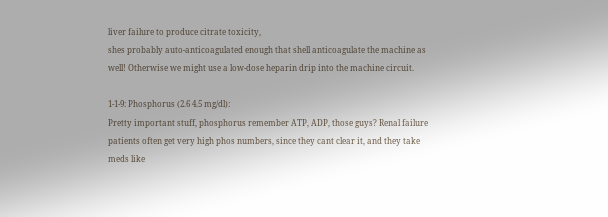liver failure to produce citrate toxicity,
shes probably auto-anticoagulated enough that shell anticoagulate the machine as
well! Otherwise we might use a low-dose heparin drip into the machine circuit.

1-1-9: Phosphorus (2.6 4.5 mg/dl):
Pretty important stuff, phosphorus remember ATP, ADP, those guys? Renal failure
patients often get very high phos numbers, since they cant clear it, and they take
meds like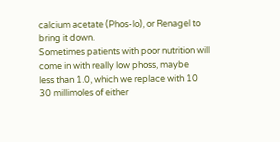calcium acetate (Phos-lo), or Renagel to bring it down.
Sometimes patients with poor nutrition will come in with really low phoss, maybe
less than 1.0, which we replace with 10 30 millimoles of either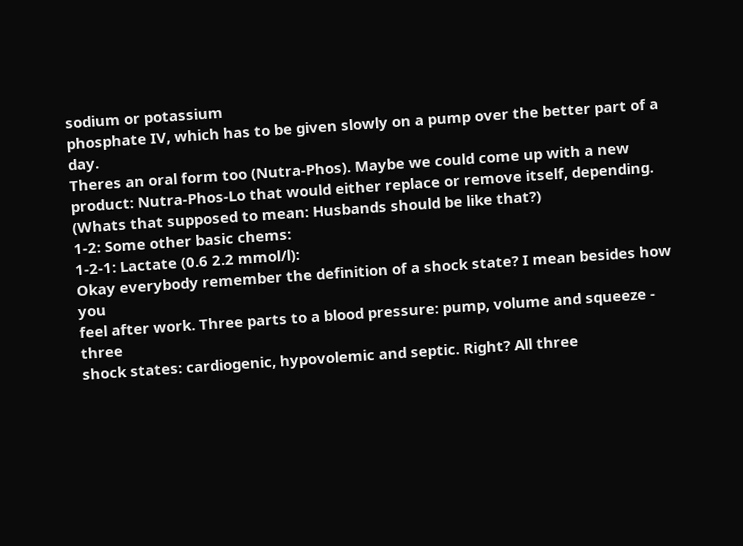sodium or potassium
phosphate IV, which has to be given slowly on a pump over the better part of a day.
Theres an oral form too (Nutra-Phos). Maybe we could come up with a new
product: Nutra-Phos-Lo that would either replace or remove itself, depending.
(Whats that supposed to mean: Husbands should be like that?)
1-2: Some other basic chems:
1-2-1: Lactate (0.6 2.2 mmol/l):
Okay everybody remember the definition of a shock state? I mean besides how you
feel after work. Three parts to a blood pressure: pump, volume and squeeze - three
shock states: cardiogenic, hypovolemic and septic. Right? All three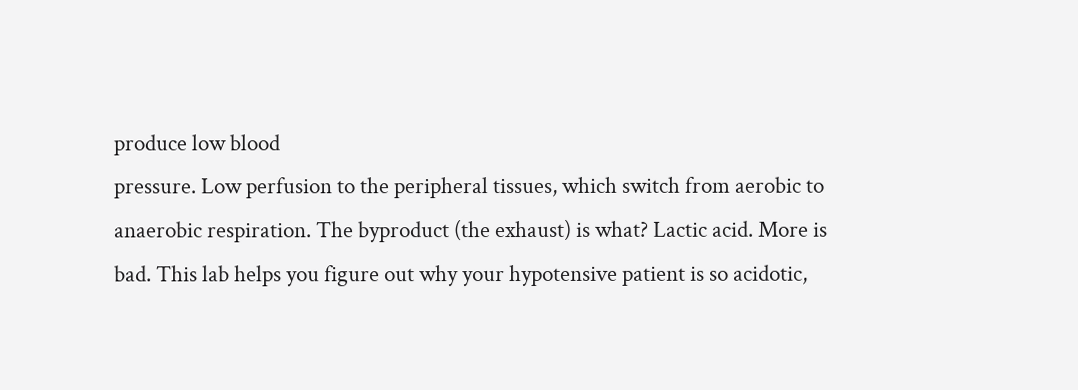produce low blood
pressure. Low perfusion to the peripheral tissues, which switch from aerobic to
anaerobic respiration. The byproduct (the exhaust) is what? Lactic acid. More is
bad. This lab helps you figure out why your hypotensive patient is so acidotic,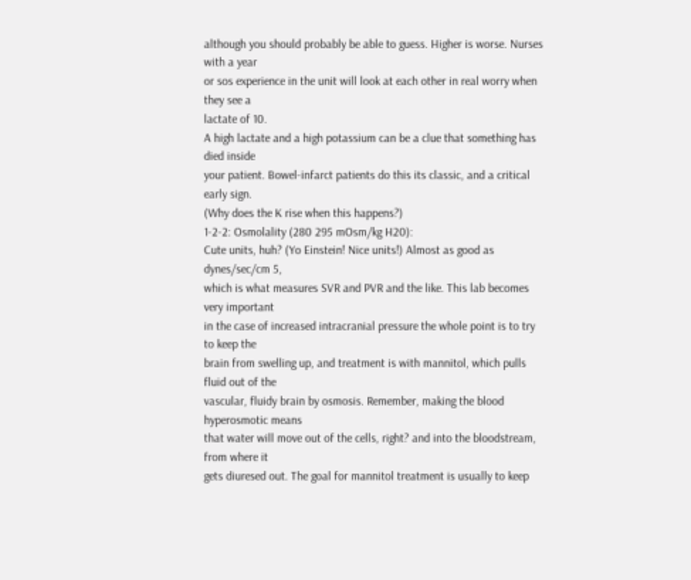although you should probably be able to guess. Higher is worse. Nurses with a year
or sos experience in the unit will look at each other in real worry when they see a
lactate of 10.
A high lactate and a high potassium can be a clue that something has died inside
your patient. Bowel-infarct patients do this its classic, and a critical early sign.
(Why does the K rise when this happens?)
1-2-2: Osmolality (280 295 mOsm/kg H20):
Cute units, huh? (Yo Einstein! Nice units!) Almost as good as dynes/sec/cm 5,
which is what measures SVR and PVR and the like. This lab becomes very important
in the case of increased intracranial pressure the whole point is to try to keep the
brain from swelling up, and treatment is with mannitol, which pulls fluid out of the
vascular, fluidy brain by osmosis. Remember, making the blood hyperosmotic means
that water will move out of the cells, right? and into the bloodstream, from where it
gets diuresed out. The goal for mannitol treatment is usually to keep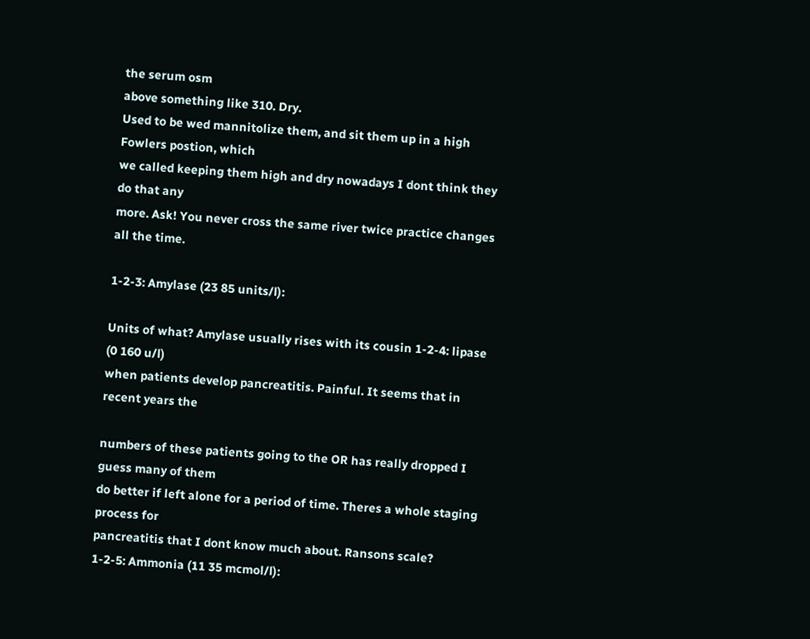the serum osm
above something like 310. Dry.
Used to be wed mannitolize them, and sit them up in a high Fowlers postion, which
we called keeping them high and dry nowadays I dont think they do that any
more. Ask! You never cross the same river twice practice changes all the time.

1-2-3: Amylase (23 85 units/l):

Units of what? Amylase usually rises with its cousin 1-2-4: lipase (0 160 u/l)
when patients develop pancreatitis. Painful. It seems that in recent years the

numbers of these patients going to the OR has really dropped I guess many of them
do better if left alone for a period of time. Theres a whole staging process for
pancreatitis that I dont know much about. Ransons scale?
1-2-5: Ammonia (11 35 mcmol/l):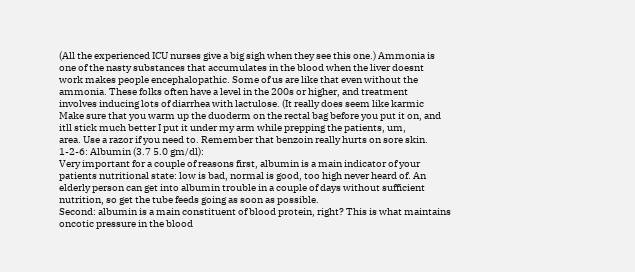(All the experienced ICU nurses give a big sigh when they see this one.) Ammonia is
one of the nasty substances that accumulates in the blood when the liver doesnt
work makes people encephalopathic. Some of us are like that even without the
ammonia. These folks often have a level in the 200s or higher, and treatment
involves inducing lots of diarrhea with lactulose. (It really does seem like karmic
Make sure that you warm up the duoderm on the rectal bag before you put it on, and
itll stick much better I put it under my arm while prepping the patients, um,
area. Use a razor if you need to. Remember that benzoin really hurts on sore skin.
1-2-6: Albumin (3.7 5.0 gm/dl):
Very important for a couple of reasons first, albumin is a main indicator of your
patients nutritional state: low is bad, normal is good, too high never heard of. An
elderly person can get into albumin trouble in a couple of days without sufficient
nutrition, so get the tube feeds going as soon as possible.
Second: albumin is a main constituent of blood protein, right? This is what maintains
oncotic pressure in the blood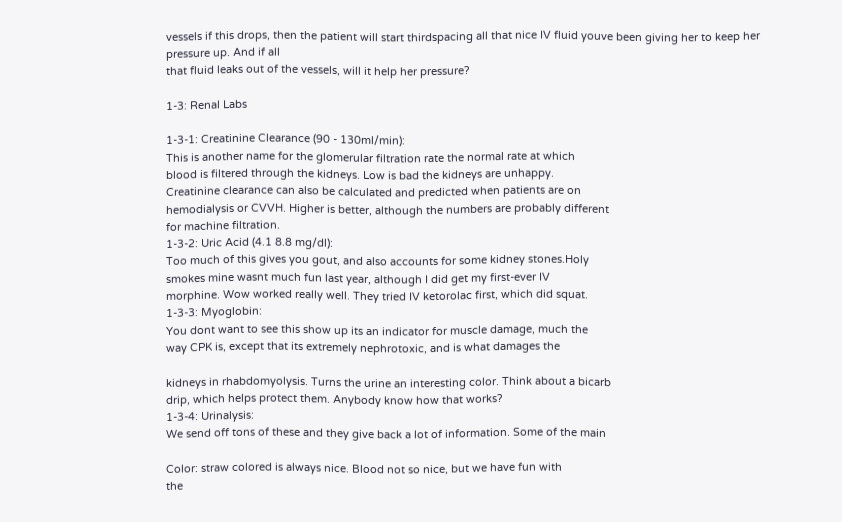vessels if this drops, then the patient will start thirdspacing all that nice IV fluid youve been giving her to keep her pressure up. And if all
that fluid leaks out of the vessels, will it help her pressure?

1-3: Renal Labs

1-3-1: Creatinine Clearance (90 - 130ml/min):
This is another name for the glomerular filtration rate the normal rate at which
blood is filtered through the kidneys. Low is bad the kidneys are unhappy.
Creatinine clearance can also be calculated and predicted when patients are on
hemodialysis or CVVH. Higher is better, although the numbers are probably different
for machine filtration.
1-3-2: Uric Acid (4.1 8.8 mg/dl):
Too much of this gives you gout, and also accounts for some kidney stones.Holy
smokes mine wasnt much fun last year, although I did get my first-ever IV
morphine. Wow worked really well. They tried IV ketorolac first, which did squat.
1-3-3: Myoglobin:
You dont want to see this show up its an indicator for muscle damage, much the
way CPK is, except that its extremely nephrotoxic, and is what damages the

kidneys in rhabdomyolysis. Turns the urine an interesting color. Think about a bicarb
drip, which helps protect them. Anybody know how that works?
1-3-4: Urinalysis:
We send off tons of these and they give back a lot of information. Some of the main

Color: straw colored is always nice. Blood not so nice, but we have fun with
the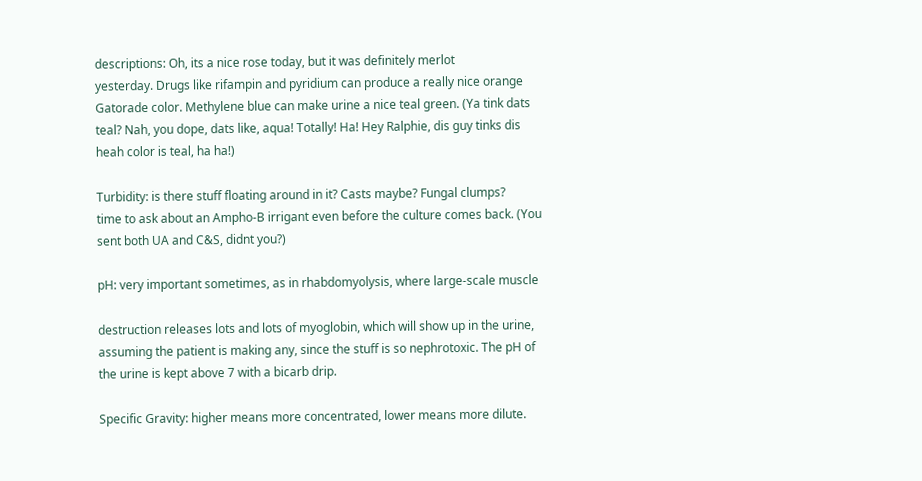descriptions: Oh, its a nice rose today, but it was definitely merlot
yesterday. Drugs like rifampin and pyridium can produce a really nice orange
Gatorade color. Methylene blue can make urine a nice teal green. (Ya tink dats
teal? Nah, you dope, dats like, aqua! Totally! Ha! Hey Ralphie, dis guy tinks dis
heah color is teal, ha ha!)

Turbidity: is there stuff floating around in it? Casts maybe? Fungal clumps?
time to ask about an Ampho-B irrigant even before the culture comes back. (You
sent both UA and C&S, didnt you?)

pH: very important sometimes, as in rhabdomyolysis, where large-scale muscle

destruction releases lots and lots of myoglobin, which will show up in the urine,
assuming the patient is making any, since the stuff is so nephrotoxic. The pH of
the urine is kept above 7 with a bicarb drip.

Specific Gravity: higher means more concentrated, lower means more dilute.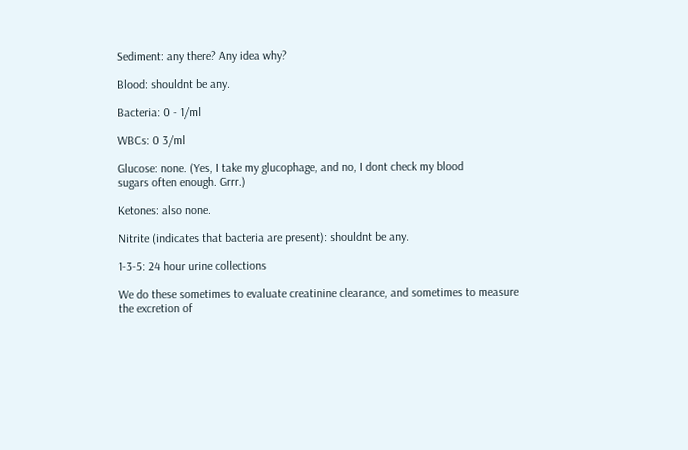Sediment: any there? Any idea why?

Blood: shouldnt be any.

Bacteria: 0 - 1/ml

WBCs: 0 3/ml

Glucose: none. (Yes, I take my glucophage, and no, I dont check my blood
sugars often enough. Grrr.)

Ketones: also none.

Nitrite (indicates that bacteria are present): shouldnt be any.

1-3-5: 24 hour urine collections

We do these sometimes to evaluate creatinine clearance, and sometimes to measure
the excretion of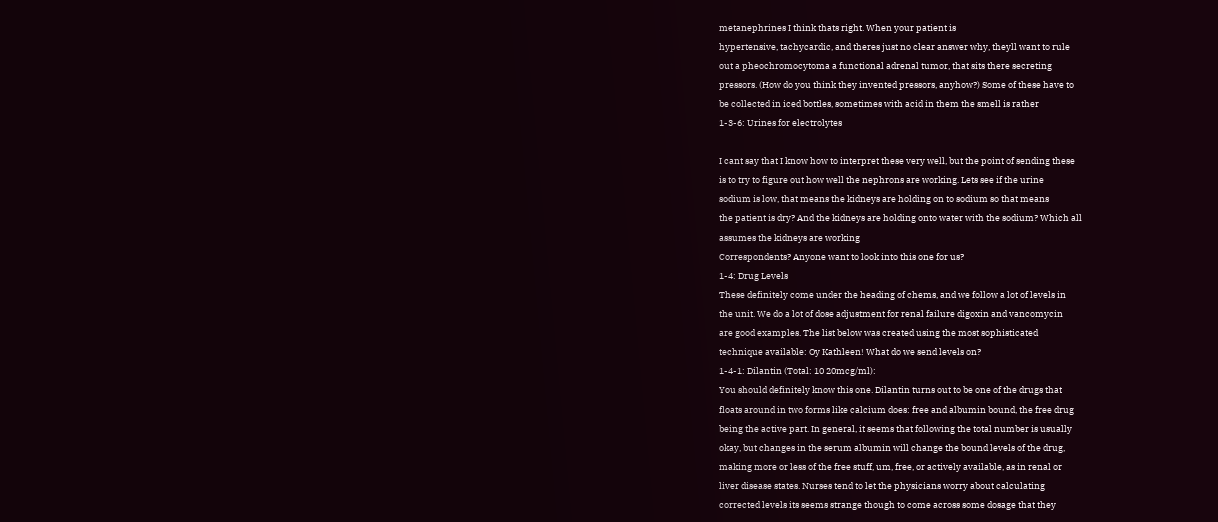metanephrines I think thats right. When your patient is
hypertensive, tachycardic, and theres just no clear answer why, theyll want to rule
out a pheochromocytoma a functional adrenal tumor, that sits there secreting
pressors. (How do you think they invented pressors, anyhow?) Some of these have to
be collected in iced bottles, sometimes with acid in them the smell is rather
1-3-6: Urines for electrolytes

I cant say that I know how to interpret these very well, but the point of sending these
is to try to figure out how well the nephrons are working. Lets see if the urine
sodium is low, that means the kidneys are holding on to sodium so that means
the patient is dry? And the kidneys are holding onto water with the sodium? Which all
assumes the kidneys are working
Correspondents? Anyone want to look into this one for us?
1-4: Drug Levels
These definitely come under the heading of chems, and we follow a lot of levels in
the unit. We do a lot of dose adjustment for renal failure digoxin and vancomycin
are good examples. The list below was created using the most sophisticated
technique available: Oy Kathleen! What do we send levels on?
1-4-1: Dilantin (Total: 10 20mcg/ml):
You should definitely know this one. Dilantin turns out to be one of the drugs that
floats around in two forms like calcium does: free and albumin bound, the free drug
being the active part. In general, it seems that following the total number is usually
okay, but changes in the serum albumin will change the bound levels of the drug,
making more or less of the free stuff, um, free, or actively available, as in renal or
liver disease states. Nurses tend to let the physicians worry about calculating
corrected levels its seems strange though to come across some dosage that they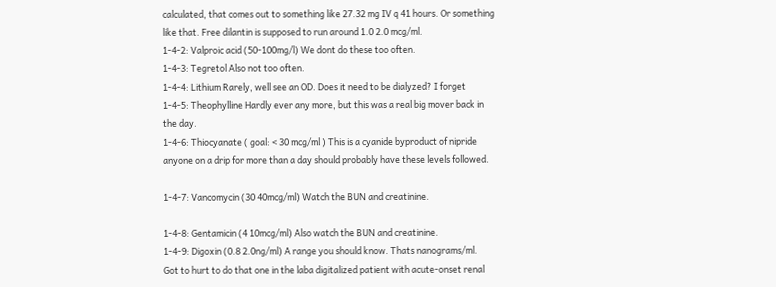calculated, that comes out to something like 27.32 mg IV q 41 hours. Or something
like that. Free dilantin is supposed to run around 1.0 2.0 mcg/ml.
1-4-2: Valproic acid (50-100mg/l) We dont do these too often.
1-4-3: Tegretol Also not too often.
1-4-4: Lithium Rarely, well see an OD. Does it need to be dialyzed? I forget
1-4-5: Theophylline Hardly ever any more, but this was a real big mover back in
the day.
1-4-6: Thiocyanate ( goal: < 30 mcg/ml ) This is a cyanide byproduct of nipride
anyone on a drip for more than a day should probably have these levels followed.

1-4-7: Vancomycin (30 40mcg/ml) Watch the BUN and creatinine.

1-4-8: Gentamicin (4 10mcg/ml) Also watch the BUN and creatinine.
1-4-9: Digoxin (0.8 2.0ng/ml) A range you should know. Thats nanograms/ml.
Got to hurt to do that one in the laba digitalized patient with acute-onset renal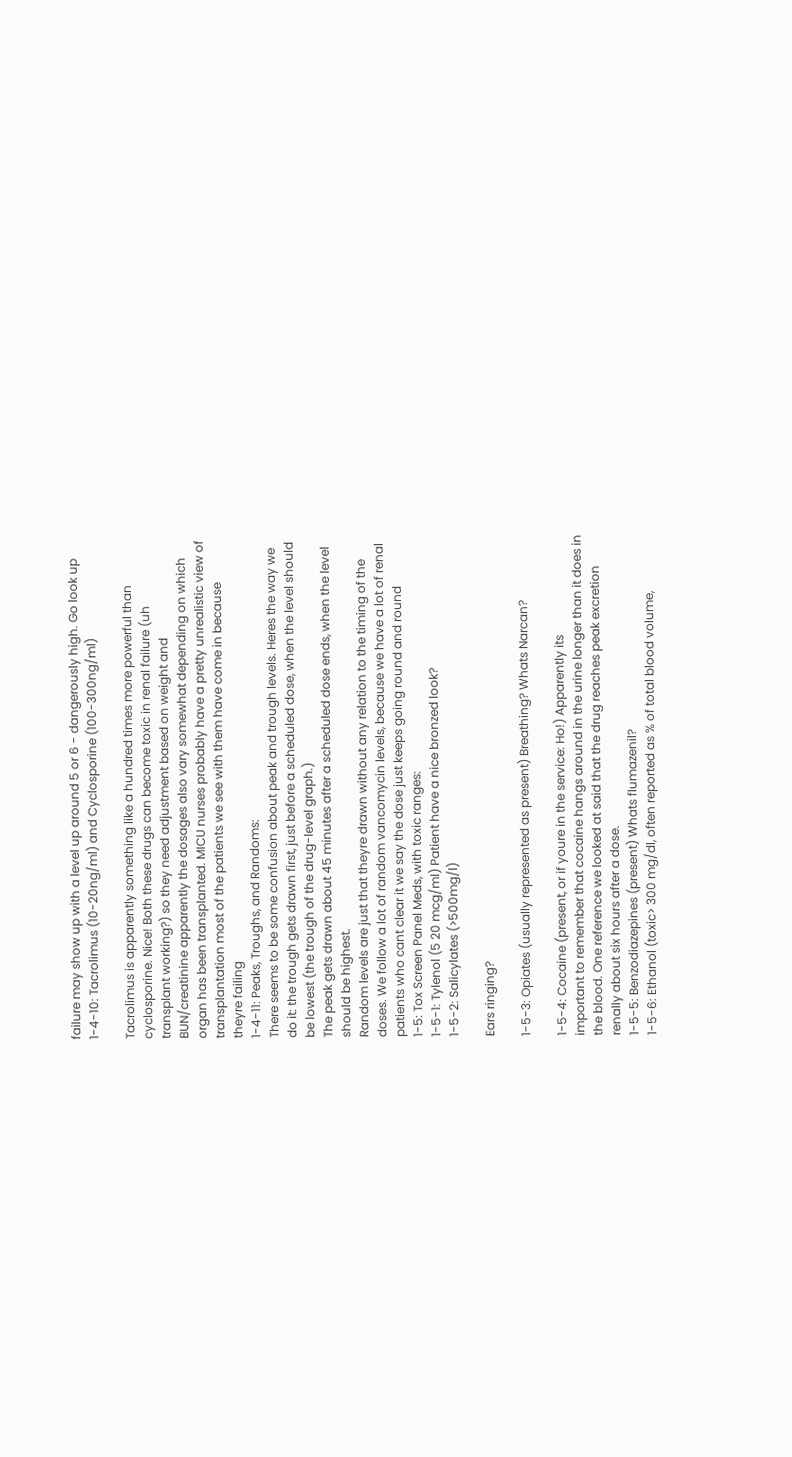failure may show up with a level up around 5 or 6 - dangerously high. Go look up
1-4-10: Tacrolimus (10-20ng/ml) and Cyclosporine (100-300ng/ml)

Tacrolimus is apparently something like a hundred times more powerful than
cyclosporine. Nice! Both these drugs can become toxic in renal failure (uh
transplant working?) so they need adjustment based on weight and
BUN/creatinine apparently the dosages also vary somewhat depending on which
organ has been transplanted. MICU nurses probably have a pretty unrealistic view of
transplantation most of the patients we see with them have come in because
theyre failing
1-4-11: Peaks, Troughs, and Randoms:
There seems to be some confusion about peak and trough levels. Heres the way we
do it: the trough gets drawn first, just before a scheduled dose, when the level should
be lowest (the trough of the drug-level graph.)
The peak gets drawn about 45 minutes after a scheduled dose ends, when the level
should be highest.
Random levels are just that theyre drawn without any relation to the timing of the
doses. We follow a lot of random vancomycin levels, because we have a lot of renal
patients who cant clear it we say the dose just keeps going round and round
1-5: Tox Screen Panel Meds, with toxic ranges:
1-5-1: Tylenol (5 20 mcg/ml) Patient have a nice bronzed look?
1-5-2: Salicylates (>500mg/l)

Ears ringing?

1-5-3: Opiates (usually represented as present) Breathing? Whats Narcan?

1-5-4: Cocaine (present, or if youre in the service: Ho!) Apparently its
important to remember that cocaine hangs around in the urine longer than it does in
the blood. One reference we looked at said that the drug reaches peak excretion
renally about six hours after a dose.
1-5-5: Benzodiazepines (present) Whats flumazenil?
1-5-6: Ethanol (toxic> 300 mg/dl, often reported as % of total blood volume,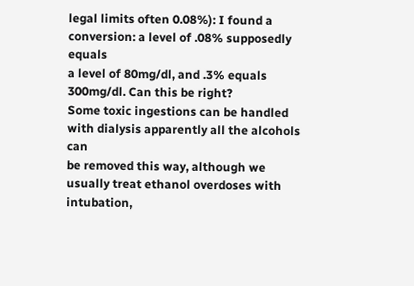legal limits often 0.08%): I found a conversion: a level of .08% supposedly equals
a level of 80mg/dl, and .3% equals 300mg/dl. Can this be right?
Some toxic ingestions can be handled with dialysis apparently all the alcohols can
be removed this way, although we usually treat ethanol overdoses with intubation,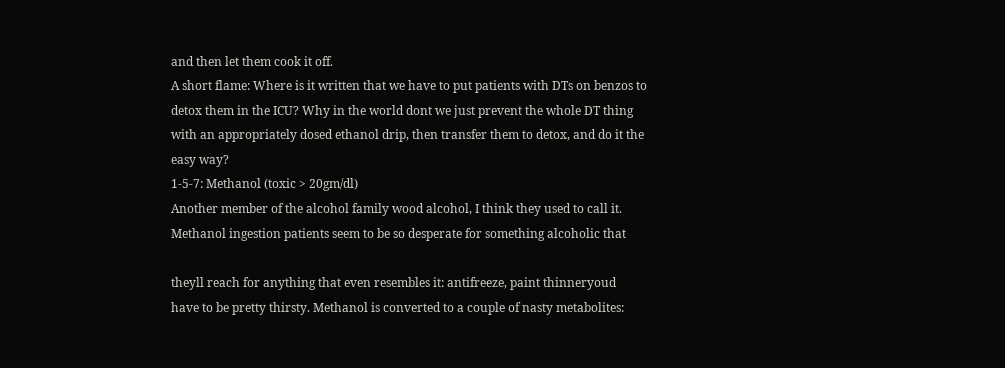and then let them cook it off.
A short flame: Where is it written that we have to put patients with DTs on benzos to
detox them in the ICU? Why in the world dont we just prevent the whole DT thing
with an appropriately dosed ethanol drip, then transfer them to detox, and do it the
easy way?
1-5-7: Methanol (toxic > 20gm/dl)
Another member of the alcohol family wood alcohol, I think they used to call it.
Methanol ingestion patients seem to be so desperate for something alcoholic that

theyll reach for anything that even resembles it: antifreeze, paint thinneryoud
have to be pretty thirsty. Methanol is converted to a couple of nasty metabolites: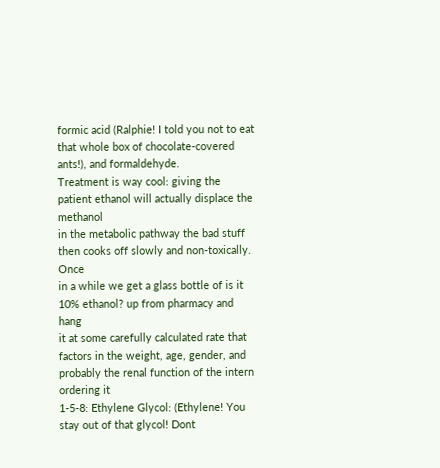formic acid (Ralphie! I told you not to eat that whole box of chocolate-covered
ants!), and formaldehyde.
Treatment is way cool: giving the patient ethanol will actually displace the methanol
in the metabolic pathway the bad stuff then cooks off slowly and non-toxically. Once
in a while we get a glass bottle of is it 10% ethanol? up from pharmacy and hang
it at some carefully calculated rate that factors in the weight, age, gender, and
probably the renal function of the intern ordering it
1-5-8: Ethylene Glycol: (Ethylene! You stay out of that glycol! Dont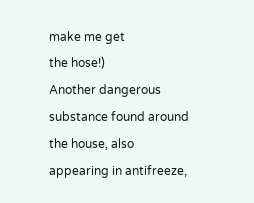make me get
the hose!)
Another dangerous substance found around the house, also appearing in antifreeze,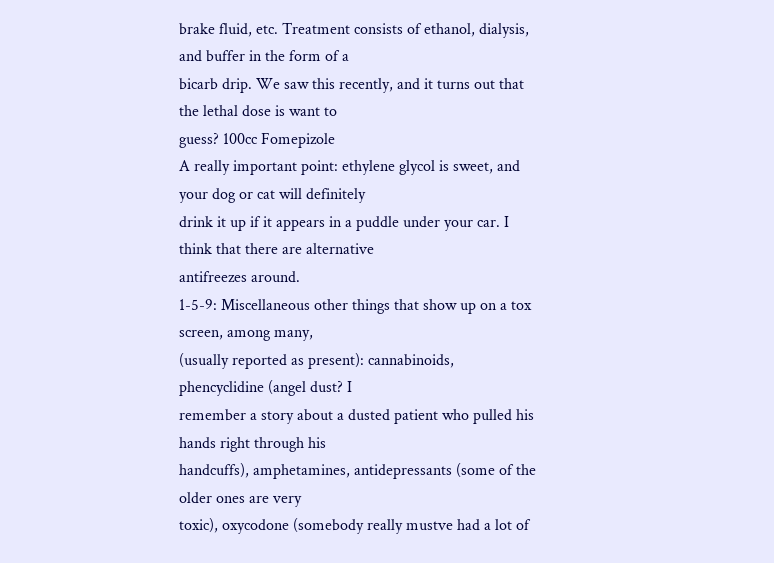brake fluid, etc. Treatment consists of ethanol, dialysis, and buffer in the form of a
bicarb drip. We saw this recently, and it turns out that the lethal dose is want to
guess? 100cc Fomepizole
A really important point: ethylene glycol is sweet, and your dog or cat will definitely
drink it up if it appears in a puddle under your car. I think that there are alternative
antifreezes around.
1-5-9: Miscellaneous other things that show up on a tox screen, among many,
(usually reported as present): cannabinoids, phencyclidine (angel dust? I
remember a story about a dusted patient who pulled his hands right through his
handcuffs), amphetamines, antidepressants (some of the older ones are very
toxic), oxycodone (somebody really mustve had a lot of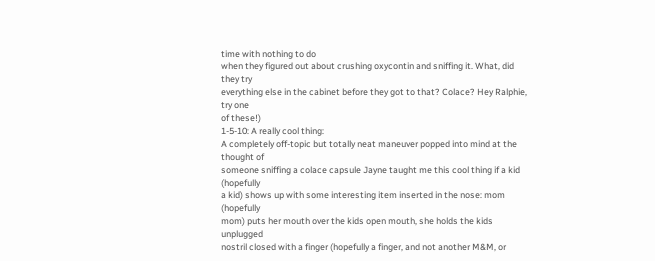time with nothing to do
when they figured out about crushing oxycontin and sniffing it. What, did they try
everything else in the cabinet before they got to that? Colace? Hey Ralphie, try one
of these!)
1-5-10: A really cool thing:
A completely off-topic but totally neat maneuver popped into mind at the thought of
someone sniffing a colace capsule Jayne taught me this cool thing if a kid (hopefully
a kid) shows up with some interesting item inserted in the nose: mom (hopefully
mom) puts her mouth over the kids open mouth, she holds the kids unplugged
nostril closed with a finger (hopefully a finger, and not another M&M, or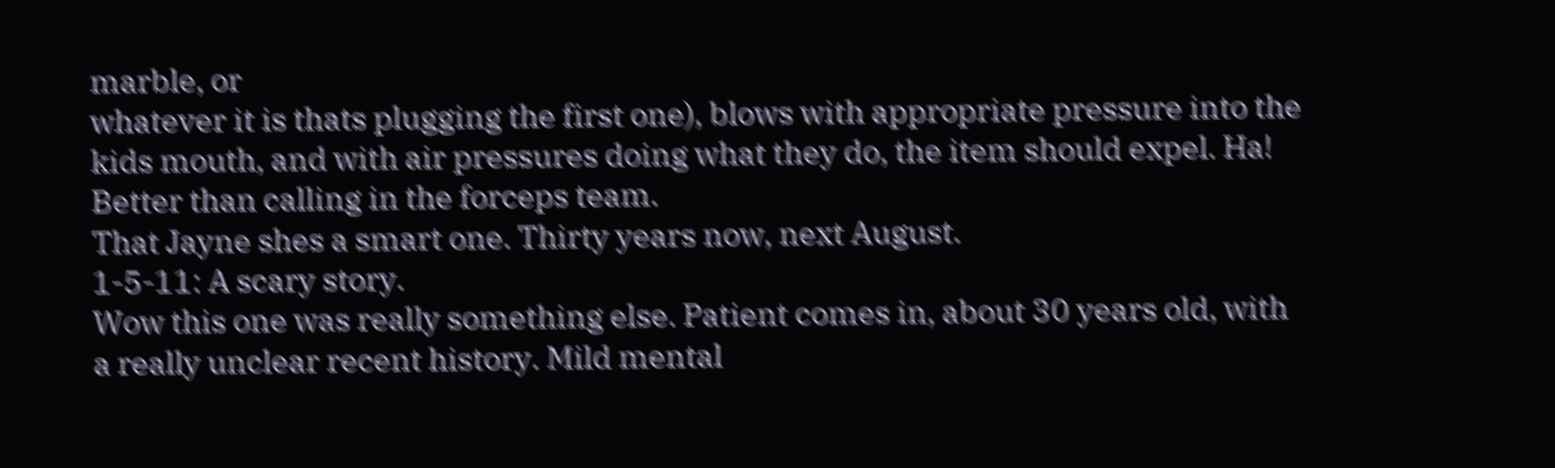marble, or
whatever it is thats plugging the first one), blows with appropriate pressure into the
kids mouth, and with air pressures doing what they do, the item should expel. Ha!
Better than calling in the forceps team.
That Jayne shes a smart one. Thirty years now, next August.
1-5-11: A scary story.
Wow this one was really something else. Patient comes in, about 30 years old, with
a really unclear recent history. Mild mental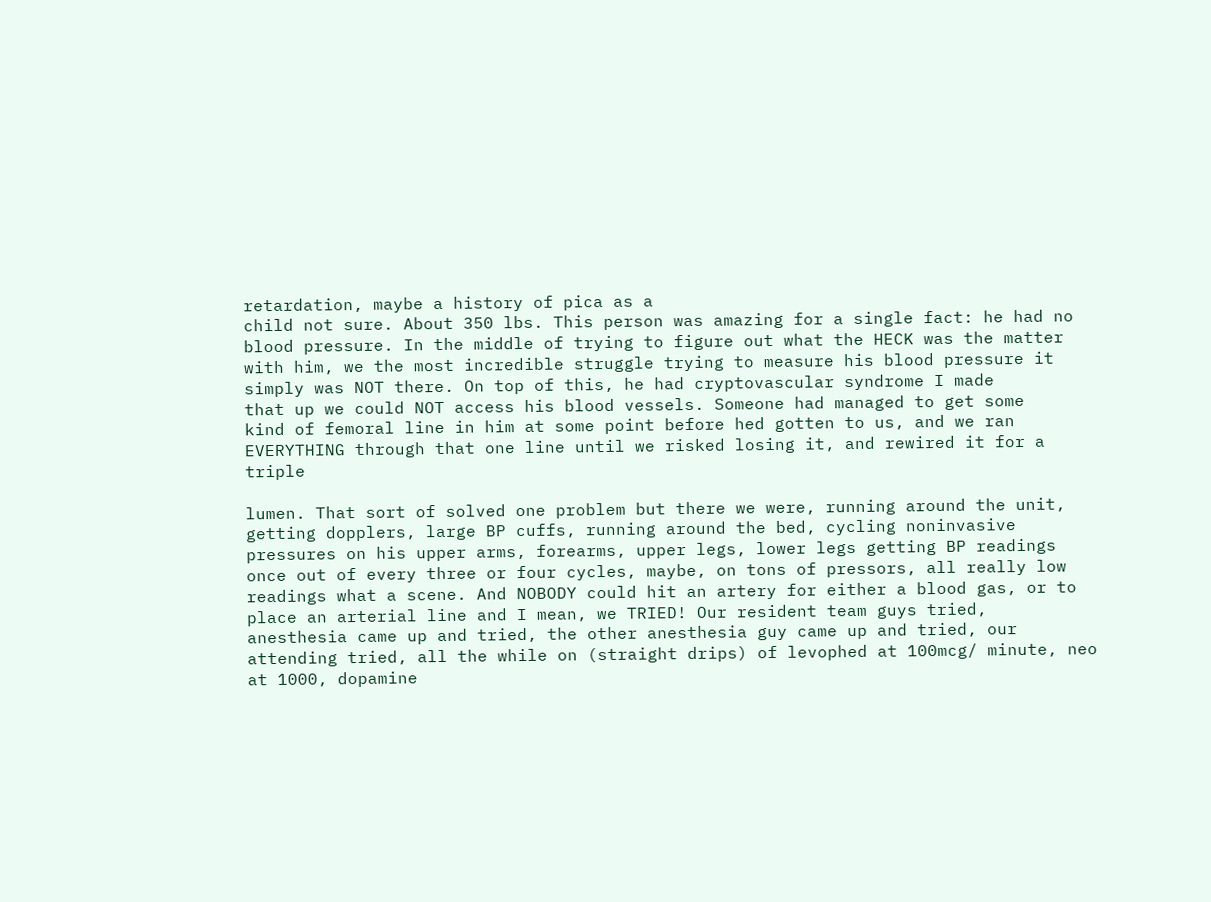retardation, maybe a history of pica as a
child not sure. About 350 lbs. This person was amazing for a single fact: he had no
blood pressure. In the middle of trying to figure out what the HECK was the matter
with him, we the most incredible struggle trying to measure his blood pressure it
simply was NOT there. On top of this, he had cryptovascular syndrome I made
that up we could NOT access his blood vessels. Someone had managed to get some
kind of femoral line in him at some point before hed gotten to us, and we ran
EVERYTHING through that one line until we risked losing it, and rewired it for a triple

lumen. That sort of solved one problem but there we were, running around the unit,
getting dopplers, large BP cuffs, running around the bed, cycling noninvasive
pressures on his upper arms, forearms, upper legs, lower legs getting BP readings
once out of every three or four cycles, maybe, on tons of pressors, all really low
readings what a scene. And NOBODY could hit an artery for either a blood gas, or to
place an arterial line and I mean, we TRIED! Our resident team guys tried,
anesthesia came up and tried, the other anesthesia guy came up and tried, our
attending tried, all the while on (straight drips) of levophed at 100mcg/ minute, neo
at 1000, dopamine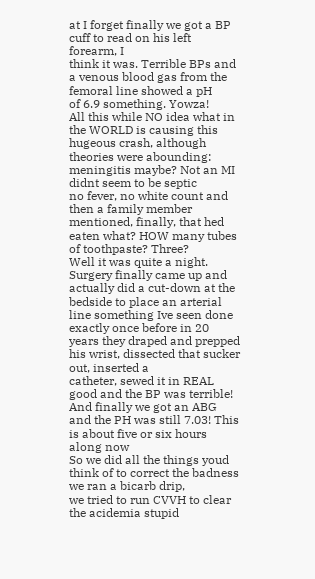at I forget finally we got a BP cuff to read on his left forearm, I
think it was. Terrible BPs and a venous blood gas from the femoral line showed a pH
of 6.9 something. Yowza!
All this while NO idea what in the WORLD is causing this hugeous crash, although
theories were abounding: meningitis maybe? Not an MI didnt seem to be septic
no fever, no white count and then a family member mentioned, finally, that hed
eaten what? HOW many tubes of toothpaste? Three?
Well it was quite a night. Surgery finally came up and actually did a cut-down at the
bedside to place an arterial line something Ive seen done exactly once before in 20
years they draped and prepped his wrist, dissected that sucker out, inserted a
catheter, sewed it in REAL good and the BP was terrible! And finally we got an ABG
and the PH was still 7.03! This is about five or six hours along now
So we did all the things youd think of to correct the badness we ran a bicarb drip,
we tried to run CVVH to clear the acidemia stupid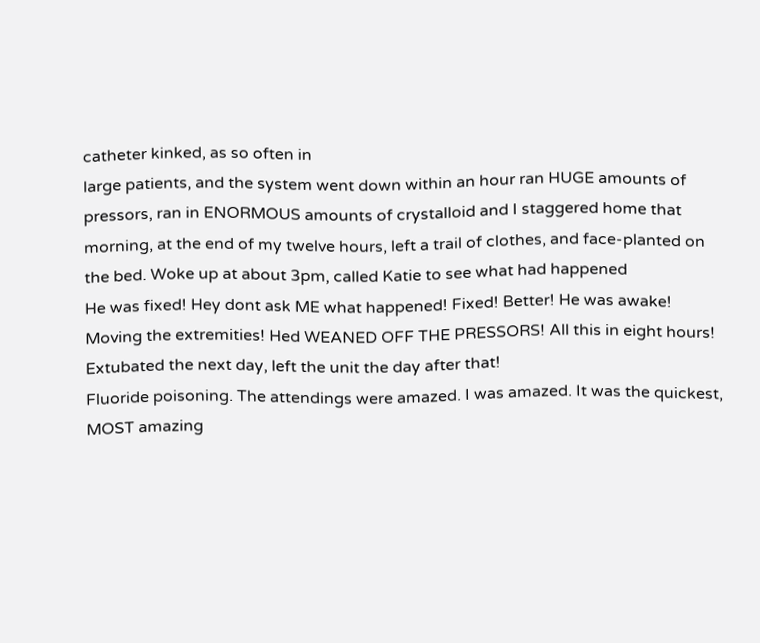catheter kinked, as so often in
large patients, and the system went down within an hour ran HUGE amounts of
pressors, ran in ENORMOUS amounts of crystalloid and I staggered home that
morning, at the end of my twelve hours, left a trail of clothes, and face-planted on
the bed. Woke up at about 3pm, called Katie to see what had happened
He was fixed! Hey dont ask ME what happened! Fixed! Better! He was awake!
Moving the extremities! Hed WEANED OFF THE PRESSORS! All this in eight hours!
Extubated the next day, left the unit the day after that!
Fluoride poisoning. The attendings were amazed. I was amazed. It was the quickest,
MOST amazing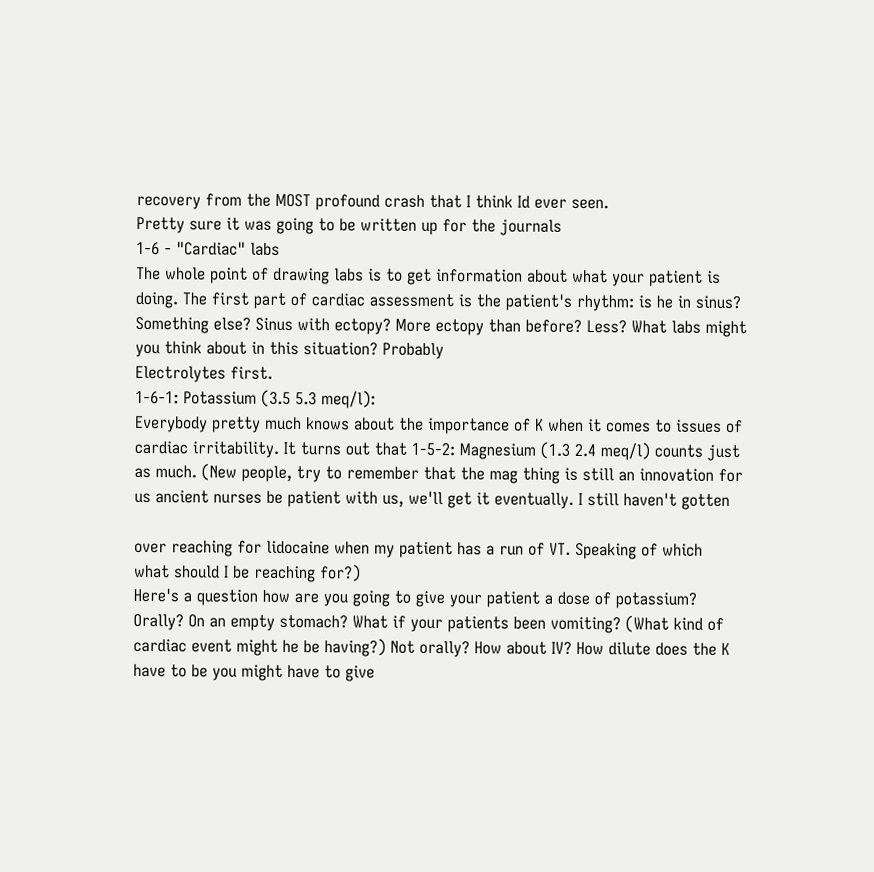recovery from the MOST profound crash that I think Id ever seen.
Pretty sure it was going to be written up for the journals
1-6 - "Cardiac" labs
The whole point of drawing labs is to get information about what your patient is
doing. The first part of cardiac assessment is the patient's rhythm: is he in sinus?
Something else? Sinus with ectopy? More ectopy than before? Less? What labs might
you think about in this situation? Probably
Electrolytes first.
1-6-1: Potassium (3.5 5.3 meq/l):
Everybody pretty much knows about the importance of K when it comes to issues of
cardiac irritability. It turns out that 1-5-2: Magnesium (1.3 2.4 meq/l) counts just
as much. (New people, try to remember that the mag thing is still an innovation for
us ancient nurses be patient with us, we'll get it eventually. I still haven't gotten

over reaching for lidocaine when my patient has a run of VT. Speaking of which
what should I be reaching for?)
Here's a question how are you going to give your patient a dose of potassium?
Orally? On an empty stomach? What if your patients been vomiting? (What kind of
cardiac event might he be having?) Not orally? How about IV? How dilute does the K
have to be you might have to give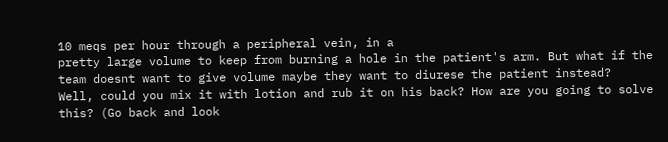10 meqs per hour through a peripheral vein, in a
pretty large volume to keep from burning a hole in the patient's arm. But what if the
team doesnt want to give volume maybe they want to diurese the patient instead?
Well, could you mix it with lotion and rub it on his back? How are you going to solve
this? (Go back and look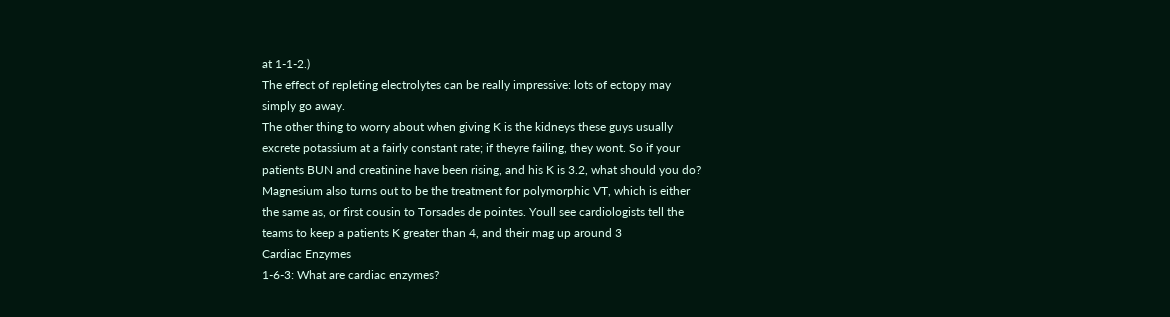at 1-1-2.)
The effect of repleting electrolytes can be really impressive: lots of ectopy may
simply go away.
The other thing to worry about when giving K is the kidneys these guys usually
excrete potassium at a fairly constant rate; if theyre failing, they wont. So if your
patients BUN and creatinine have been rising, and his K is 3.2, what should you do?
Magnesium also turns out to be the treatment for polymorphic VT, which is either
the same as, or first cousin to Torsades de pointes. Youll see cardiologists tell the
teams to keep a patients K greater than 4, and their mag up around 3
Cardiac Enzymes
1-6-3: What are cardiac enzymes?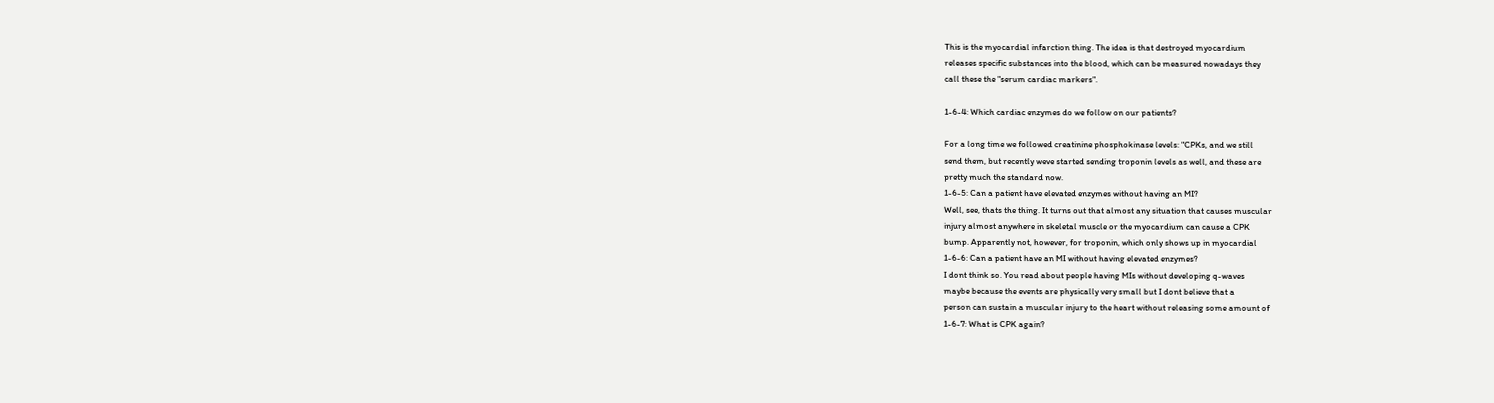This is the myocardial infarction thing. The idea is that destroyed myocardium
releases specific substances into the blood, which can be measured nowadays they
call these the "serum cardiac markers".

1-6-4: Which cardiac enzymes do we follow on our patients?

For a long time we followed creatinine phosphokinase levels: "CPKs, and we still
send them, but recently weve started sending troponin levels as well, and these are
pretty much the standard now.
1-6-5: Can a patient have elevated enzymes without having an MI?
Well, see, thats the thing. It turns out that almost any situation that causes muscular
injury almost anywhere in skeletal muscle or the myocardium can cause a CPK
bump. Apparently not, however, for troponin, which only shows up in myocardial
1-6-6: Can a patient have an MI without having elevated enzymes?
I dont think so. You read about people having MIs without developing q-waves
maybe because the events are physically very small but I dont believe that a
person can sustain a muscular injury to the heart without releasing some amount of
1-6-7: What is CPK again?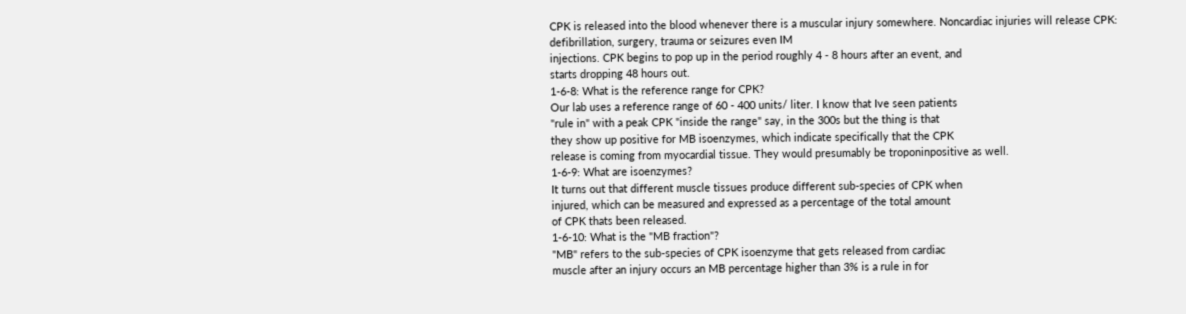CPK is released into the blood whenever there is a muscular injury somewhere. Noncardiac injuries will release CPK: defibrillation, surgery, trauma or seizures even IM
injections. CPK begins to pop up in the period roughly 4 - 8 hours after an event, and
starts dropping 48 hours out.
1-6-8: What is the reference range for CPK?
Our lab uses a reference range of 60 - 400 units/ liter. I know that Ive seen patients
"rule in" with a peak CPK "inside the range" say, in the 300s but the thing is that
they show up positive for MB isoenzymes, which indicate specifically that the CPK
release is coming from myocardial tissue. They would presumably be troponinpositive as well.
1-6-9: What are isoenzymes?
It turns out that different muscle tissues produce different sub-species of CPK when
injured, which can be measured and expressed as a percentage of the total amount
of CPK thats been released.
1-6-10: What is the "MB fraction"?
"MB" refers to the sub-species of CPK isoenzyme that gets released from cardiac
muscle after an injury occurs an MB percentage higher than 3% is a rule in for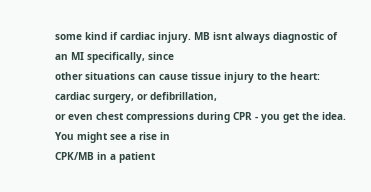some kind if cardiac injury. MB isnt always diagnostic of an MI specifically, since
other situations can cause tissue injury to the heart: cardiac surgery, or defibrillation,
or even chest compressions during CPR - you get the idea. You might see a rise in
CPK/MB in a patient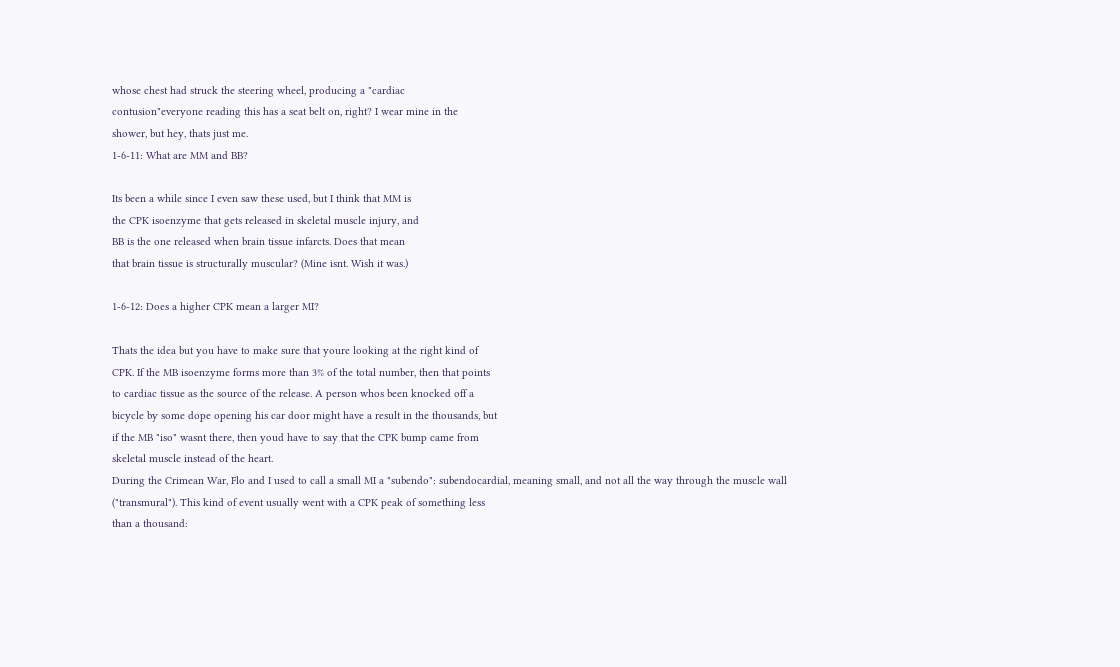whose chest had struck the steering wheel, producing a "cardiac
contusion"everyone reading this has a seat belt on, right? I wear mine in the
shower, but hey, thats just me.
1-6-11: What are MM and BB?

Its been a while since I even saw these used, but I think that MM is
the CPK isoenzyme that gets released in skeletal muscle injury, and
BB is the one released when brain tissue infarcts. Does that mean
that brain tissue is structurally muscular? (Mine isnt. Wish it was.)

1-6-12: Does a higher CPK mean a larger MI?

Thats the idea but you have to make sure that youre looking at the right kind of
CPK. If the MB isoenzyme forms more than 3% of the total number, then that points
to cardiac tissue as the source of the release. A person whos been knocked off a
bicycle by some dope opening his car door might have a result in the thousands, but
if the MB "iso" wasnt there, then youd have to say that the CPK bump came from
skeletal muscle instead of the heart.
During the Crimean War, Flo and I used to call a small MI a "subendo": subendocardial, meaning small, and not all the way through the muscle wall
("transmural"). This kind of event usually went with a CPK peak of something less
than a thousand: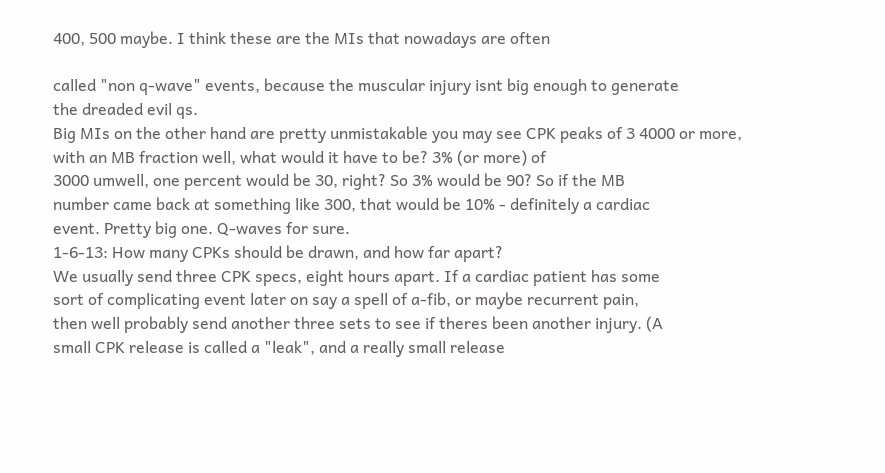400, 500 maybe. I think these are the MIs that nowadays are often

called "non q-wave" events, because the muscular injury isnt big enough to generate
the dreaded evil qs.
Big MIs on the other hand are pretty unmistakable you may see CPK peaks of 3 4000 or more, with an MB fraction well, what would it have to be? 3% (or more) of
3000 umwell, one percent would be 30, right? So 3% would be 90? So if the MB
number came back at something like 300, that would be 10% - definitely a cardiac
event. Pretty big one. Q-waves for sure.
1-6-13: How many CPKs should be drawn, and how far apart?
We usually send three CPK specs, eight hours apart. If a cardiac patient has some
sort of complicating event later on say a spell of a-fib, or maybe recurrent pain,
then well probably send another three sets to see if theres been another injury. (A
small CPK release is called a "leak", and a really small release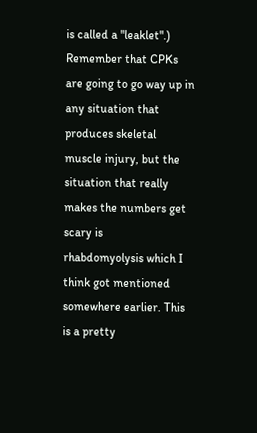is called a "leaklet".)
Remember that CPKs are going to go way up in any situation that produces skeletal
muscle injury, but the situation that really makes the numbers get scary is
rhabdomyolysis which I think got mentioned somewhere earlier. This is a pretty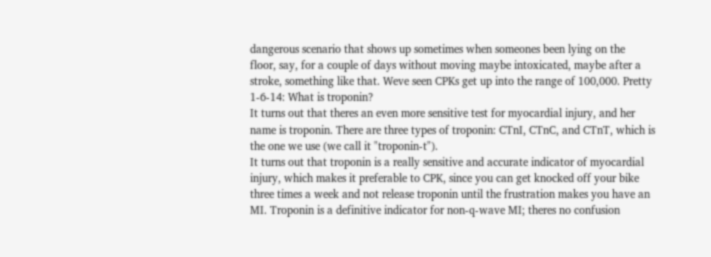dangerous scenario that shows up sometimes when someones been lying on the
floor, say, for a couple of days without moving maybe intoxicated, maybe after a
stroke, something like that. Weve seen CPKs get up into the range of 100,000. Pretty
1-6-14: What is troponin?
It turns out that theres an even more sensitive test for myocardial injury, and her
name is troponin. There are three types of troponin: CTnI, CTnC, and CTnT, which is
the one we use (we call it "troponin-t").
It turns out that troponin is a really sensitive and accurate indicator of myocardial
injury, which makes it preferable to CPK, since you can get knocked off your bike
three times a week and not release troponin until the frustration makes you have an
MI. Troponin is a definitive indicator for non-q-wave MI; theres no confusion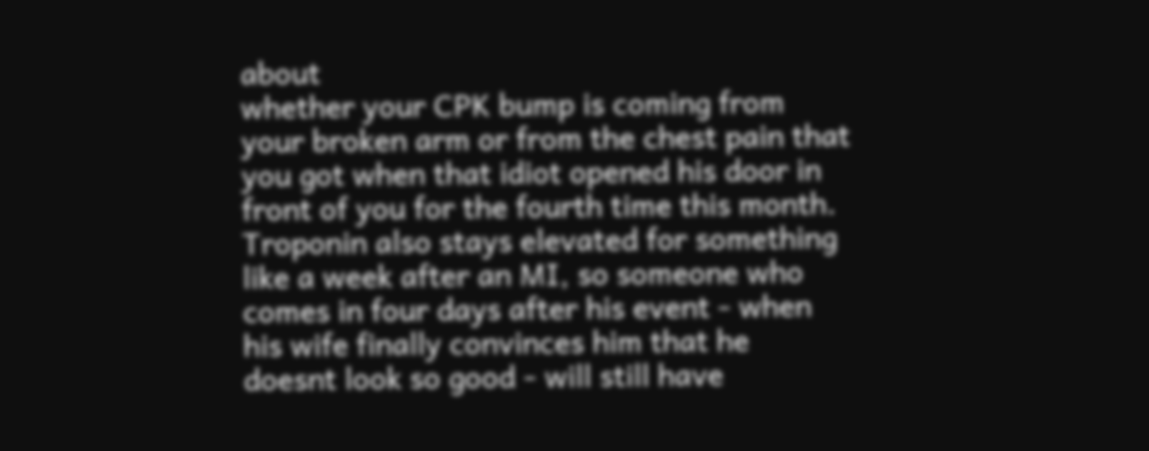about
whether your CPK bump is coming from your broken arm or from the chest pain that
you got when that idiot opened his door in front of you for the fourth time this month.
Troponin also stays elevated for something like a week after an MI, so someone who
comes in four days after his event - when his wife finally convinces him that he
doesnt look so good - will still have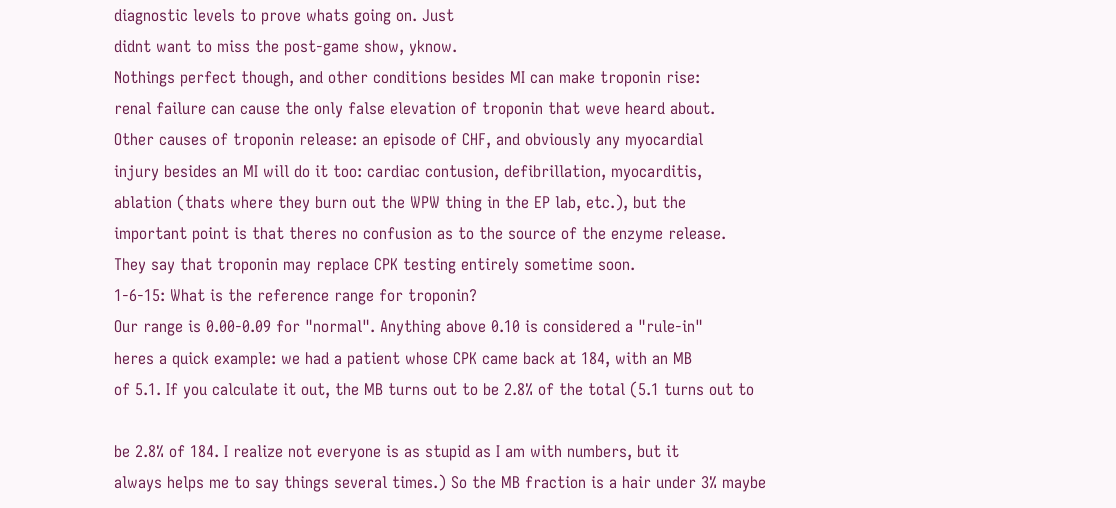diagnostic levels to prove whats going on. Just
didnt want to miss the post-game show, yknow.
Nothings perfect though, and other conditions besides MI can make troponin rise:
renal failure can cause the only false elevation of troponin that weve heard about.
Other causes of troponin release: an episode of CHF, and obviously any myocardial
injury besides an MI will do it too: cardiac contusion, defibrillation, myocarditis,
ablation (thats where they burn out the WPW thing in the EP lab, etc.), but the
important point is that theres no confusion as to the source of the enzyme release.
They say that troponin may replace CPK testing entirely sometime soon.
1-6-15: What is the reference range for troponin?
Our range is 0.00-0.09 for "normal". Anything above 0.10 is considered a "rule-in"
heres a quick example: we had a patient whose CPK came back at 184, with an MB
of 5.1. If you calculate it out, the MB turns out to be 2.8% of the total (5.1 turns out to

be 2.8% of 184. I realize not everyone is as stupid as I am with numbers, but it
always helps me to say things several times.) So the MB fraction is a hair under 3% maybe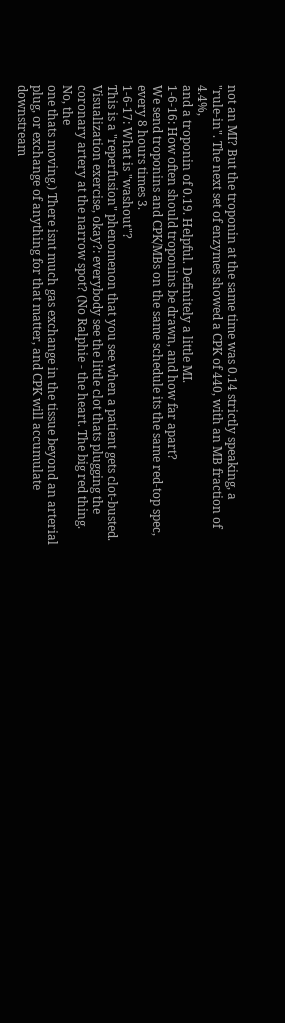not an MI? But the troponin at the same time was 0.14 strictly speaking, a
"rule-in". The next set of enzymes showed a CPK of 440, with an MB fraction of 4.4%,
and a troponin of 0.19. Helpful. Definitely a little MI.
1-6-16: How often should troponins be drawn, and how far apart?
We send troponins and CPK/MBs on the same schedule its the same red-top spec,
every 8 hours times 3.
1-6-17: What is "washout"?
This is a "reperfusion" phenomenon that you see when a patient gets clot-busted.
Visualization exercise, okay?: everybody see the little clot thats plugging the
coronary artery at the narrow spot? (No Ralphie - the heart. The big red thing. No, the
one thats moving.) There isnt much gas exchange in the tissue beyond an arterial
plug, or exchange of anything for that matter, and CPK will accumulate downstream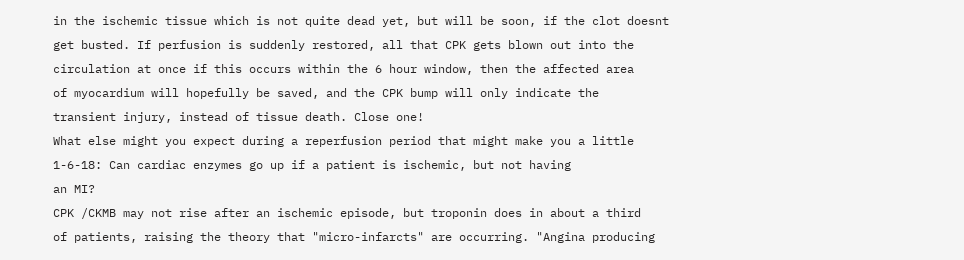in the ischemic tissue which is not quite dead yet, but will be soon, if the clot doesnt
get busted. If perfusion is suddenly restored, all that CPK gets blown out into the
circulation at once if this occurs within the 6 hour window, then the affected area
of myocardium will hopefully be saved, and the CPK bump will only indicate the
transient injury, instead of tissue death. Close one!
What else might you expect during a reperfusion period that might make you a little
1-6-18: Can cardiac enzymes go up if a patient is ischemic, but not having
an MI?
CPK /CKMB may not rise after an ischemic episode, but troponin does in about a third
of patients, raising the theory that "micro-infarcts" are occurring. "Angina producing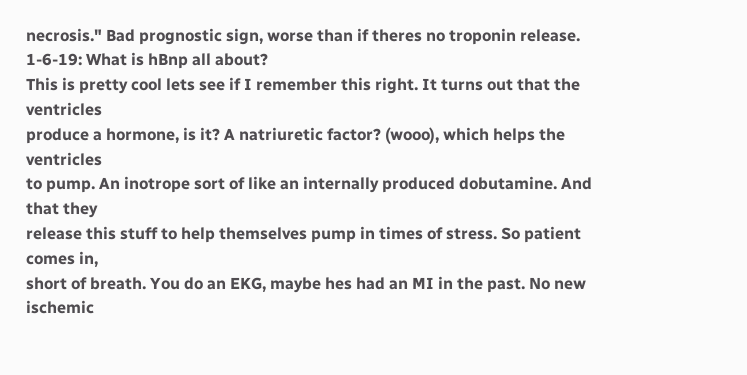necrosis." Bad prognostic sign, worse than if theres no troponin release.
1-6-19: What is hBnp all about?
This is pretty cool lets see if I remember this right. It turns out that the ventricles
produce a hormone, is it? A natriuretic factor? (wooo), which helps the ventricles
to pump. An inotrope sort of like an internally produced dobutamine. And that they
release this stuff to help themselves pump in times of stress. So patient comes in,
short of breath. You do an EKG, maybe hes had an MI in the past. No new ischemic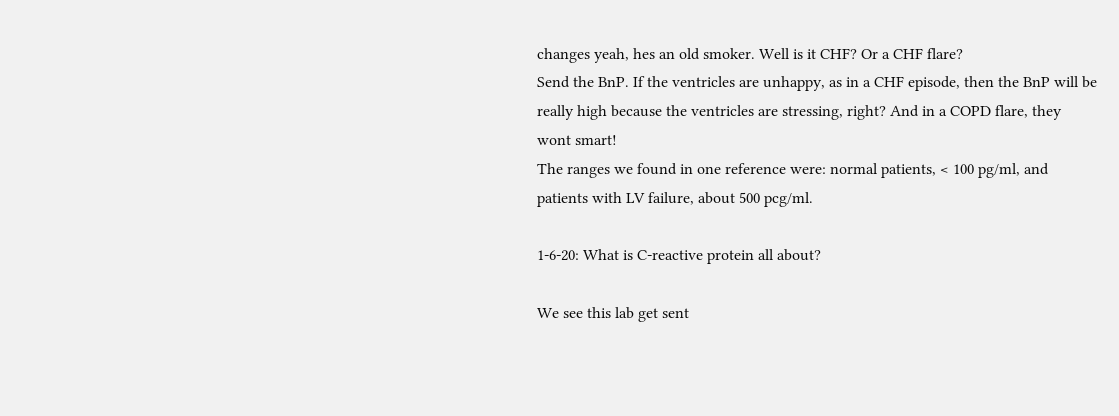changes yeah, hes an old smoker. Well is it CHF? Or a CHF flare?
Send the BnP. If the ventricles are unhappy, as in a CHF episode, then the BnP will be
really high because the ventricles are stressing, right? And in a COPD flare, they
wont smart!
The ranges we found in one reference were: normal patients, < 100 pg/ml, and
patients with LV failure, about 500 pcg/ml.

1-6-20: What is C-reactive protein all about?

We see this lab get sent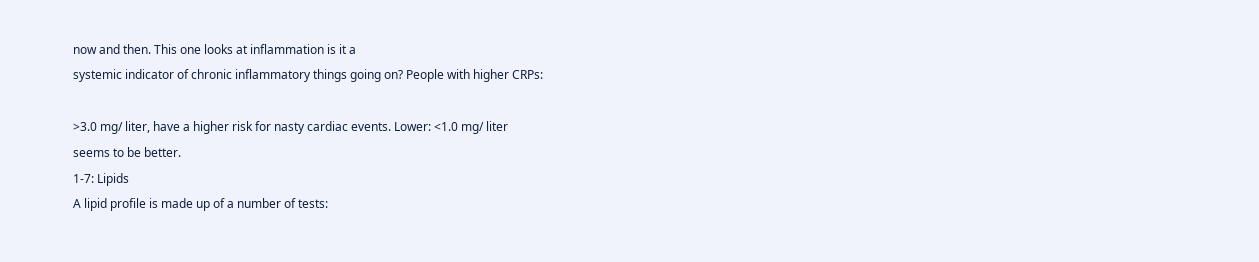now and then. This one looks at inflammation is it a
systemic indicator of chronic inflammatory things going on? People with higher CRPs:

>3.0 mg/ liter, have a higher risk for nasty cardiac events. Lower: <1.0 mg/ liter
seems to be better.
1-7: Lipids
A lipid profile is made up of a number of tests: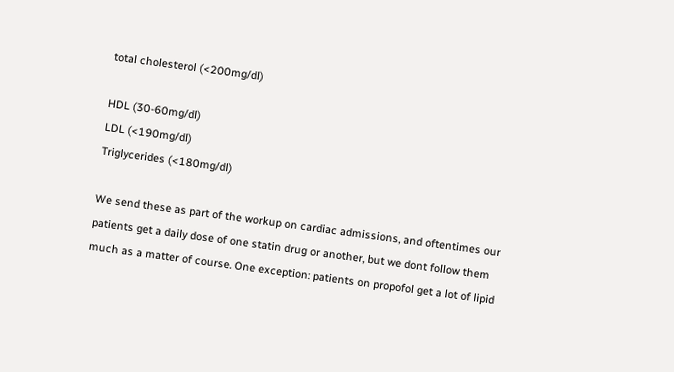total cholesterol (<200mg/dl)

HDL (30-60mg/dl)
LDL (<190mg/dl)
Triglycerides (<180mg/dl)

We send these as part of the workup on cardiac admissions, and oftentimes our
patients get a daily dose of one statin drug or another, but we dont follow them
much as a matter of course. One exception: patients on propofol get a lot of lipid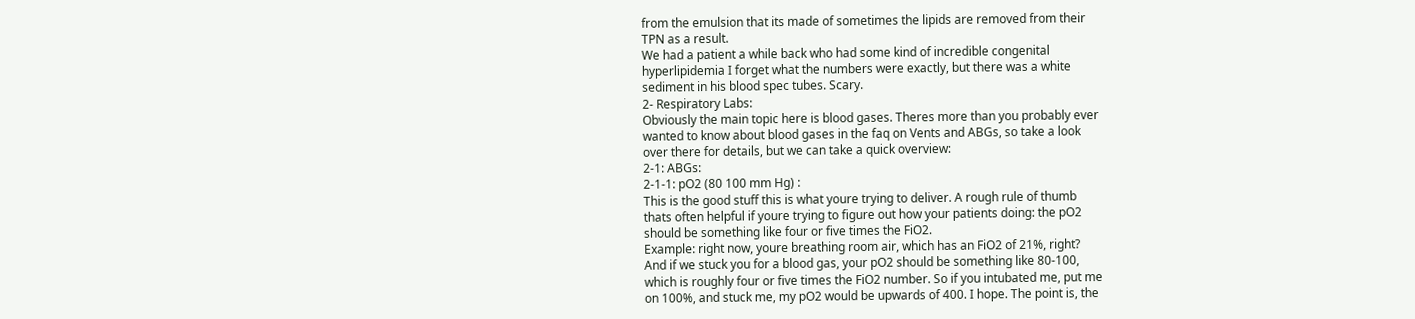from the emulsion that its made of sometimes the lipids are removed from their
TPN as a result.
We had a patient a while back who had some kind of incredible congenital
hyperlipidemia I forget what the numbers were exactly, but there was a white
sediment in his blood spec tubes. Scary.
2- Respiratory Labs:
Obviously the main topic here is blood gases. Theres more than you probably ever
wanted to know about blood gases in the faq on Vents and ABGs, so take a look
over there for details, but we can take a quick overview:
2-1: ABGs:
2-1-1: pO2 (80 100 mm Hg) :
This is the good stuff this is what youre trying to deliver. A rough rule of thumb
thats often helpful if youre trying to figure out how your patients doing: the pO2
should be something like four or five times the FiO2.
Example: right now, youre breathing room air, which has an FiO2 of 21%, right?
And if we stuck you for a blood gas, your pO2 should be something like 80-100,
which is roughly four or five times the FiO2 number. So if you intubated me, put me
on 100%, and stuck me, my pO2 would be upwards of 400. I hope. The point is, the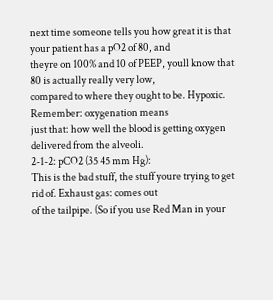next time someone tells you how great it is that your patient has a pO2 of 80, and
theyre on 100% and 10 of PEEP, youll know that 80 is actually really very low,
compared to where they ought to be. Hypoxic. Remember: oxygenation means
just that: how well the blood is getting oxygen delivered from the alveoli.
2-1-2: pCO2 (35 45 mm Hg):
This is the bad stuff, the stuff youre trying to get rid of. Exhaust gas: comes out
of the tailpipe. (So if you use Red Man in your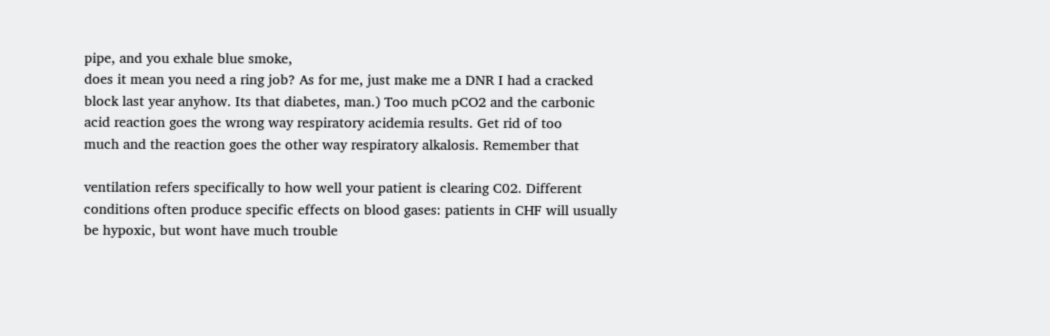pipe, and you exhale blue smoke,
does it mean you need a ring job? As for me, just make me a DNR I had a cracked
block last year anyhow. Its that diabetes, man.) Too much pCO2 and the carbonic
acid reaction goes the wrong way respiratory acidemia results. Get rid of too
much and the reaction goes the other way respiratory alkalosis. Remember that

ventilation refers specifically to how well your patient is clearing C02. Different
conditions often produce specific effects on blood gases: patients in CHF will usually
be hypoxic, but wont have much trouble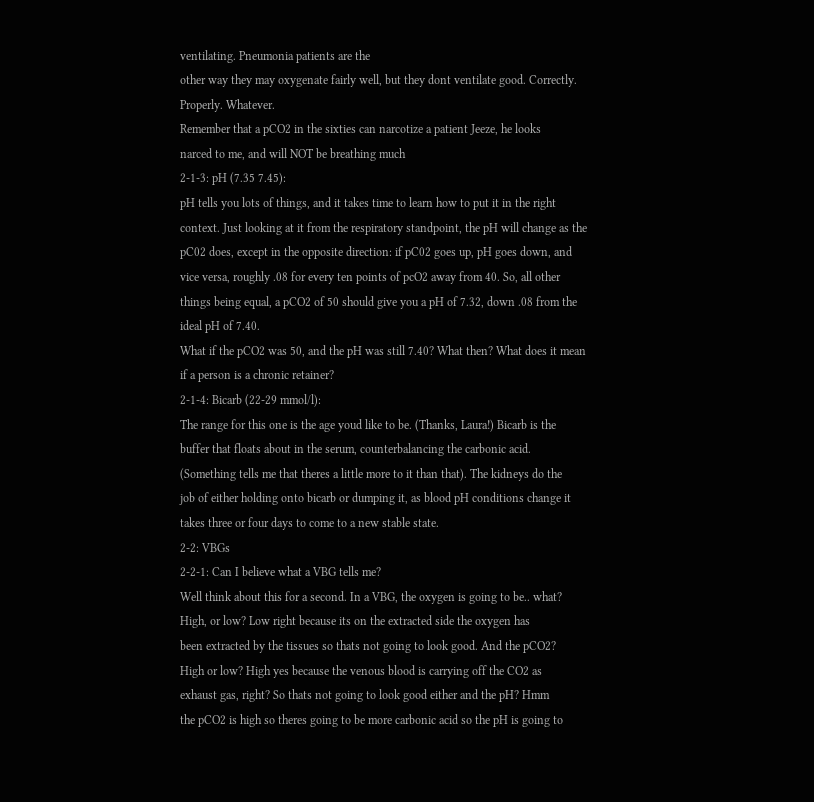ventilating. Pneumonia patients are the
other way they may oxygenate fairly well, but they dont ventilate good. Correctly.
Properly. Whatever.
Remember that a pCO2 in the sixties can narcotize a patient Jeeze, he looks
narced to me, and will NOT be breathing much
2-1-3: pH (7.35 7.45):
pH tells you lots of things, and it takes time to learn how to put it in the right
context. Just looking at it from the respiratory standpoint, the pH will change as the
pC02 does, except in the opposite direction: if pC02 goes up, pH goes down, and
vice versa, roughly .08 for every ten points of pcO2 away from 40. So, all other
things being equal, a pCO2 of 50 should give you a pH of 7.32, down .08 from the
ideal pH of 7.40.
What if the pCO2 was 50, and the pH was still 7.40? What then? What does it mean
if a person is a chronic retainer?
2-1-4: Bicarb (22-29 mmol/l):
The range for this one is the age youd like to be. (Thanks, Laura!) Bicarb is the
buffer that floats about in the serum, counterbalancing the carbonic acid.
(Something tells me that theres a little more to it than that). The kidneys do the
job of either holding onto bicarb or dumping it, as blood pH conditions change it
takes three or four days to come to a new stable state.
2-2: VBGs
2-2-1: Can I believe what a VBG tells me?
Well think about this for a second. In a VBG, the oxygen is going to be.. what?
High, or low? Low right because its on the extracted side the oxygen has
been extracted by the tissues so thats not going to look good. And the pCO2?
High or low? High yes because the venous blood is carrying off the CO2 as
exhaust gas, right? So thats not going to look good either and the pH? Hmm
the pCO2 is high so theres going to be more carbonic acid so the pH is going to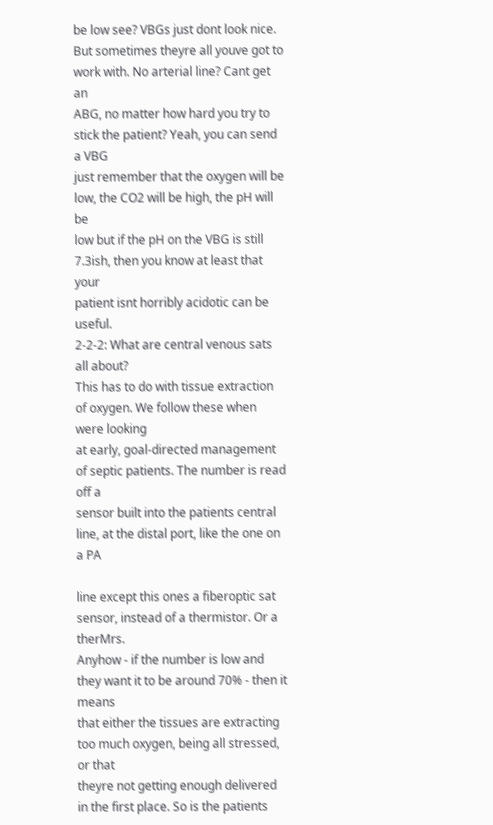be low see? VBGs just dont look nice.
But sometimes theyre all youve got to work with. No arterial line? Cant get an
ABG, no matter how hard you try to stick the patient? Yeah, you can send a VBG
just remember that the oxygen will be low, the CO2 will be high, the pH will be
low but if the pH on the VBG is still 7.3ish, then you know at least that your
patient isnt horribly acidotic can be useful.
2-2-2: What are central venous sats all about?
This has to do with tissue extraction of oxygen. We follow these when were looking
at early, goal-directed management of septic patients. The number is read off a
sensor built into the patients central line, at the distal port, like the one on a PA

line except this ones a fiberoptic sat sensor, instead of a thermistor. Or a therMrs.
Anyhow - if the number is low and they want it to be around 70% - then it means
that either the tissues are extracting too much oxygen, being all stressed, or that
theyre not getting enough delivered in the first place. So is the patients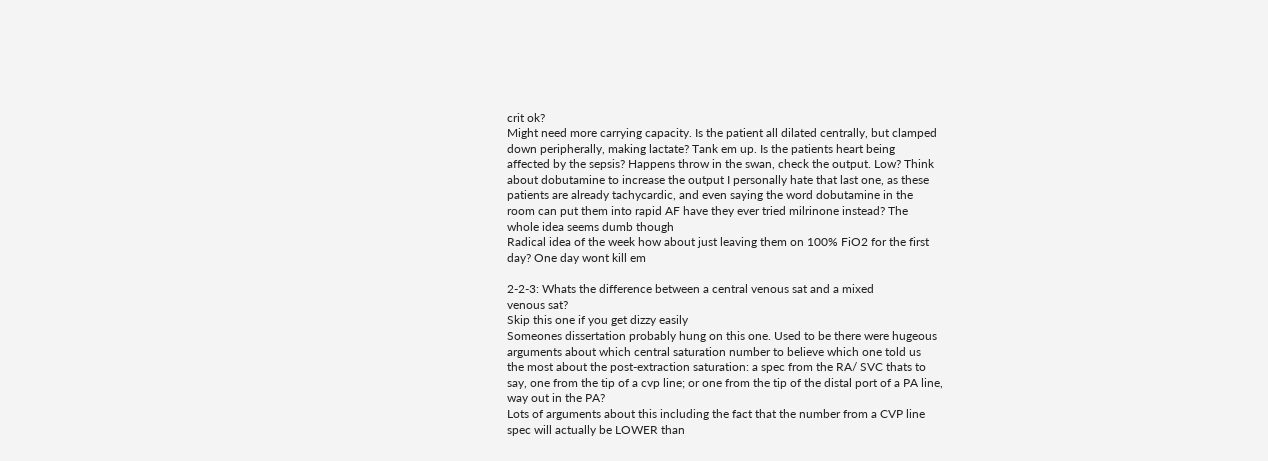crit ok?
Might need more carrying capacity. Is the patient all dilated centrally, but clamped
down peripherally, making lactate? Tank em up. Is the patients heart being
affected by the sepsis? Happens throw in the swan, check the output. Low? Think
about dobutamine to increase the output I personally hate that last one, as these
patients are already tachycardic, and even saying the word dobutamine in the
room can put them into rapid AF have they ever tried milrinone instead? The
whole idea seems dumb though
Radical idea of the week how about just leaving them on 100% FiO2 for the first
day? One day wont kill em

2-2-3: Whats the difference between a central venous sat and a mixed
venous sat?
Skip this one if you get dizzy easily
Someones dissertation probably hung on this one. Used to be there were hugeous
arguments about which central saturation number to believe which one told us
the most about the post-extraction saturation: a spec from the RA/ SVC thats to
say, one from the tip of a cvp line; or one from the tip of the distal port of a PA line,
way out in the PA?
Lots of arguments about this including the fact that the number from a CVP line
spec will actually be LOWER than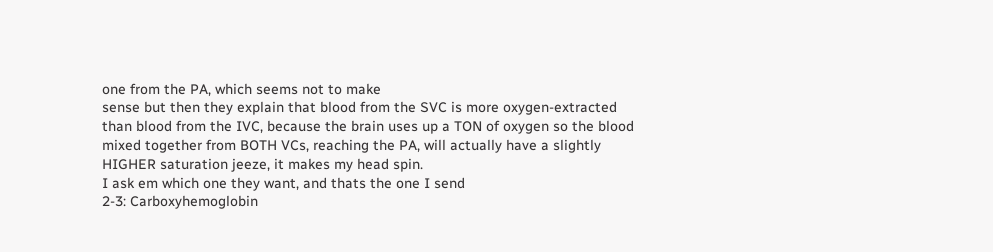one from the PA, which seems not to make
sense but then they explain that blood from the SVC is more oxygen-extracted
than blood from the IVC, because the brain uses up a TON of oxygen so the blood
mixed together from BOTH VCs, reaching the PA, will actually have a slightly
HIGHER saturation jeeze, it makes my head spin.
I ask em which one they want, and thats the one I send
2-3: Carboxyhemoglobin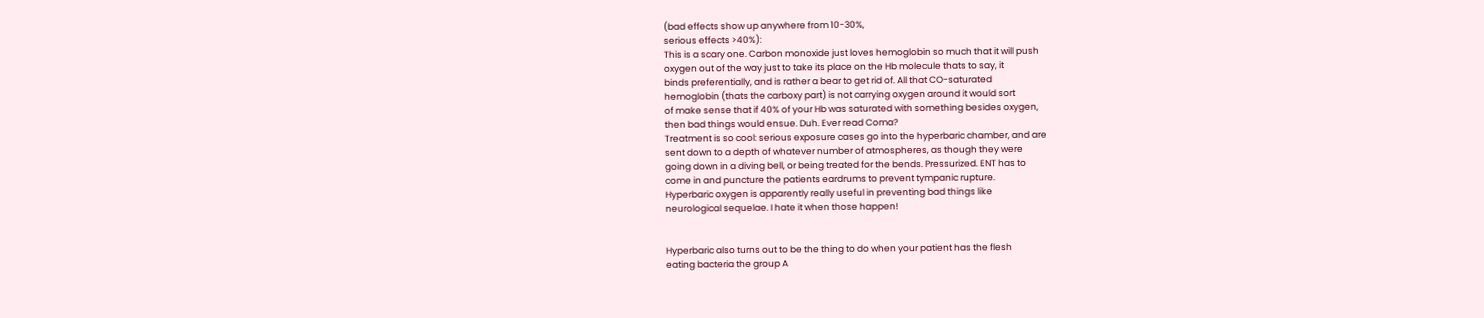(bad effects show up anywhere from 10-30%,
serious effects >40%):
This is a scary one. Carbon monoxide just loves hemoglobin so much that it will push
oxygen out of the way just to take its place on the Hb molecule thats to say, it
binds preferentially, and is rather a bear to get rid of. All that CO-saturated
hemoglobin (thats the carboxy part) is not carrying oxygen around it would sort
of make sense that if 40% of your Hb was saturated with something besides oxygen,
then bad things would ensue. Duh. Ever read Coma?
Treatment is so cool: serious exposure cases go into the hyperbaric chamber, and are
sent down to a depth of whatever number of atmospheres, as though they were
going down in a diving bell, or being treated for the bends. Pressurized. ENT has to
come in and puncture the patients eardrums to prevent tympanic rupture.
Hyperbaric oxygen is apparently really useful in preventing bad things like
neurological sequelae. I hate it when those happen!


Hyperbaric also turns out to be the thing to do when your patient has the flesh
eating bacteria the group A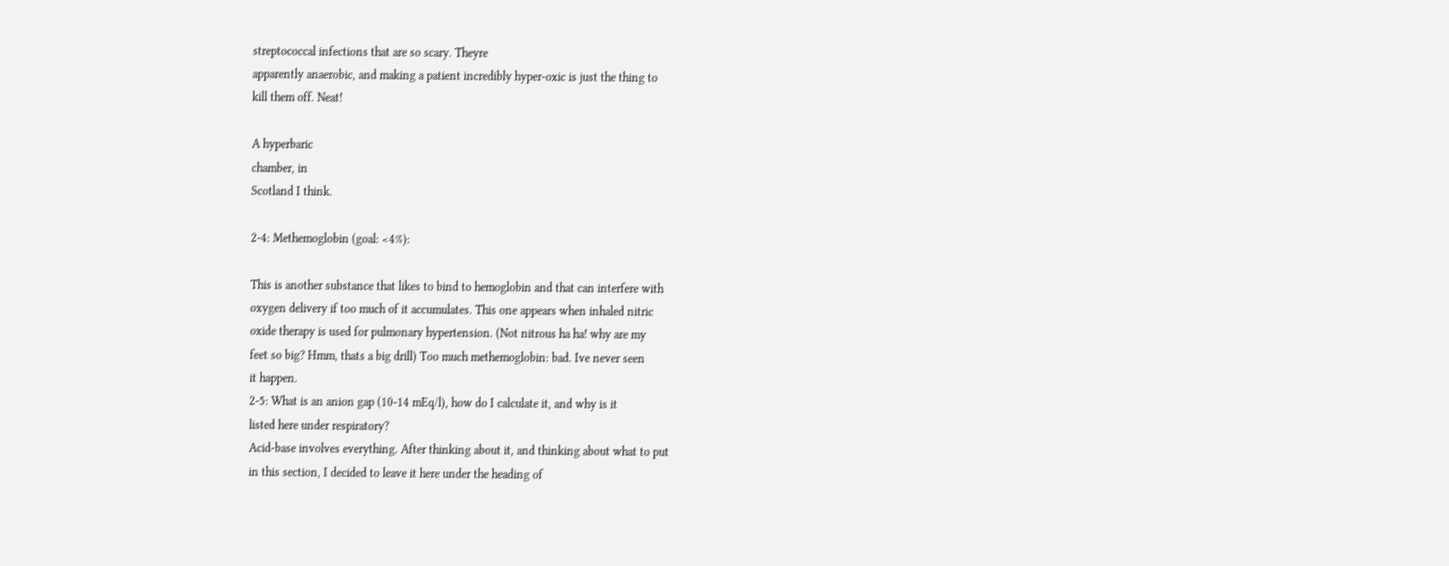streptococcal infections that are so scary. Theyre
apparently anaerobic, and making a patient incredibly hyper-oxic is just the thing to
kill them off. Neat!

A hyperbaric
chamber, in
Scotland I think.

2-4: Methemoglobin (goal: <4%):

This is another substance that likes to bind to hemoglobin and that can interfere with
oxygen delivery if too much of it accumulates. This one appears when inhaled nitric
oxide therapy is used for pulmonary hypertension. (Not nitrous ha ha! why are my
feet so big? Hmm, thats a big drill) Too much methemoglobin: bad. Ive never seen
it happen.
2-5: What is an anion gap (10-14 mEq/l), how do I calculate it, and why is it
listed here under respiratory?
Acid-base involves everything. After thinking about it, and thinking about what to put
in this section, I decided to leave it here under the heading of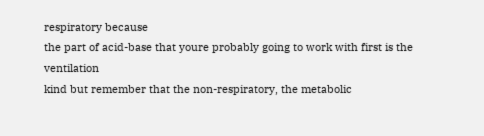respiratory because
the part of acid-base that youre probably going to work with first is the ventilation
kind but remember that the non-respiratory, the metabolic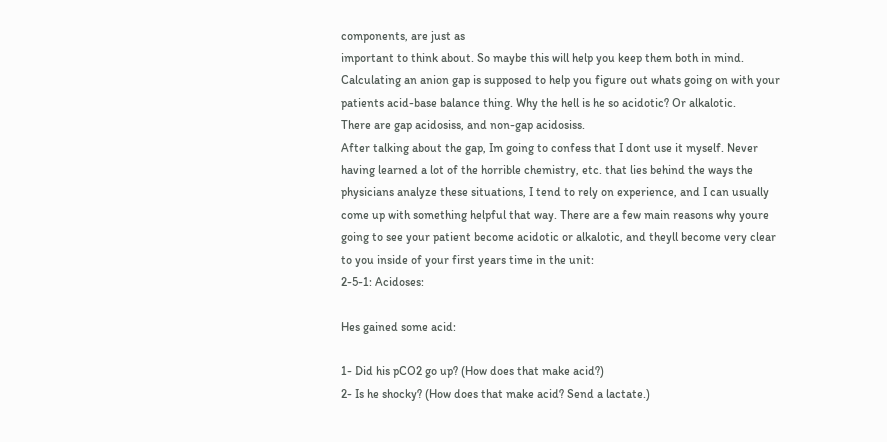components, are just as
important to think about. So maybe this will help you keep them both in mind.
Calculating an anion gap is supposed to help you figure out whats going on with your
patients acid-base balance thing. Why the hell is he so acidotic? Or alkalotic.
There are gap acidosiss, and non-gap acidosiss.
After talking about the gap, Im going to confess that I dont use it myself. Never
having learned a lot of the horrible chemistry, etc. that lies behind the ways the
physicians analyze these situations, I tend to rely on experience, and I can usually
come up with something helpful that way. There are a few main reasons why youre
going to see your patient become acidotic or alkalotic, and theyll become very clear
to you inside of your first years time in the unit:
2-5-1: Acidoses:

Hes gained some acid:

1- Did his pCO2 go up? (How does that make acid?)
2- Is he shocky? (How does that make acid? Send a lactate.)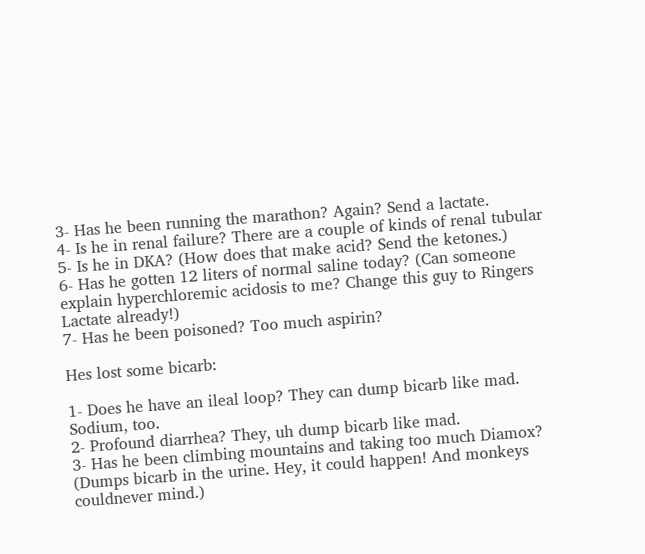3- Has he been running the marathon? Again? Send a lactate.
4- Is he in renal failure? There are a couple of kinds of renal tubular
5- Is he in DKA? (How does that make acid? Send the ketones.)
6- Has he gotten 12 liters of normal saline today? (Can someone
explain hyperchloremic acidosis to me? Change this guy to Ringers
Lactate already!)
7- Has he been poisoned? Too much aspirin?

Hes lost some bicarb:

1- Does he have an ileal loop? They can dump bicarb like mad.
Sodium, too.
2- Profound diarrhea? They, uh dump bicarb like mad.
3- Has he been climbing mountains and taking too much Diamox?
(Dumps bicarb in the urine. Hey, it could happen! And monkeys
couldnever mind.)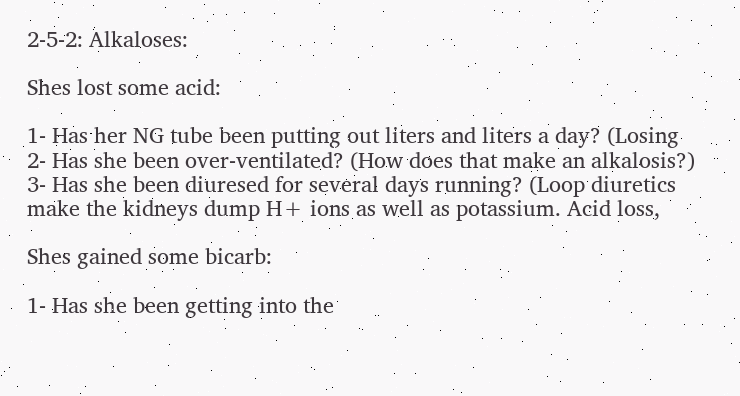2-5-2: Alkaloses:

Shes lost some acid:

1- Has her NG tube been putting out liters and liters a day? (Losing
2- Has she been over-ventilated? (How does that make an alkalosis?)
3- Has she been diuresed for several days running? (Loop diuretics
make the kidneys dump H+ ions as well as potassium. Acid loss,

Shes gained some bicarb:

1- Has she been getting into the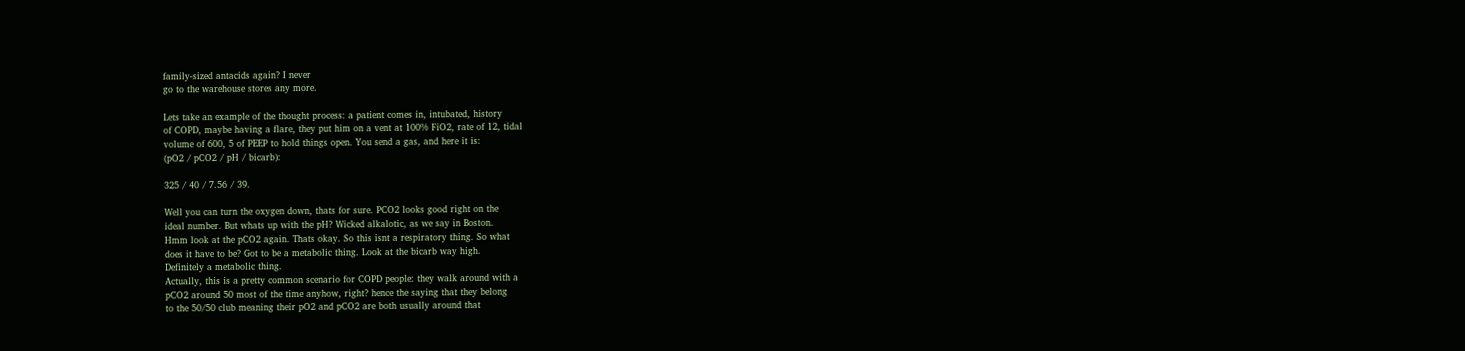family-sized antacids again? I never
go to the warehouse stores any more.

Lets take an example of the thought process: a patient comes in, intubated, history
of COPD, maybe having a flare, they put him on a vent at 100% FiO2, rate of 12, tidal
volume of 600, 5 of PEEP to hold things open. You send a gas, and here it is:
(pO2 / pCO2 / pH / bicarb):

325 / 40 / 7.56 / 39.

Well you can turn the oxygen down, thats for sure. PCO2 looks good right on the
ideal number. But whats up with the pH? Wicked alkalotic, as we say in Boston.
Hmm look at the pCO2 again. Thats okay. So this isnt a respiratory thing. So what
does it have to be? Got to be a metabolic thing. Look at the bicarb way high.
Definitely a metabolic thing.
Actually, this is a pretty common scenario for COPD people: they walk around with a
pCO2 around 50 most of the time anyhow, right? hence the saying that they belong
to the 50/50 club meaning their pO2 and pCO2 are both usually around that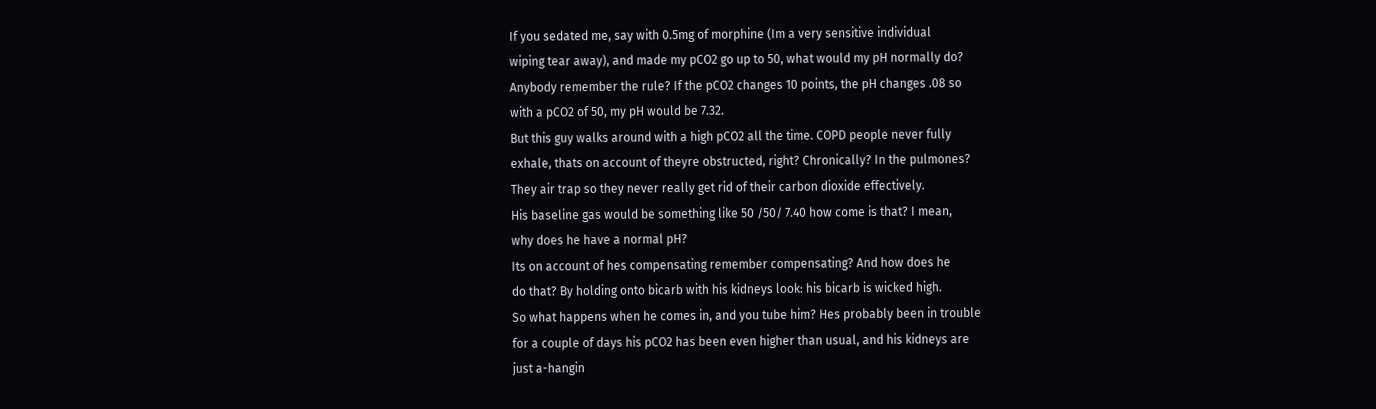If you sedated me, say with 0.5mg of morphine (Im a very sensitive individual
wiping tear away), and made my pCO2 go up to 50, what would my pH normally do?
Anybody remember the rule? If the pCO2 changes 10 points, the pH changes .08 so
with a pCO2 of 50, my pH would be 7.32.
But this guy walks around with a high pCO2 all the time. COPD people never fully
exhale, thats on account of theyre obstructed, right? Chronically? In the pulmones?
They air trap so they never really get rid of their carbon dioxide effectively.
His baseline gas would be something like 50 /50/ 7.40 how come is that? I mean,
why does he have a normal pH?
Its on account of hes compensating remember compensating? And how does he
do that? By holding onto bicarb with his kidneys look: his bicarb is wicked high.
So what happens when he comes in, and you tube him? Hes probably been in trouble
for a couple of days his pCO2 has been even higher than usual, and his kidneys are
just a-hangin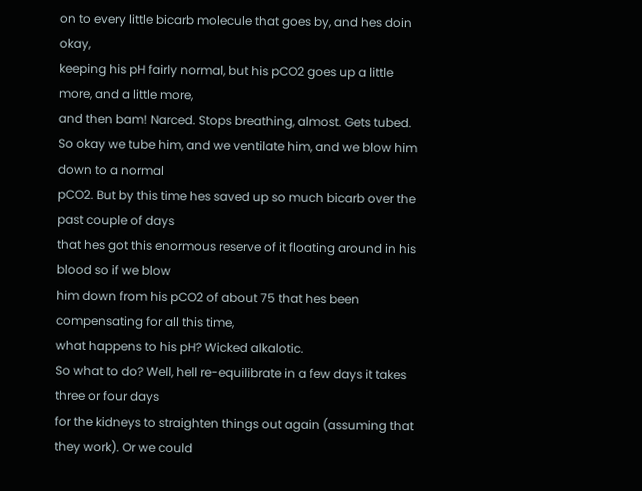on to every little bicarb molecule that goes by, and hes doin okay,
keeping his pH fairly normal, but his pCO2 goes up a little more, and a little more,
and then bam! Narced. Stops breathing, almost. Gets tubed.
So okay we tube him, and we ventilate him, and we blow him down to a normal
pCO2. But by this time hes saved up so much bicarb over the past couple of days
that hes got this enormous reserve of it floating around in his blood so if we blow
him down from his pCO2 of about 75 that hes been compensating for all this time,
what happens to his pH? Wicked alkalotic.
So what to do? Well, hell re-equilibrate in a few days it takes three or four days
for the kidneys to straighten things out again (assuming that they work). Or we could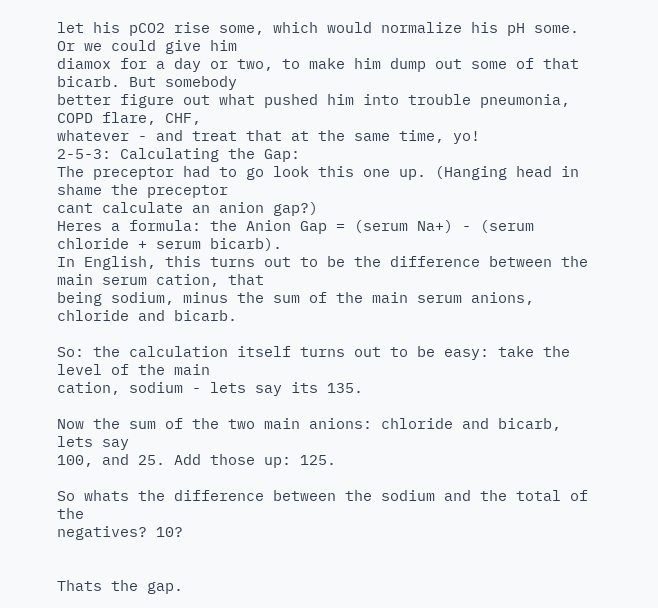let his pCO2 rise some, which would normalize his pH some. Or we could give him
diamox for a day or two, to make him dump out some of that bicarb. But somebody
better figure out what pushed him into trouble pneumonia, COPD flare, CHF,
whatever - and treat that at the same time, yo!
2-5-3: Calculating the Gap:
The preceptor had to go look this one up. (Hanging head in shame the preceptor
cant calculate an anion gap?)
Heres a formula: the Anion Gap = (serum Na+) - (serum chloride + serum bicarb).
In English, this turns out to be the difference between the main serum cation, that
being sodium, minus the sum of the main serum anions, chloride and bicarb.

So: the calculation itself turns out to be easy: take the level of the main
cation, sodium - lets say its 135.

Now the sum of the two main anions: chloride and bicarb, lets say
100, and 25. Add those up: 125.

So whats the difference between the sodium and the total of the
negatives? 10?


Thats the gap.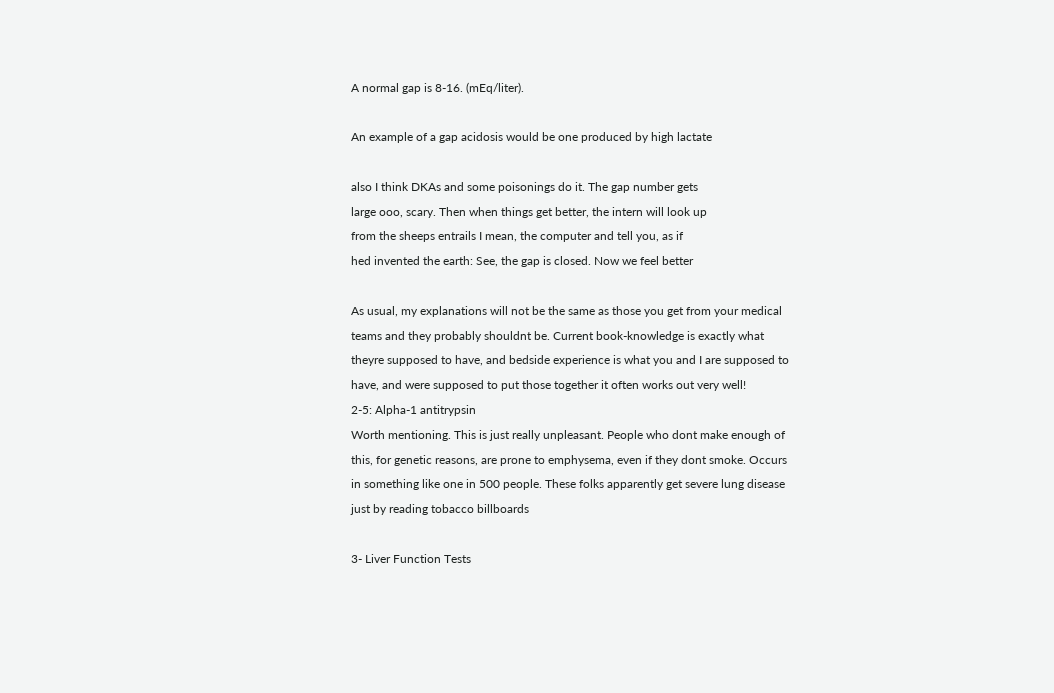A normal gap is 8-16. (mEq/liter).

An example of a gap acidosis would be one produced by high lactate

also I think DKAs and some poisonings do it. The gap number gets
large ooo, scary. Then when things get better, the intern will look up
from the sheeps entrails I mean, the computer and tell you, as if
hed invented the earth: See, the gap is closed. Now we feel better

As usual, my explanations will not be the same as those you get from your medical
teams and they probably shouldnt be. Current book-knowledge is exactly what
theyre supposed to have, and bedside experience is what you and I are supposed to
have, and were supposed to put those together it often works out very well!
2-5: Alpha-1 antitrypsin
Worth mentioning. This is just really unpleasant. People who dont make enough of
this, for genetic reasons, are prone to emphysema, even if they dont smoke. Occurs
in something like one in 500 people. These folks apparently get severe lung disease
just by reading tobacco billboards

3- Liver Function Tests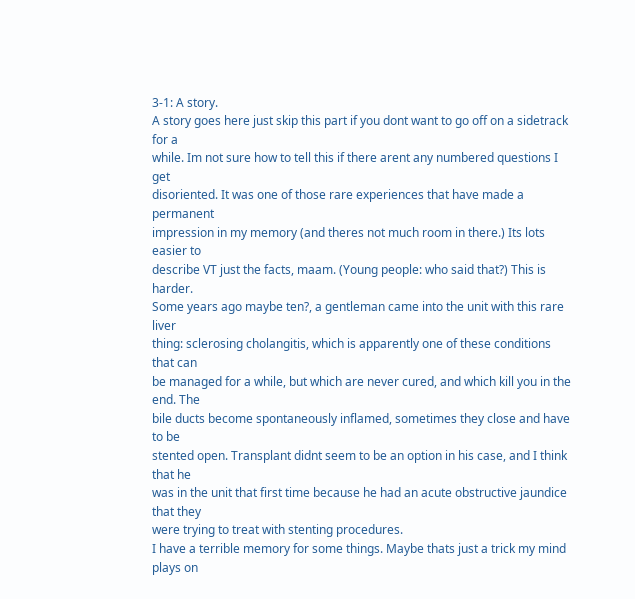3-1: A story.
A story goes here just skip this part if you dont want to go off on a sidetrack for a
while. Im not sure how to tell this if there arent any numbered questions I get
disoriented. It was one of those rare experiences that have made a permanent
impression in my memory (and theres not much room in there.) Its lots easier to
describe VT just the facts, maam. (Young people: who said that?) This is harder.
Some years ago maybe ten?, a gentleman came into the unit with this rare liver
thing: sclerosing cholangitis, which is apparently one of these conditions that can
be managed for a while, but which are never cured, and which kill you in the end. The
bile ducts become spontaneously inflamed, sometimes they close and have to be
stented open. Transplant didnt seem to be an option in his case, and I think that he
was in the unit that first time because he had an acute obstructive jaundice that they
were trying to treat with stenting procedures.
I have a terrible memory for some things. Maybe thats just a trick my mind plays on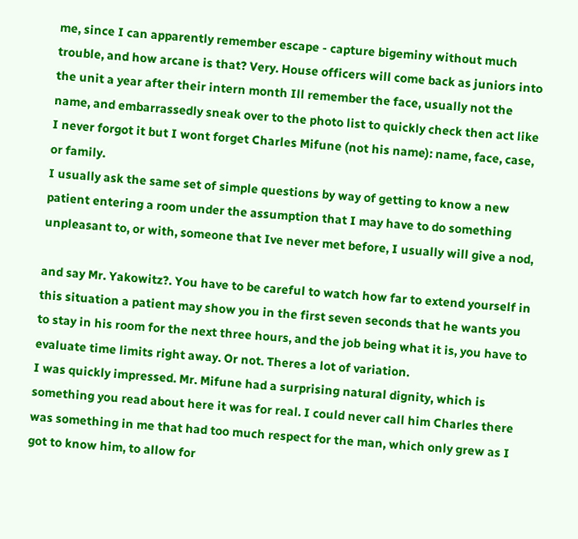me, since I can apparently remember escape - capture bigeminy without much
trouble, and how arcane is that? Very. House officers will come back as juniors into
the unit a year after their intern month Ill remember the face, usually not the
name, and embarrassedly sneak over to the photo list to quickly check then act like
I never forgot it but I wont forget Charles Mifune (not his name): name, face, case,
or family.
I usually ask the same set of simple questions by way of getting to know a new
patient entering a room under the assumption that I may have to do something
unpleasant to, or with, someone that Ive never met before, I usually will give a nod,

and say Mr. Yakowitz?. You have to be careful to watch how far to extend yourself in
this situation a patient may show you in the first seven seconds that he wants you
to stay in his room for the next three hours, and the job being what it is, you have to
evaluate time limits right away. Or not. Theres a lot of variation.
I was quickly impressed. Mr. Mifune had a surprising natural dignity, which is
something you read about here it was for real. I could never call him Charles there
was something in me that had too much respect for the man, which only grew as I
got to know him, to allow for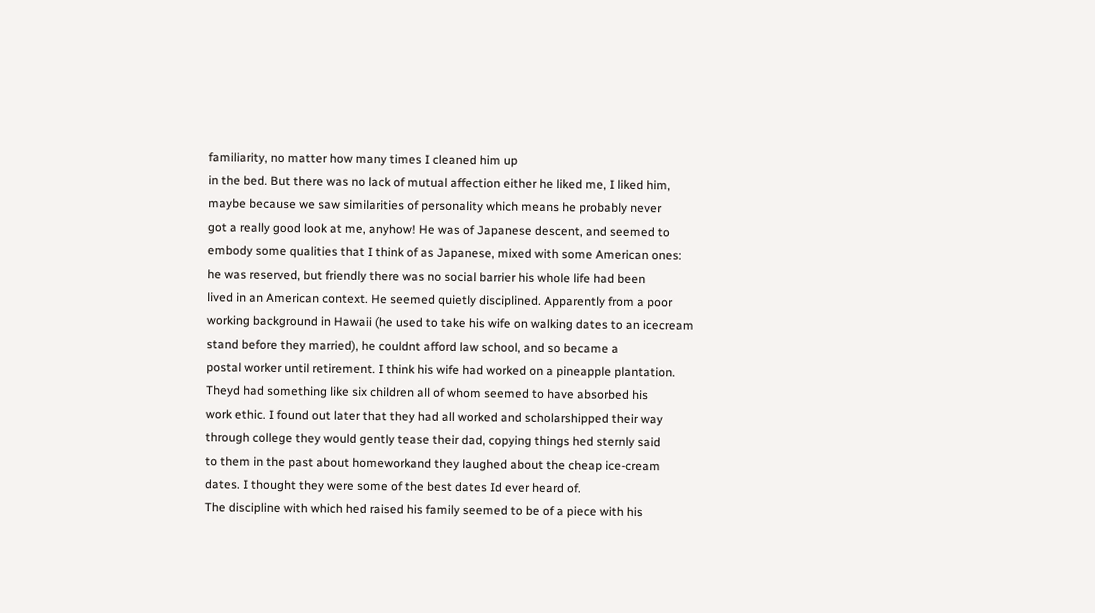familiarity, no matter how many times I cleaned him up
in the bed. But there was no lack of mutual affection either he liked me, I liked him,
maybe because we saw similarities of personality which means he probably never
got a really good look at me, anyhow! He was of Japanese descent, and seemed to
embody some qualities that I think of as Japanese, mixed with some American ones:
he was reserved, but friendly there was no social barrier his whole life had been
lived in an American context. He seemed quietly disciplined. Apparently from a poor
working background in Hawaii (he used to take his wife on walking dates to an icecream stand before they married), he couldnt afford law school, and so became a
postal worker until retirement. I think his wife had worked on a pineapple plantation.
Theyd had something like six children all of whom seemed to have absorbed his
work ethic. I found out later that they had all worked and scholarshipped their way
through college they would gently tease their dad, copying things hed sternly said
to them in the past about homeworkand they laughed about the cheap ice-cream
dates. I thought they were some of the best dates Id ever heard of.
The discipline with which hed raised his family seemed to be of a piece with his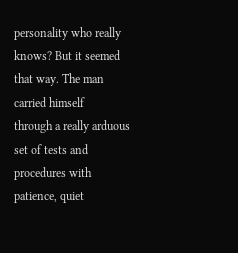personality who really knows? But it seemed that way. The man carried himself
through a really arduous set of tests and procedures with patience, quiet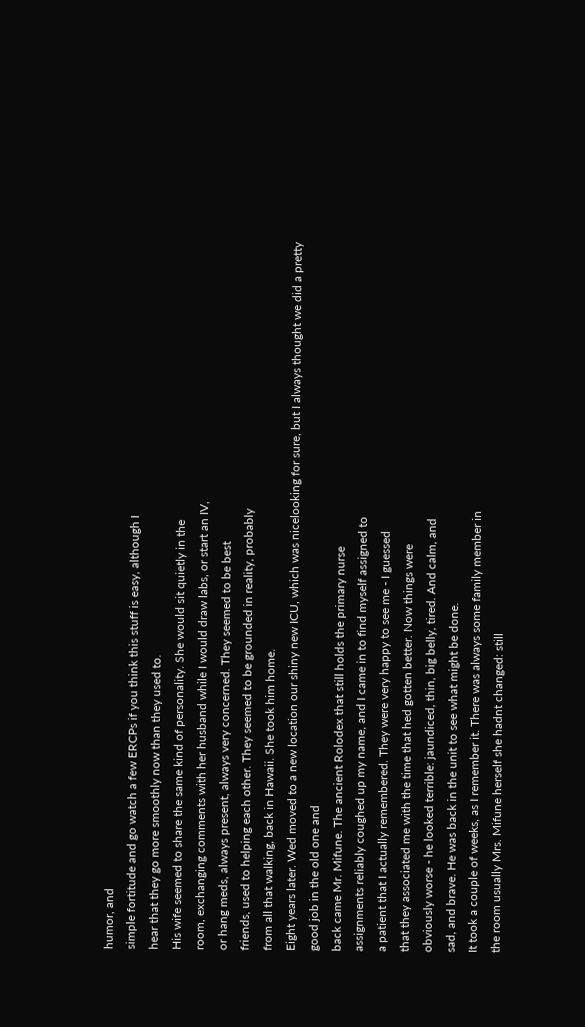humor, and
simple fortitude and go watch a few ERCPs if you think this stuff is easy, although I
hear that they go more smoothly now than they used to.
His wife seemed to share the same kind of personality. She would sit quietly in the
room, exchanging comments with her husband while I would draw labs, or start an IV,
or hang meds, always present, always very concerned. They seemed to be best
friends, used to helping each other. They seemed to be grounded in reality, probably
from all that walking, back in Hawaii. She took him home.
Eight years later. Wed moved to a new location our shiny new ICU, which was nicelooking for sure, but I always thought we did a pretty good job in the old one and
back came Mr. Mifune. The ancient Rolodex that still holds the primary nurse
assignments reliably coughed up my name, and I came in to find myself assigned to
a patient that I actually remembered. They were very happy to see me - I guessed
that they associated me with the time that hed gotten better. Now things were
obviously worse - he looked terrible: jaundiced, thin, big belly, tired. And calm, and
sad, and brave. He was back in the unit to see what might be done.
It took a couple of weeks, as I remember it. There was always some family member in
the room usually Mrs. Mifune herself she hadnt changed: still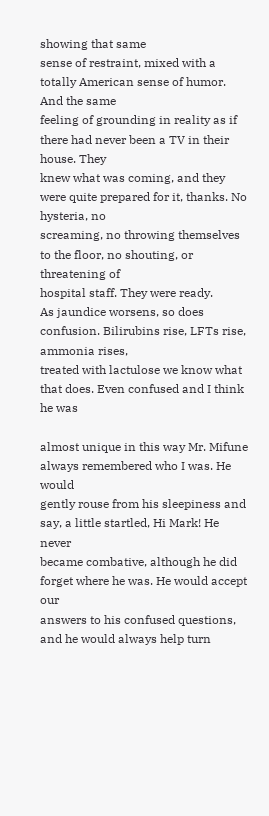showing that same
sense of restraint, mixed with a totally American sense of humor. And the same
feeling of grounding in reality as if there had never been a TV in their house. They
knew what was coming, and they were quite prepared for it, thanks. No hysteria, no
screaming, no throwing themselves to the floor, no shouting, or threatening of
hospital staff. They were ready.
As jaundice worsens, so does confusion. Bilirubins rise, LFTs rise, ammonia rises,
treated with lactulose we know what that does. Even confused and I think he was

almost unique in this way Mr. Mifune always remembered who I was. He would
gently rouse from his sleepiness and say, a little startled, Hi Mark! He never
became combative, although he did forget where he was. He would accept our
answers to his confused questions, and he would always help turn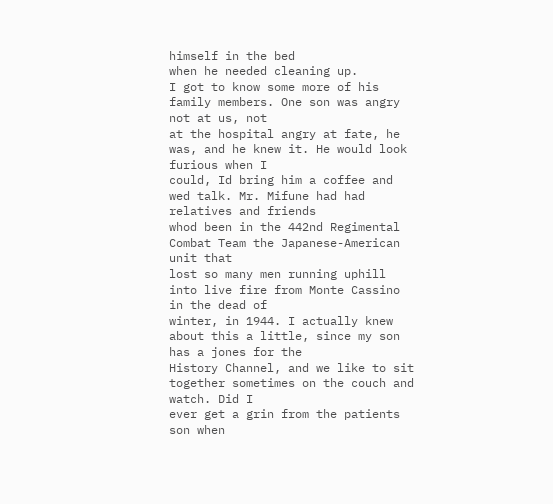himself in the bed
when he needed cleaning up.
I got to know some more of his family members. One son was angry not at us, not
at the hospital angry at fate, he was, and he knew it. He would look furious when I
could, Id bring him a coffee and wed talk. Mr. Mifune had had relatives and friends
whod been in the 442nd Regimental Combat Team the Japanese-American unit that
lost so many men running uphill into live fire from Monte Cassino in the dead of
winter, in 1944. I actually knew about this a little, since my son has a jones for the
History Channel, and we like to sit together sometimes on the couch and watch. Did I
ever get a grin from the patients son when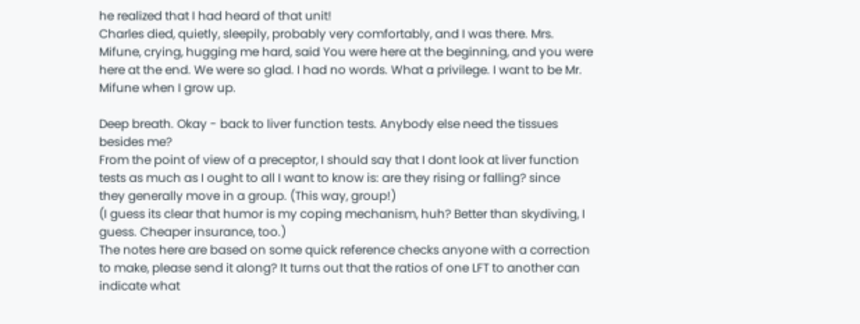he realized that I had heard of that unit!
Charles died, quietly, sleepily, probably very comfortably, and I was there. Mrs.
Mifune, crying, hugging me hard, said You were here at the beginning, and you were
here at the end. We were so glad. I had no words. What a privilege. I want to be Mr.
Mifune when I grow up.

Deep breath. Okay - back to liver function tests. Anybody else need the tissues
besides me?
From the point of view of a preceptor, I should say that I dont look at liver function
tests as much as I ought to all I want to know is: are they rising or falling? since
they generally move in a group. (This way, group!)
(I guess its clear that humor is my coping mechanism, huh? Better than skydiving, I
guess. Cheaper insurance, too.)
The notes here are based on some quick reference checks anyone with a correction
to make, please send it along? It turns out that the ratios of one LFT to another can
indicate what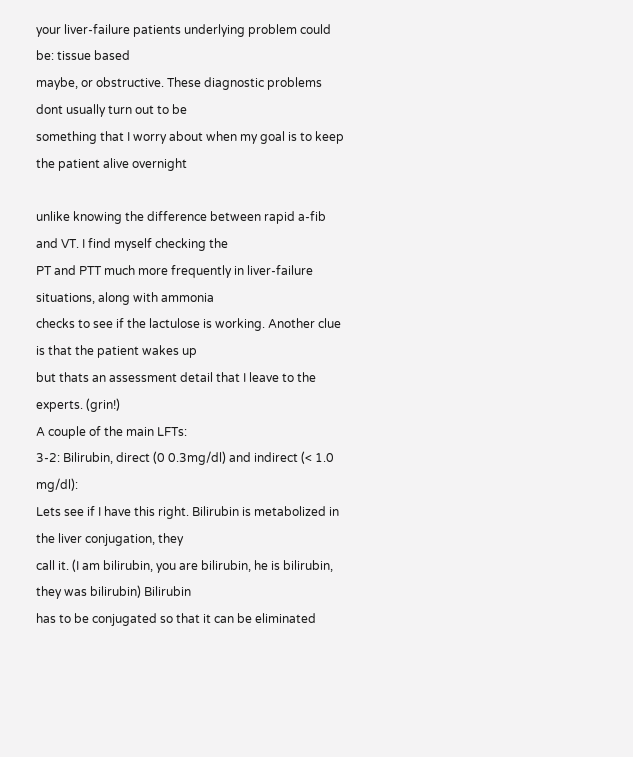your liver-failure patients underlying problem could be: tissue based
maybe, or obstructive. These diagnostic problems dont usually turn out to be
something that I worry about when my goal is to keep the patient alive overnight

unlike knowing the difference between rapid a-fib and VT. I find myself checking the
PT and PTT much more frequently in liver-failure situations, along with ammonia
checks to see if the lactulose is working. Another clue is that the patient wakes up
but thats an assessment detail that I leave to the experts. (grin!)
A couple of the main LFTs:
3-2: Bilirubin, direct (0 0.3mg/dl) and indirect (< 1.0 mg/dl):
Lets see if I have this right. Bilirubin is metabolized in the liver conjugation, they
call it. (I am bilirubin, you are bilirubin, he is bilirubin, they was bilirubin) Bilirubin
has to be conjugated so that it can be eliminated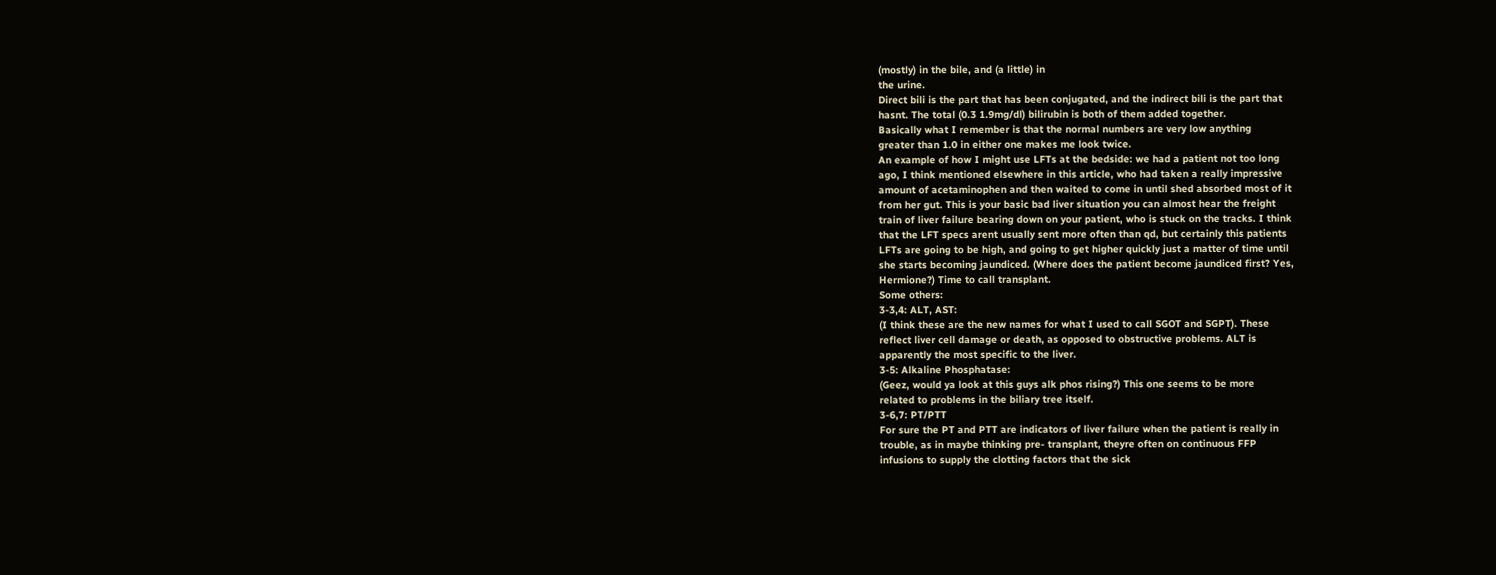(mostly) in the bile, and (a little) in
the urine.
Direct bili is the part that has been conjugated, and the indirect bili is the part that
hasnt. The total (0.3 1.9mg/dl) bilirubin is both of them added together.
Basically what I remember is that the normal numbers are very low anything
greater than 1.0 in either one makes me look twice.
An example of how I might use LFTs at the bedside: we had a patient not too long
ago, I think mentioned elsewhere in this article, who had taken a really impressive
amount of acetaminophen and then waited to come in until shed absorbed most of it
from her gut. This is your basic bad liver situation you can almost hear the freight
train of liver failure bearing down on your patient, who is stuck on the tracks. I think
that the LFT specs arent usually sent more often than qd, but certainly this patients
LFTs are going to be high, and going to get higher quickly just a matter of time until
she starts becoming jaundiced. (Where does the patient become jaundiced first? Yes,
Hermione?) Time to call transplant.
Some others:
3-3,4: ALT, AST:
(I think these are the new names for what I used to call SGOT and SGPT). These
reflect liver cell damage or death, as opposed to obstructive problems. ALT is
apparently the most specific to the liver.
3-5: Alkaline Phosphatase:
(Geez, would ya look at this guys alk phos rising?) This one seems to be more
related to problems in the biliary tree itself.
3-6,7: PT/PTT
For sure the PT and PTT are indicators of liver failure when the patient is really in
trouble, as in maybe thinking pre- transplant, theyre often on continuous FFP
infusions to supply the clotting factors that the sick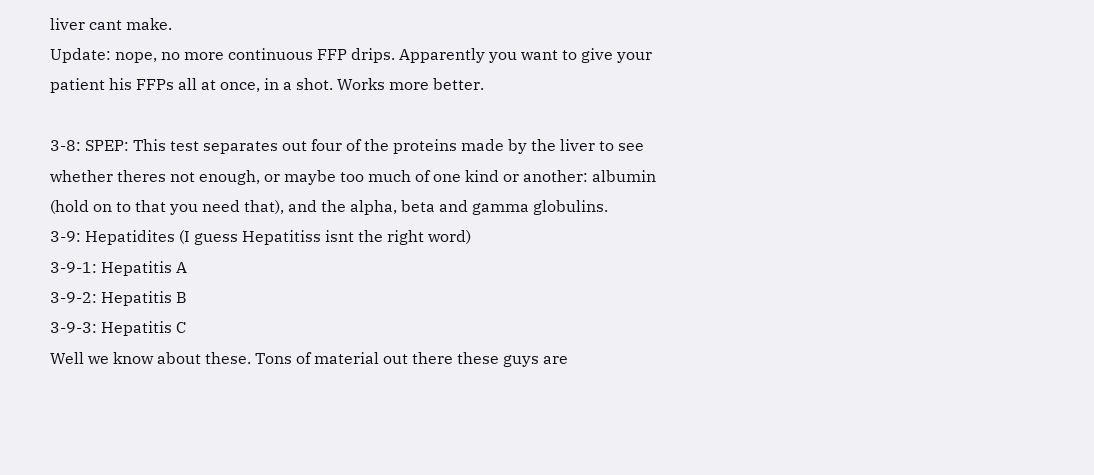liver cant make.
Update: nope, no more continuous FFP drips. Apparently you want to give your
patient his FFPs all at once, in a shot. Works more better.

3-8: SPEP: This test separates out four of the proteins made by the liver to see
whether theres not enough, or maybe too much of one kind or another: albumin
(hold on to that you need that), and the alpha, beta and gamma globulins.
3-9: Hepatidites (I guess Hepatitiss isnt the right word)
3-9-1: Hepatitis A
3-9-2: Hepatitis B
3-9-3: Hepatitis C
Well we know about these. Tons of material out there these guys are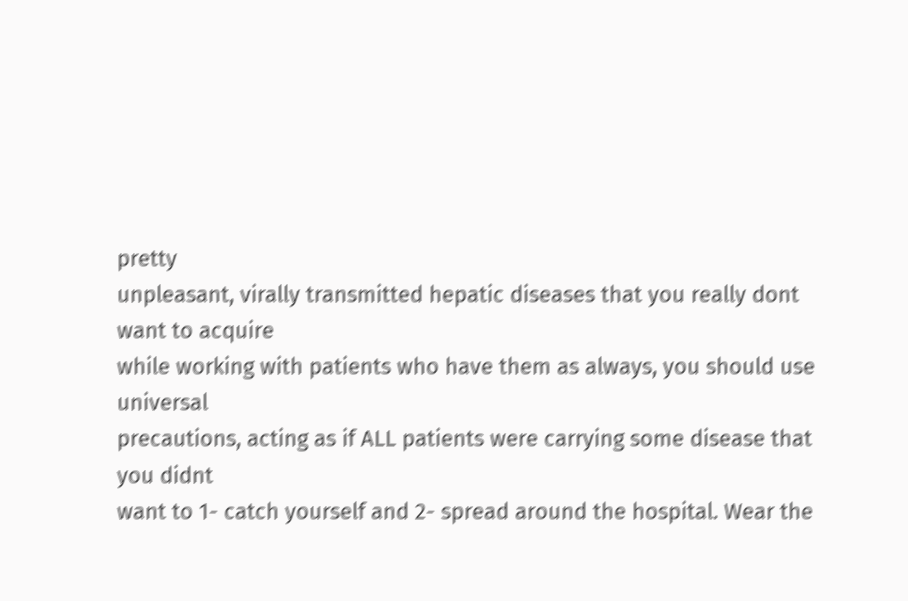pretty
unpleasant, virally transmitted hepatic diseases that you really dont want to acquire
while working with patients who have them as always, you should use universal
precautions, acting as if ALL patients were carrying some disease that you didnt
want to 1- catch yourself and 2- spread around the hospital. Wear the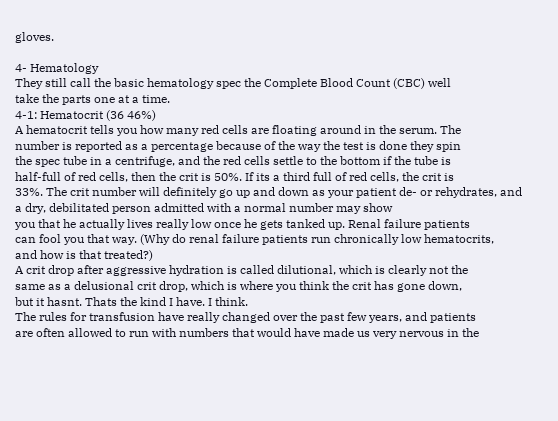gloves.

4- Hematology
They still call the basic hematology spec the Complete Blood Count (CBC) well
take the parts one at a time.
4-1: Hematocrit (36 46%)
A hematocrit tells you how many red cells are floating around in the serum. The
number is reported as a percentage because of the way the test is done they spin
the spec tube in a centrifuge, and the red cells settle to the bottom if the tube is
half-full of red cells, then the crit is 50%. If its a third full of red cells, the crit is
33%. The crit number will definitely go up and down as your patient de- or rehydrates, and a dry, debilitated person admitted with a normal number may show
you that he actually lives really low once he gets tanked up. Renal failure patients
can fool you that way. (Why do renal failure patients run chronically low hematocrits,
and how is that treated?)
A crit drop after aggressive hydration is called dilutional, which is clearly not the
same as a delusional crit drop, which is where you think the crit has gone down,
but it hasnt. Thats the kind I have. I think.
The rules for transfusion have really changed over the past few years, and patients
are often allowed to run with numbers that would have made us very nervous in the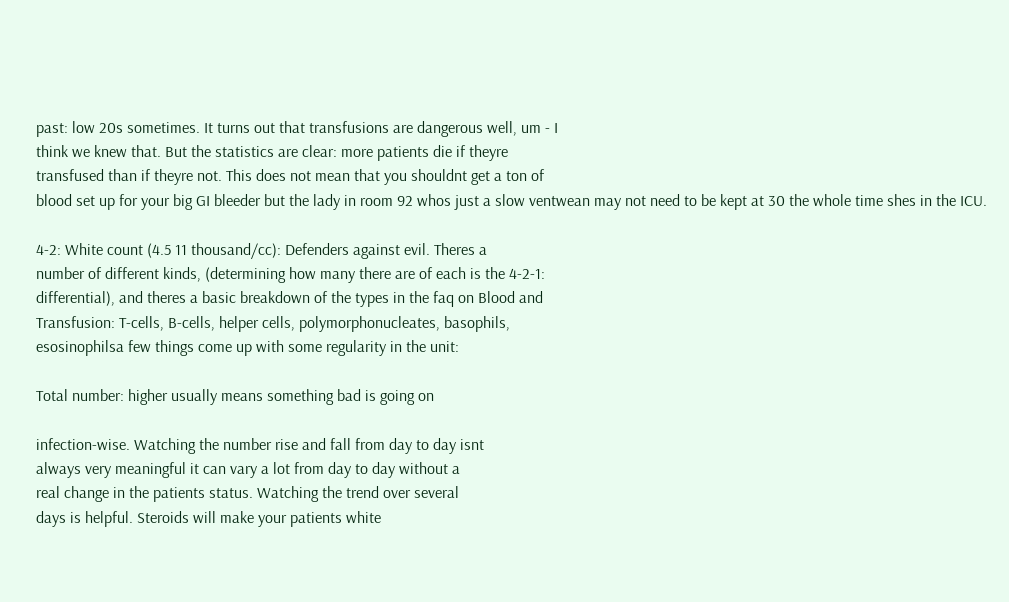past: low 20s sometimes. It turns out that transfusions are dangerous well, um - I
think we knew that. But the statistics are clear: more patients die if theyre
transfused than if theyre not. This does not mean that you shouldnt get a ton of
blood set up for your big GI bleeder but the lady in room 92 whos just a slow ventwean may not need to be kept at 30 the whole time shes in the ICU.

4-2: White count (4.5 11 thousand/cc): Defenders against evil. Theres a
number of different kinds, (determining how many there are of each is the 4-2-1:
differential), and theres a basic breakdown of the types in the faq on Blood and
Transfusion: T-cells, B-cells, helper cells, polymorphonucleates, basophils,
esosinophilsa few things come up with some regularity in the unit:

Total number: higher usually means something bad is going on

infection-wise. Watching the number rise and fall from day to day isnt
always very meaningful it can vary a lot from day to day without a
real change in the patients status. Watching the trend over several
days is helpful. Steroids will make your patients white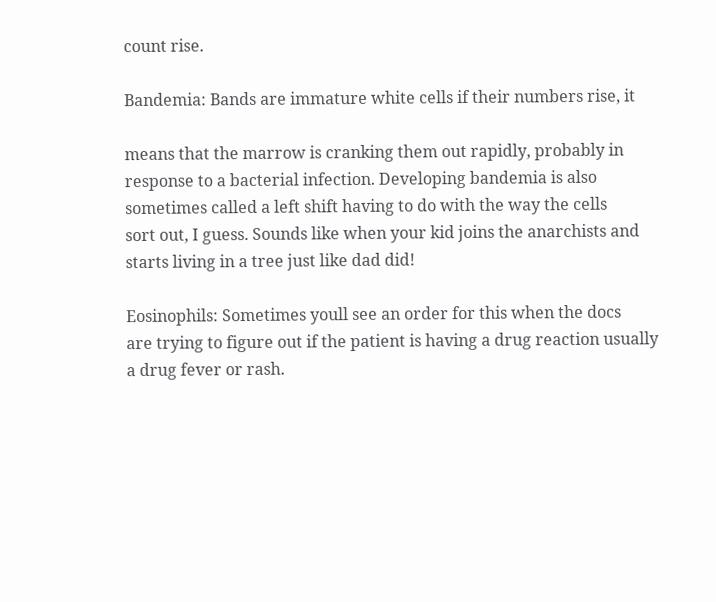count rise.

Bandemia: Bands are immature white cells if their numbers rise, it

means that the marrow is cranking them out rapidly, probably in
response to a bacterial infection. Developing bandemia is also
sometimes called a left shift having to do with the way the cells
sort out, I guess. Sounds like when your kid joins the anarchists and
starts living in a tree just like dad did!

Eosinophils: Sometimes youll see an order for this when the docs
are trying to figure out if the patient is having a drug reaction usually
a drug fever or rash.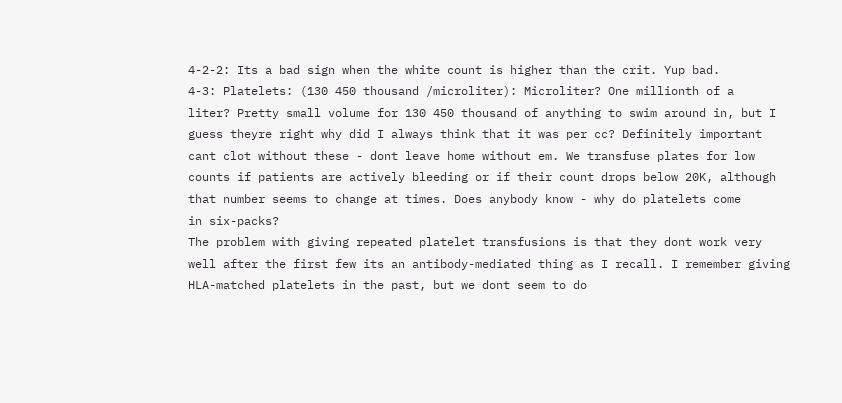4-2-2: Its a bad sign when the white count is higher than the crit. Yup bad.
4-3: Platelets: (130 450 thousand /microliter): Microliter? One millionth of a
liter? Pretty small volume for 130 450 thousand of anything to swim around in, but I
guess theyre right why did I always think that it was per cc? Definitely important
cant clot without these - dont leave home without em. We transfuse plates for low
counts if patients are actively bleeding or if their count drops below 20K, although
that number seems to change at times. Does anybody know - why do platelets come
in six-packs?
The problem with giving repeated platelet transfusions is that they dont work very
well after the first few its an antibody-mediated thing as I recall. I remember giving
HLA-matched platelets in the past, but we dont seem to do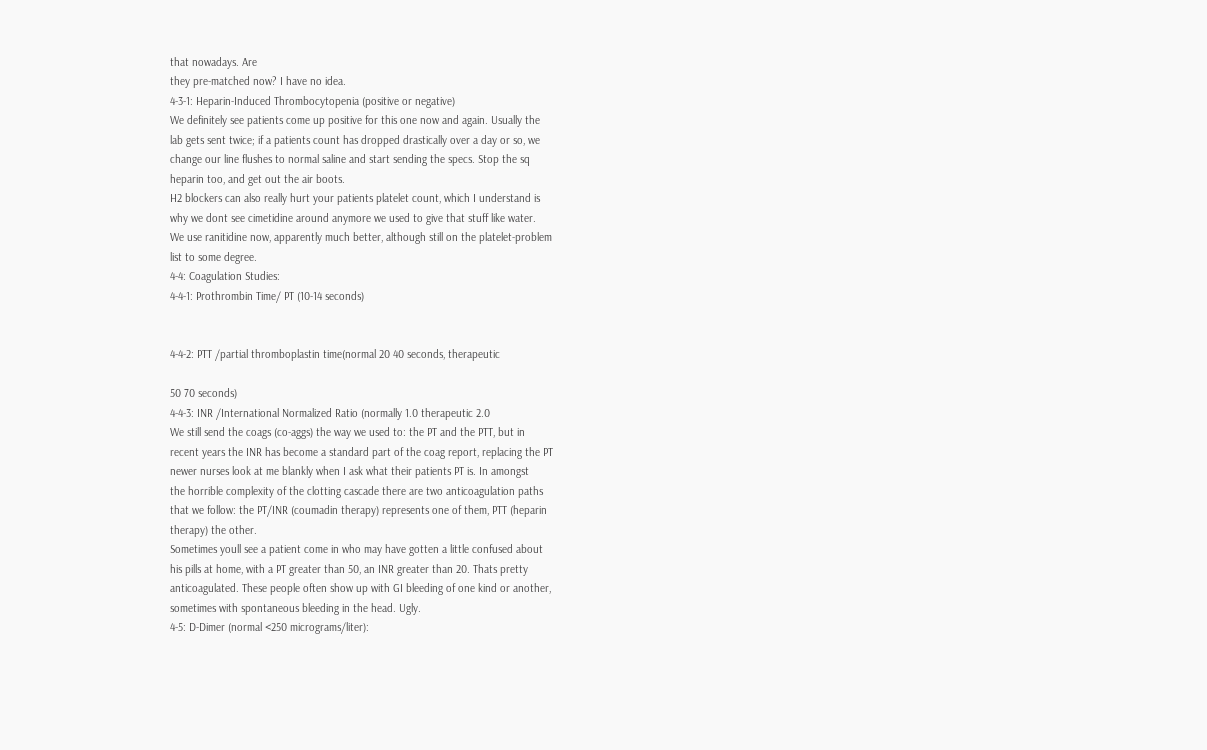that nowadays. Are
they pre-matched now? I have no idea.
4-3-1: Heparin-Induced Thrombocytopenia (positive or negative)
We definitely see patients come up positive for this one now and again. Usually the
lab gets sent twice; if a patients count has dropped drastically over a day or so, we
change our line flushes to normal saline and start sending the specs. Stop the sq
heparin too, and get out the air boots.
H2 blockers can also really hurt your patients platelet count, which I understand is
why we dont see cimetidine around anymore we used to give that stuff like water.
We use ranitidine now, apparently much better, although still on the platelet-problem
list to some degree.
4-4: Coagulation Studies:
4-4-1: Prothrombin Time/ PT (10-14 seconds)


4-4-2: PTT /partial thromboplastin time(normal 20 40 seconds, therapeutic

50 70 seconds)
4-4-3: INR /International Normalized Ratio (normally 1.0 therapeutic 2.0
We still send the coags (co-aggs) the way we used to: the PT and the PTT, but in
recent years the INR has become a standard part of the coag report, replacing the PT
newer nurses look at me blankly when I ask what their patients PT is. In amongst
the horrible complexity of the clotting cascade there are two anticoagulation paths
that we follow: the PT/INR (coumadin therapy) represents one of them, PTT (heparin
therapy) the other.
Sometimes youll see a patient come in who may have gotten a little confused about
his pills at home, with a PT greater than 50, an INR greater than 20. Thats pretty
anticoagulated. These people often show up with GI bleeding of one kind or another,
sometimes with spontaneous bleeding in the head. Ugly.
4-5: D-Dimer (normal <250 micrograms/liter):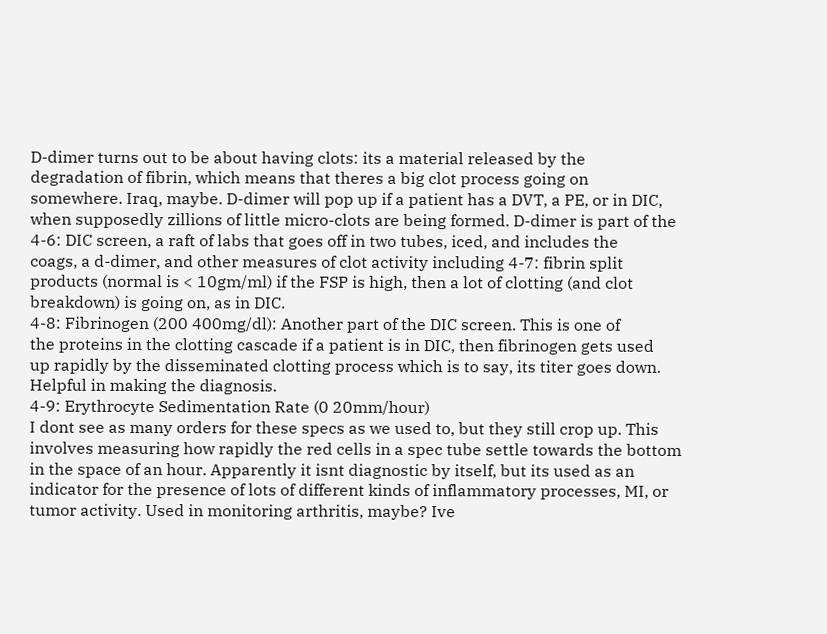D-dimer turns out to be about having clots: its a material released by the
degradation of fibrin, which means that theres a big clot process going on
somewhere. Iraq, maybe. D-dimer will pop up if a patient has a DVT, a PE, or in DIC,
when supposedly zillions of little micro-clots are being formed. D-dimer is part of the
4-6: DIC screen, a raft of labs that goes off in two tubes, iced, and includes the
coags, a d-dimer, and other measures of clot activity including 4-7: fibrin split
products (normal is < 10gm/ml) if the FSP is high, then a lot of clotting (and clot
breakdown) is going on, as in DIC.
4-8: Fibrinogen (200 400mg/dl): Another part of the DIC screen. This is one of
the proteins in the clotting cascade if a patient is in DIC, then fibrinogen gets used
up rapidly by the disseminated clotting process which is to say, its titer goes down.
Helpful in making the diagnosis.
4-9: Erythrocyte Sedimentation Rate (0 20mm/hour)
I dont see as many orders for these specs as we used to, but they still crop up. This
involves measuring how rapidly the red cells in a spec tube settle towards the bottom
in the space of an hour. Apparently it isnt diagnostic by itself, but its used as an
indicator for the presence of lots of different kinds of inflammatory processes, MI, or
tumor activity. Used in monitoring arthritis, maybe? Ive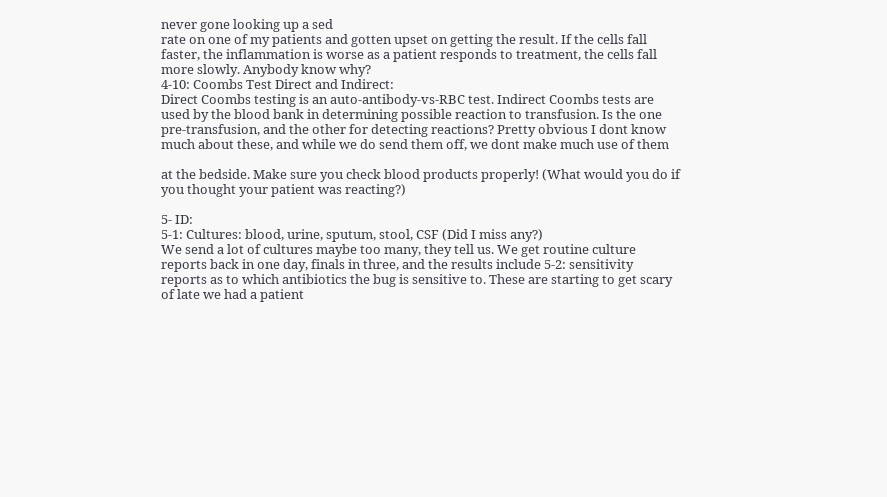never gone looking up a sed
rate on one of my patients and gotten upset on getting the result. If the cells fall
faster, the inflammation is worse as a patient responds to treatment, the cells fall
more slowly. Anybody know why?
4-10: Coombs Test Direct and Indirect:
Direct Coombs testing is an auto-antibody-vs-RBC test. Indirect Coombs tests are
used by the blood bank in determining possible reaction to transfusion. Is the one
pre-transfusion, and the other for detecting reactions? Pretty obvious I dont know
much about these, and while we do send them off, we dont make much use of them

at the bedside. Make sure you check blood products properly! (What would you do if
you thought your patient was reacting?)

5- ID:
5-1: Cultures: blood, urine, sputum, stool, CSF (Did I miss any?)
We send a lot of cultures maybe too many, they tell us. We get routine culture
reports back in one day, finals in three, and the results include 5-2: sensitivity
reports as to which antibiotics the bug is sensitive to. These are starting to get scary
of late we had a patient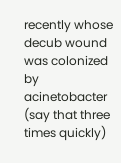recently whose decub wound was colonized by
acinetobacter (say that three times quickly)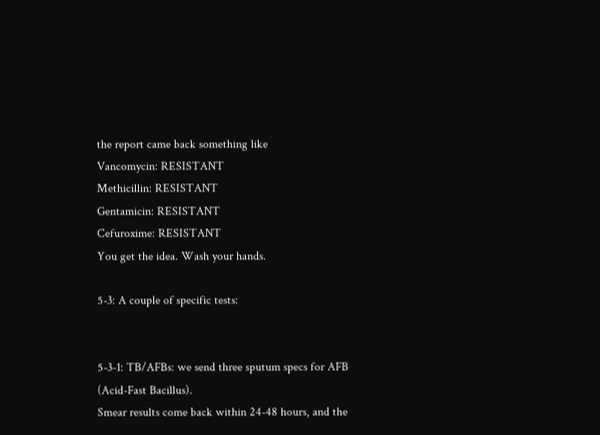the report came back something like
Vancomycin: RESISTANT
Methicillin: RESISTANT
Gentamicin: RESISTANT
Cefuroxime: RESISTANT
You get the idea. Wash your hands.

5-3: A couple of specific tests:


5-3-1: TB/AFBs: we send three sputum specs for AFB (Acid-Fast Bacillus).
Smear results come back within 24-48 hours, and the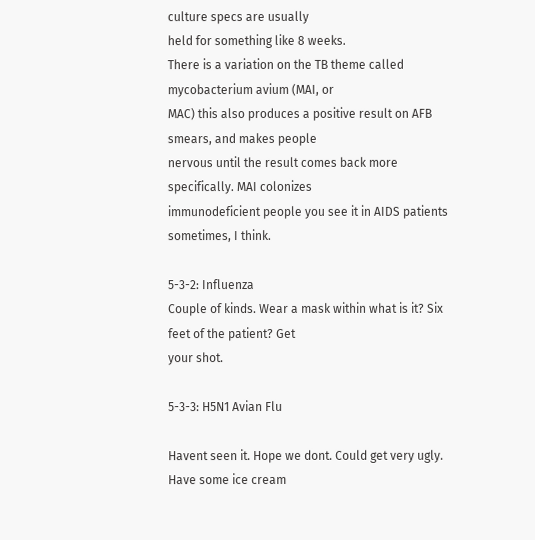culture specs are usually
held for something like 8 weeks.
There is a variation on the TB theme called mycobacterium avium (MAI, or
MAC) this also produces a positive result on AFB smears, and makes people
nervous until the result comes back more specifically. MAI colonizes
immunodeficient people you see it in AIDS patients sometimes, I think.

5-3-2: Influenza
Couple of kinds. Wear a mask within what is it? Six feet of the patient? Get
your shot.

5-3-3: H5N1 Avian Flu

Havent seen it. Hope we dont. Could get very ugly. Have some ice cream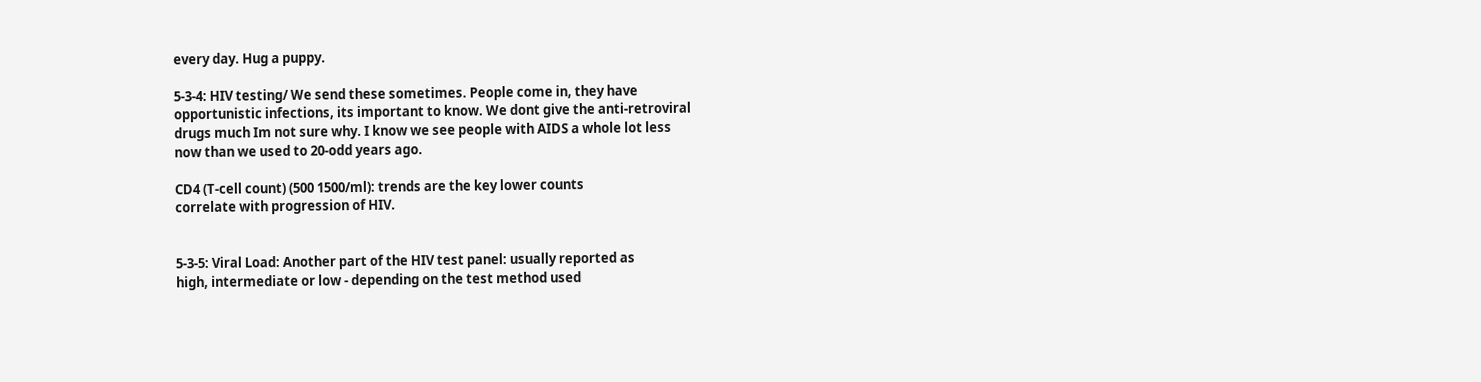every day. Hug a puppy.

5-3-4: HIV testing/ We send these sometimes. People come in, they have
opportunistic infections, its important to know. We dont give the anti-retroviral
drugs much Im not sure why. I know we see people with AIDS a whole lot less
now than we used to 20-odd years ago.

CD4 (T-cell count) (500 1500/ml): trends are the key lower counts
correlate with progression of HIV.


5-3-5: Viral Load: Another part of the HIV test panel: usually reported as
high, intermediate or low - depending on the test method used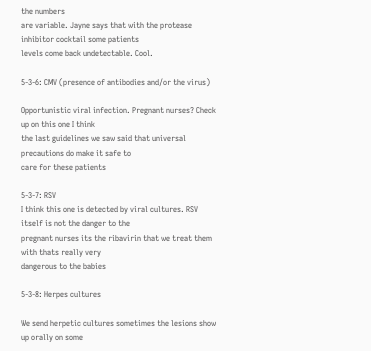the numbers
are variable. Jayne says that with the protease inhibitor cocktail some patients
levels come back undetectable. Cool.

5-3-6: CMV (presence of antibodies and/or the virus)

Opportunistic viral infection. Pregnant nurses? Check up on this one I think
the last guidelines we saw said that universal precautions do make it safe to
care for these patients

5-3-7: RSV
I think this one is detected by viral cultures. RSV itself is not the danger to the
pregnant nurses its the ribavirin that we treat them with thats really very
dangerous to the babies

5-3-8: Herpes cultures

We send herpetic cultures sometimes the lesions show up orally on some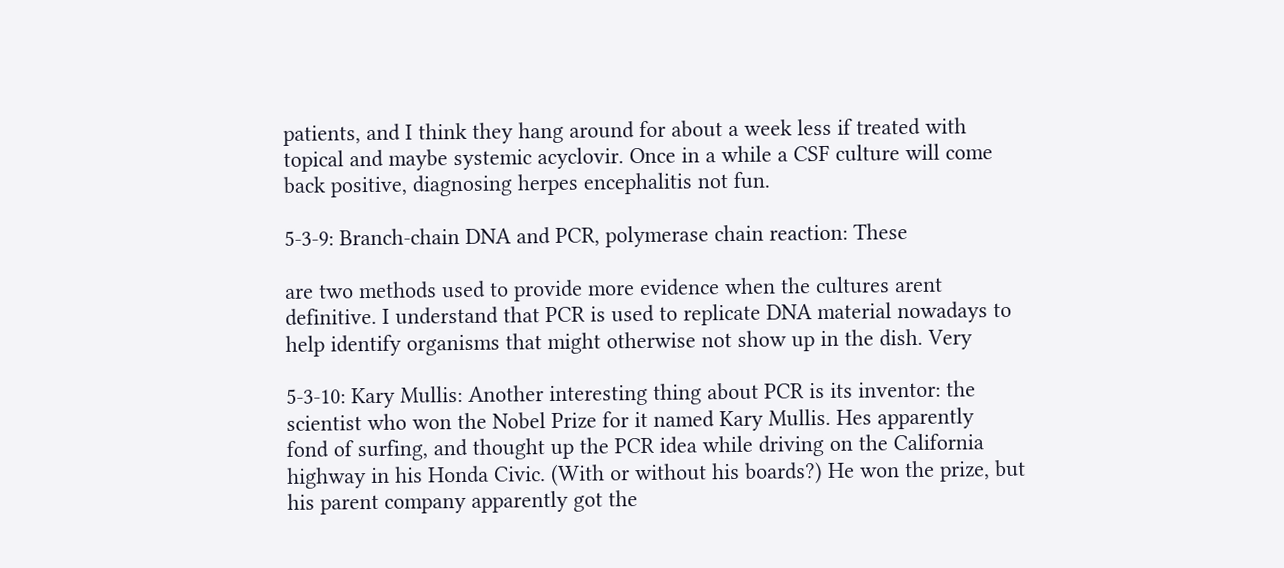patients, and I think they hang around for about a week less if treated with
topical and maybe systemic acyclovir. Once in a while a CSF culture will come
back positive, diagnosing herpes encephalitis not fun.

5-3-9: Branch-chain DNA and PCR, polymerase chain reaction: These

are two methods used to provide more evidence when the cultures arent
definitive. I understand that PCR is used to replicate DNA material nowadays to
help identify organisms that might otherwise not show up in the dish. Very

5-3-10: Kary Mullis: Another interesting thing about PCR is its inventor: the
scientist who won the Nobel Prize for it named Kary Mullis. Hes apparently
fond of surfing, and thought up the PCR idea while driving on the California
highway in his Honda Civic. (With or without his boards?) He won the prize, but
his parent company apparently got the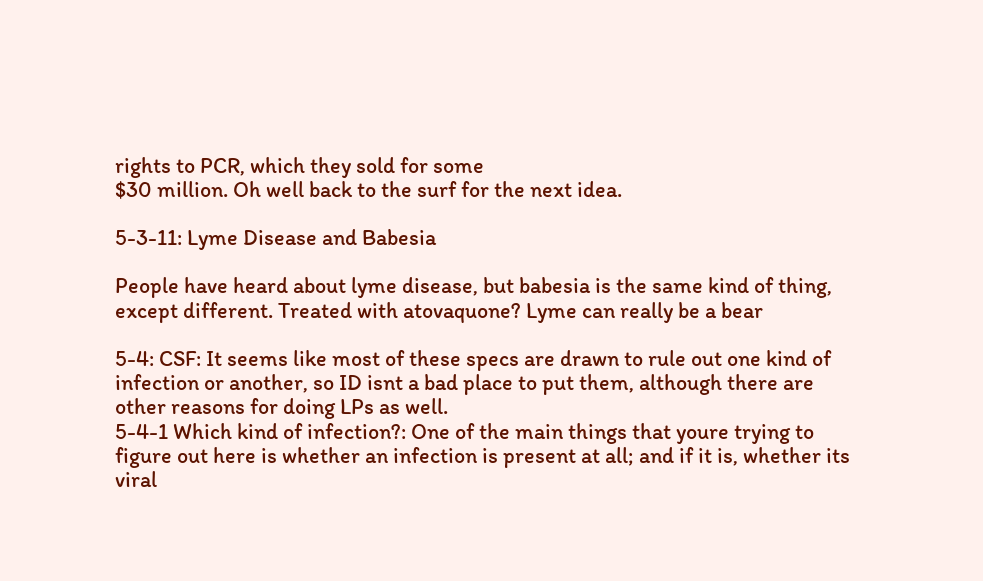rights to PCR, which they sold for some
$30 million. Oh well back to the surf for the next idea.

5-3-11: Lyme Disease and Babesia

People have heard about lyme disease, but babesia is the same kind of thing,
except different. Treated with atovaquone? Lyme can really be a bear

5-4: CSF: It seems like most of these specs are drawn to rule out one kind of
infection or another, so ID isnt a bad place to put them, although there are
other reasons for doing LPs as well.
5-4-1 Which kind of infection?: One of the main things that youre trying to
figure out here is whether an infection is present at all; and if it is, whether its
viral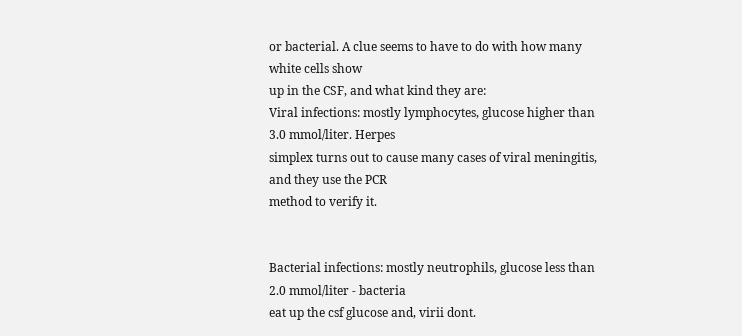or bacterial. A clue seems to have to do with how many white cells show
up in the CSF, and what kind they are:
Viral infections: mostly lymphocytes, glucose higher than 3.0 mmol/liter. Herpes
simplex turns out to cause many cases of viral meningitis, and they use the PCR
method to verify it.


Bacterial infections: mostly neutrophils, glucose less than 2.0 mmol/liter - bacteria
eat up the csf glucose and, virii dont.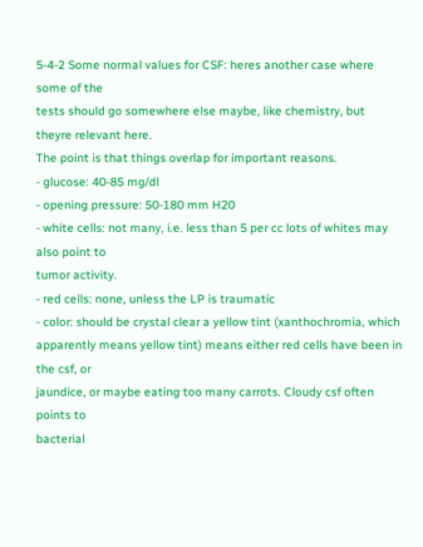5-4-2 Some normal values for CSF: heres another case where some of the
tests should go somewhere else maybe, like chemistry, but theyre relevant here.
The point is that things overlap for important reasons.
- glucose: 40-85 mg/dl
- opening pressure: 50-180 mm H20
- white cells: not many, i.e. less than 5 per cc lots of whites may also point to
tumor activity.
- red cells: none, unless the LP is traumatic
- color: should be crystal clear a yellow tint (xanthochromia, which
apparently means yellow tint) means either red cells have been in the csf, or
jaundice, or maybe eating too many carrots. Cloudy csf often points to
bacterial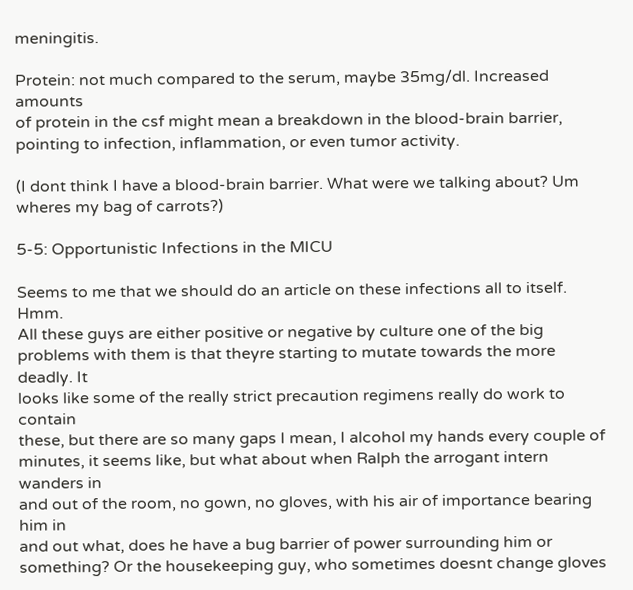meningitis.

Protein: not much compared to the serum, maybe 35mg/dl. Increased amounts
of protein in the csf might mean a breakdown in the blood-brain barrier,
pointing to infection, inflammation, or even tumor activity.

(I dont think I have a blood-brain barrier. What were we talking about? Um wheres my bag of carrots?)

5-5: Opportunistic Infections in the MICU

Seems to me that we should do an article on these infections all to itself. Hmm.
All these guys are either positive or negative by culture one of the big
problems with them is that theyre starting to mutate towards the more deadly. It
looks like some of the really strict precaution regimens really do work to contain
these, but there are so many gaps I mean, I alcohol my hands every couple of
minutes, it seems like, but what about when Ralph the arrogant intern wanders in
and out of the room, no gown, no gloves, with his air of importance bearing him in
and out what, does he have a bug barrier of power surrounding him or
something? Or the housekeeping guy, who sometimes doesnt change gloves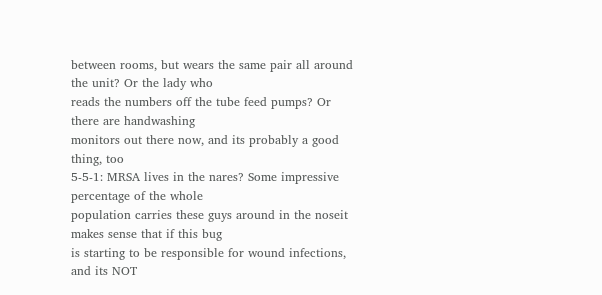between rooms, but wears the same pair all around the unit? Or the lady who
reads the numbers off the tube feed pumps? Or there are handwashing
monitors out there now, and its probably a good thing, too
5-5-1: MRSA lives in the nares? Some impressive percentage of the whole
population carries these guys around in the noseit makes sense that if this bug
is starting to be responsible for wound infections, and its NOT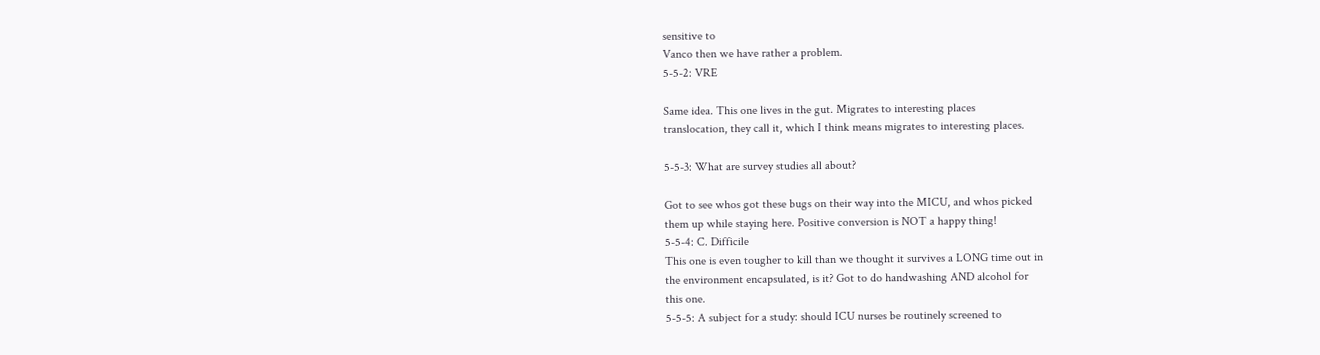sensitive to
Vanco then we have rather a problem.
5-5-2: VRE

Same idea. This one lives in the gut. Migrates to interesting places
translocation, they call it, which I think means migrates to interesting places.

5-5-3: What are survey studies all about?

Got to see whos got these bugs on their way into the MICU, and whos picked
them up while staying here. Positive conversion is NOT a happy thing!
5-5-4: C. Difficile
This one is even tougher to kill than we thought it survives a LONG time out in
the environment encapsulated, is it? Got to do handwashing AND alcohol for
this one.
5-5-5: A subject for a study: should ICU nurses be routinely screened to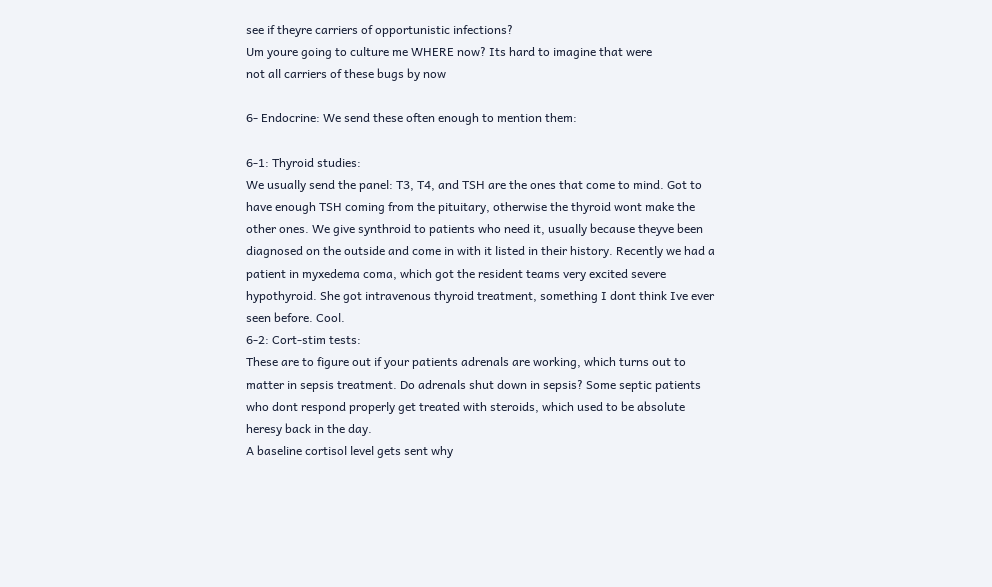see if theyre carriers of opportunistic infections?
Um youre going to culture me WHERE now? Its hard to imagine that were
not all carriers of these bugs by now

6- Endocrine: We send these often enough to mention them:

6-1: Thyroid studies:
We usually send the panel: T3, T4, and TSH are the ones that come to mind. Got to
have enough TSH coming from the pituitary, otherwise the thyroid wont make the
other ones. We give synthroid to patients who need it, usually because theyve been
diagnosed on the outside and come in with it listed in their history. Recently we had a
patient in myxedema coma, which got the resident teams very excited severe
hypothyroid. She got intravenous thyroid treatment, something I dont think Ive ever
seen before. Cool.
6-2: Cort-stim tests:
These are to figure out if your patients adrenals are working, which turns out to
matter in sepsis treatment. Do adrenals shut down in sepsis? Some septic patients
who dont respond properly get treated with steroids, which used to be absolute
heresy back in the day.
A baseline cortisol level gets sent why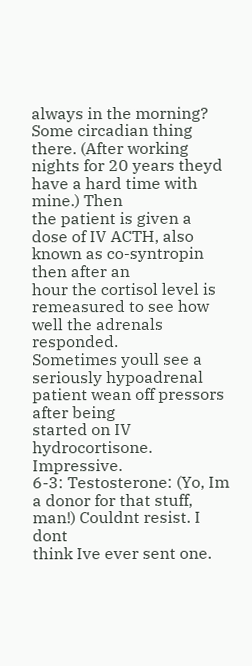always in the morning? Some circadian thing
there. (After working nights for 20 years theyd have a hard time with mine.) Then
the patient is given a dose of IV ACTH, also known as co-syntropin then after an
hour the cortisol level is remeasured to see how well the adrenals responded.
Sometimes youll see a seriously hypoadrenal patient wean off pressors after being
started on IV hydrocortisone. Impressive.
6-3: Testosterone: (Yo, Im a donor for that stuff, man!) Couldnt resist. I dont
think Ive ever sent one.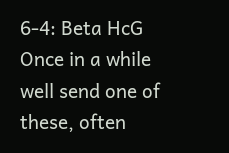6-4: Beta HcG
Once in a while well send one of these, often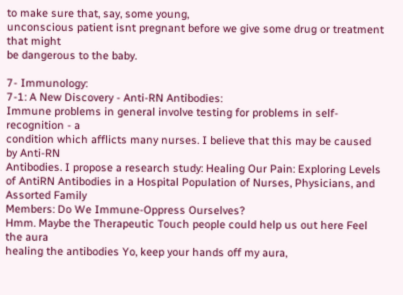to make sure that, say, some young,
unconscious patient isnt pregnant before we give some drug or treatment that might
be dangerous to the baby.

7- Immunology:
7-1: A New Discovery - Anti-RN Antibodies:
Immune problems in general involve testing for problems in self-recognition - a
condition which afflicts many nurses. I believe that this may be caused by Anti-RN
Antibodies. I propose a research study: Healing Our Pain: Exploring Levels of AntiRN Antibodies in a Hospital Population of Nurses, Physicians, and Assorted Family
Members: Do We Immune-Oppress Ourselves?
Hmm. Maybe the Therapeutic Touch people could help us out here Feel the aura
healing the antibodies Yo, keep your hands off my aura,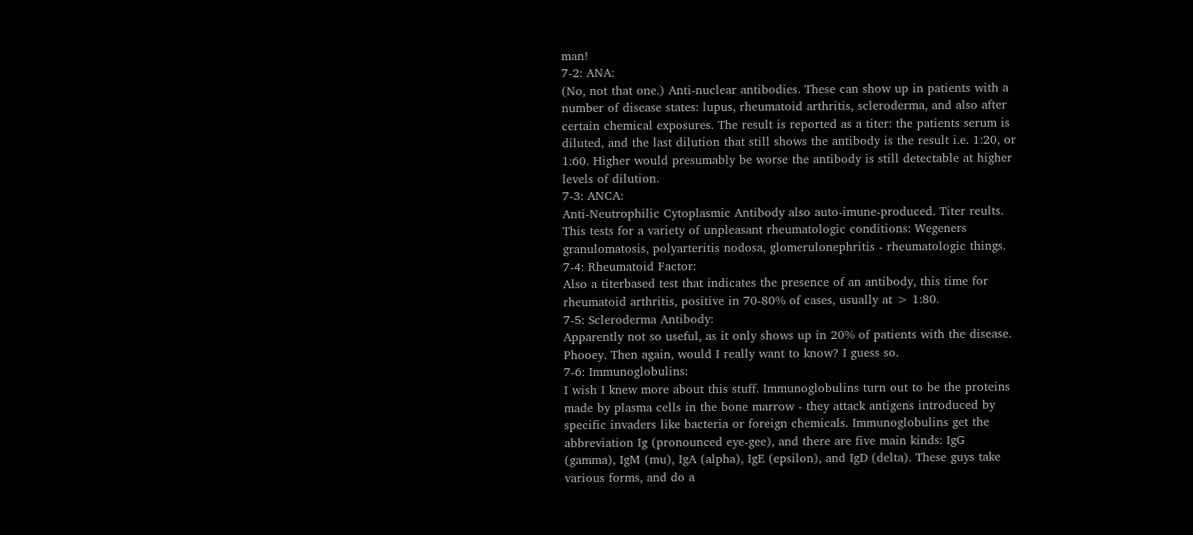man!
7-2: ANA:
(No, not that one.) Anti-nuclear antibodies. These can show up in patients with a
number of disease states: lupus, rheumatoid arthritis, scleroderma, and also after
certain chemical exposures. The result is reported as a titer: the patients serum is
diluted, and the last dilution that still shows the antibody is the result i.e. 1:20, or
1:60. Higher would presumably be worse the antibody is still detectable at higher
levels of dilution.
7-3: ANCA:
Anti-Neutrophilic Cytoplasmic Antibody also auto-imune-produced. Titer reults.
This tests for a variety of unpleasant rheumatologic conditions: Wegeners
granulomatosis, polyarteritis nodosa, glomerulonephritis - rheumatologic things.
7-4: Rheumatoid Factor:
Also a titerbased test that indicates the presence of an antibody, this time for
rheumatoid arthritis, positive in 70-80% of cases, usually at > 1:80.
7-5: Scleroderma Antibody:
Apparently not so useful, as it only shows up in 20% of patients with the disease.
Phooey. Then again, would I really want to know? I guess so.
7-6: Immunoglobulins:
I wish I knew more about this stuff. Immunoglobulins turn out to be the proteins
made by plasma cells in the bone marrow - they attack antigens introduced by
specific invaders like bacteria or foreign chemicals. Immunoglobulins get the
abbreviation Ig (pronounced eye-gee), and there are five main kinds: IgG
(gamma), IgM (mu), IgA (alpha), IgE (epsilon), and IgD (delta). These guys take
various forms, and do a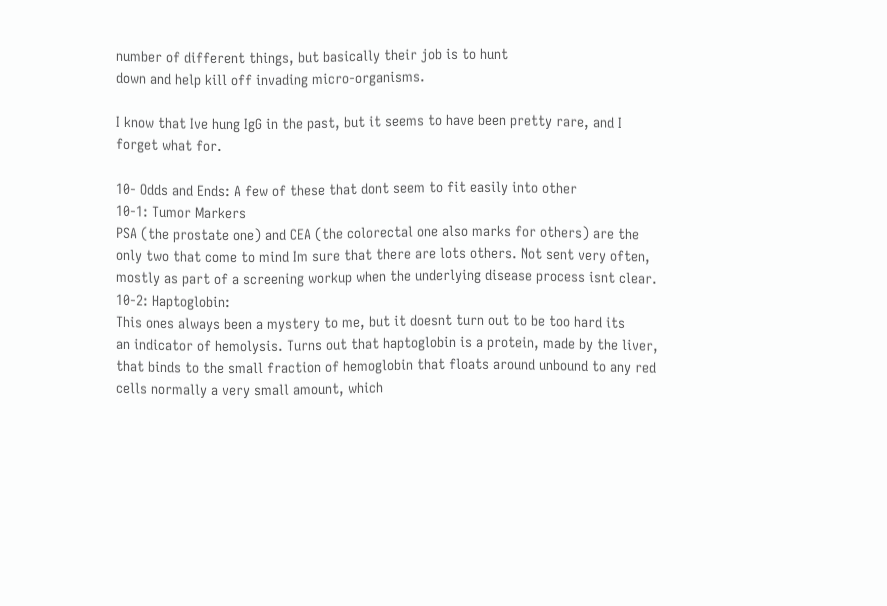number of different things, but basically their job is to hunt
down and help kill off invading micro-organisms.

I know that Ive hung IgG in the past, but it seems to have been pretty rare, and I
forget what for.

10- Odds and Ends: A few of these that dont seem to fit easily into other
10-1: Tumor Markers
PSA (the prostate one) and CEA (the colorectal one also marks for others) are the
only two that come to mind Im sure that there are lots others. Not sent very often,
mostly as part of a screening workup when the underlying disease process isnt clear.
10-2: Haptoglobin:
This ones always been a mystery to me, but it doesnt turn out to be too hard its
an indicator of hemolysis. Turns out that haptoglobin is a protein, made by the liver,
that binds to the small fraction of hemoglobin that floats around unbound to any red
cells normally a very small amount, which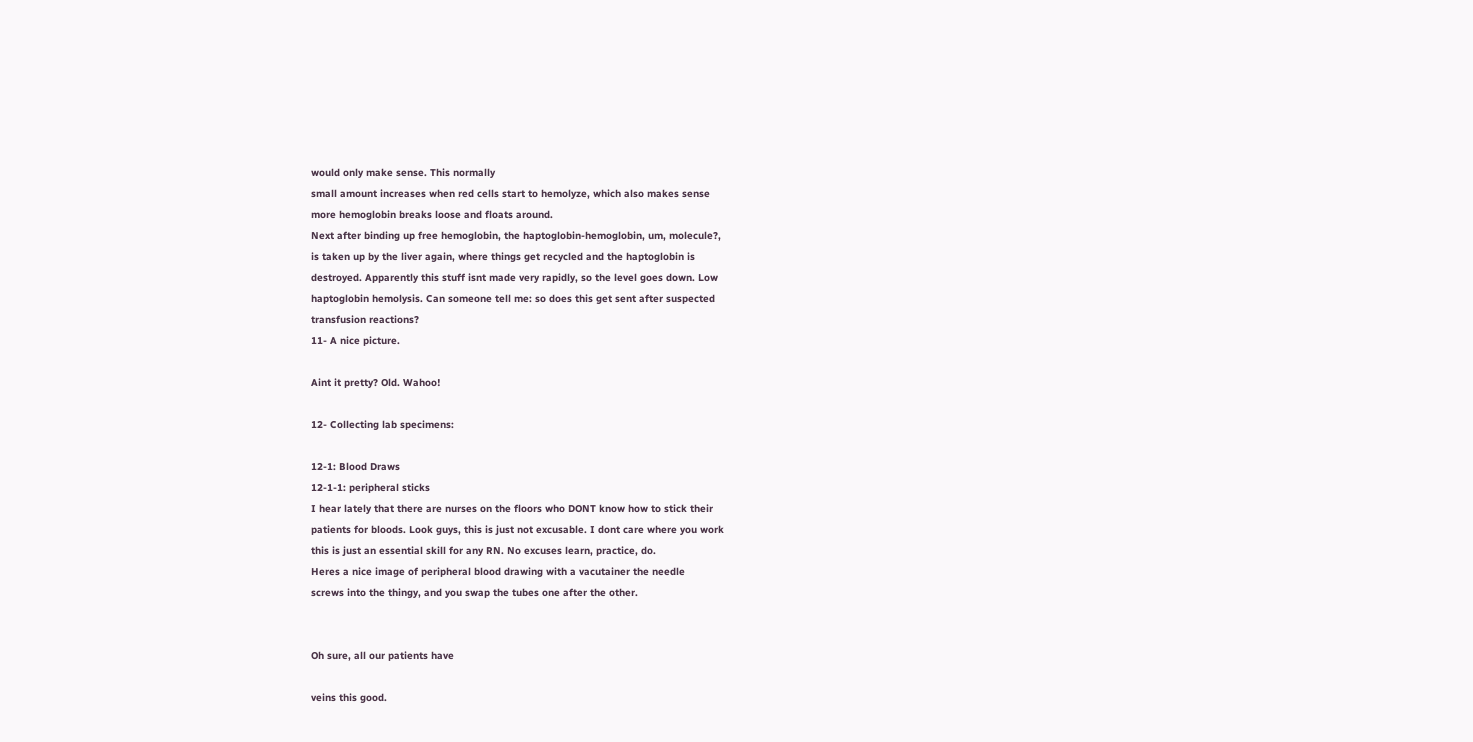would only make sense. This normally
small amount increases when red cells start to hemolyze, which also makes sense
more hemoglobin breaks loose and floats around.
Next after binding up free hemoglobin, the haptoglobin-hemoglobin, um, molecule?,
is taken up by the liver again, where things get recycled and the haptoglobin is
destroyed. Apparently this stuff isnt made very rapidly, so the level goes down. Low
haptoglobin hemolysis. Can someone tell me: so does this get sent after suspected
transfusion reactions?
11- A nice picture.

Aint it pretty? Old. Wahoo!

12- Collecting lab specimens:

12-1: Blood Draws
12-1-1: peripheral sticks
I hear lately that there are nurses on the floors who DONT know how to stick their
patients for bloods. Look guys, this is just not excusable. I dont care where you work
this is just an essential skill for any RN. No excuses learn, practice, do.
Heres a nice image of peripheral blood drawing with a vacutainer the needle
screws into the thingy, and you swap the tubes one after the other.


Oh sure, all our patients have

veins this good.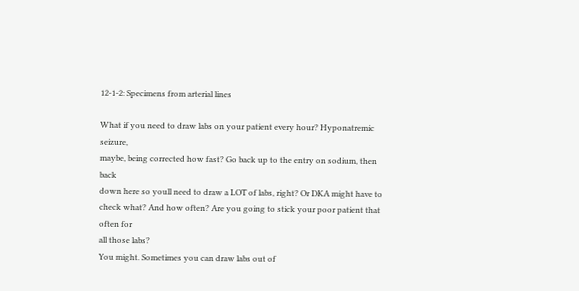12-1-2: Specimens from arterial lines

What if you need to draw labs on your patient every hour? Hyponatremic seizure,
maybe, being corrected how fast? Go back up to the entry on sodium, then back
down here so youll need to draw a LOT of labs, right? Or DKA might have to
check what? And how often? Are you going to stick your poor patient that often for
all those labs?
You might. Sometimes you can draw labs out of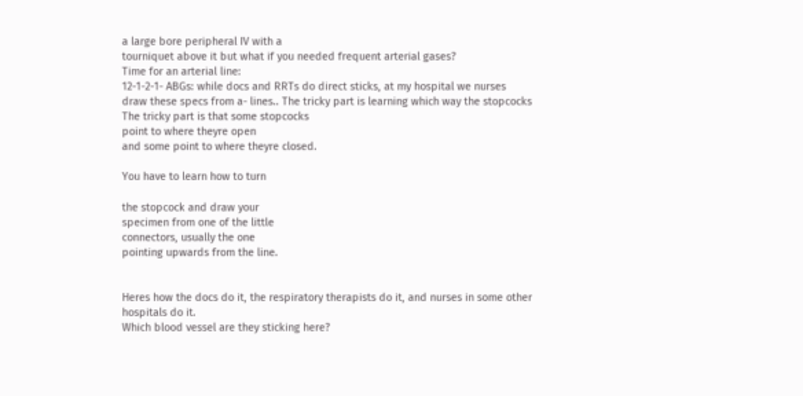a large bore peripheral IV with a
tourniquet above it but what if you needed frequent arterial gases?
Time for an arterial line:
12-1-2-1- ABGs: while docs and RRTs do direct sticks, at my hospital we nurses
draw these specs from a- lines.. The tricky part is learning which way the stopcocks
The tricky part is that some stopcocks
point to where theyre open
and some point to where theyre closed.

You have to learn how to turn

the stopcock and draw your
specimen from one of the little
connectors, usually the one
pointing upwards from the line.


Heres how the docs do it, the respiratory therapists do it, and nurses in some other
hospitals do it.
Which blood vessel are they sticking here?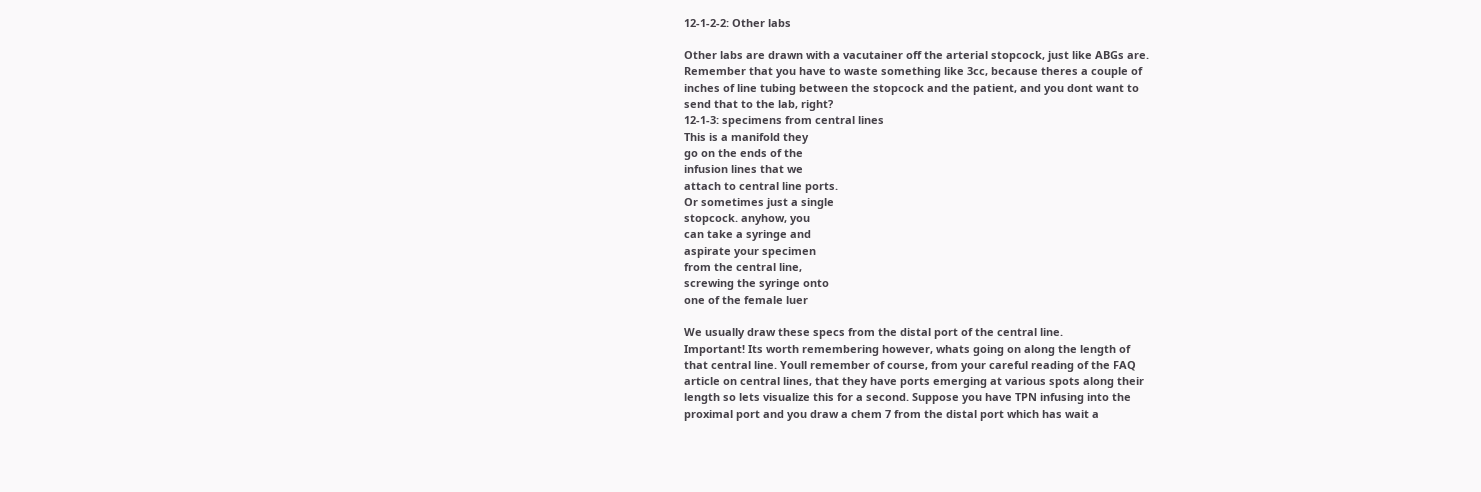12-1-2-2: Other labs

Other labs are drawn with a vacutainer off the arterial stopcock, just like ABGs are.
Remember that you have to waste something like 3cc, because theres a couple of
inches of line tubing between the stopcock and the patient, and you dont want to
send that to the lab, right?
12-1-3: specimens from central lines
This is a manifold they
go on the ends of the
infusion lines that we
attach to central line ports.
Or sometimes just a single
stopcock. anyhow, you
can take a syringe and
aspirate your specimen
from the central line,
screwing the syringe onto
one of the female luer

We usually draw these specs from the distal port of the central line.
Important! Its worth remembering however, whats going on along the length of
that central line. Youll remember of course, from your careful reading of the FAQ
article on central lines, that they have ports emerging at various spots along their
length so lets visualize this for a second. Suppose you have TPN infusing into the
proximal port and you draw a chem 7 from the distal port which has wait a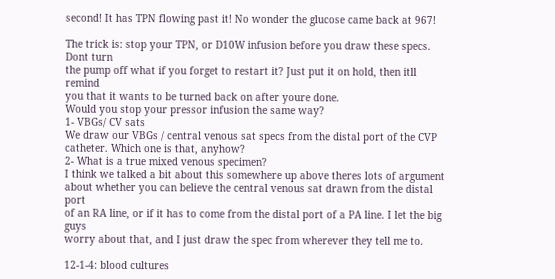second! It has TPN flowing past it! No wonder the glucose came back at 967!

The trick is: stop your TPN, or D10W infusion before you draw these specs. Dont turn
the pump off what if you forget to restart it? Just put it on hold, then itll remind
you that it wants to be turned back on after youre done.
Would you stop your pressor infusion the same way?
1- VBGs/ CV sats
We draw our VBGs / central venous sat specs from the distal port of the CVP
catheter. Which one is that, anyhow?
2- What is a true mixed venous specimen?
I think we talked a bit about this somewhere up above theres lots of argument
about whether you can believe the central venous sat drawn from the distal port
of an RA line, or if it has to come from the distal port of a PA line. I let the big guys
worry about that, and I just draw the spec from wherever they tell me to.

12-1-4: blood cultures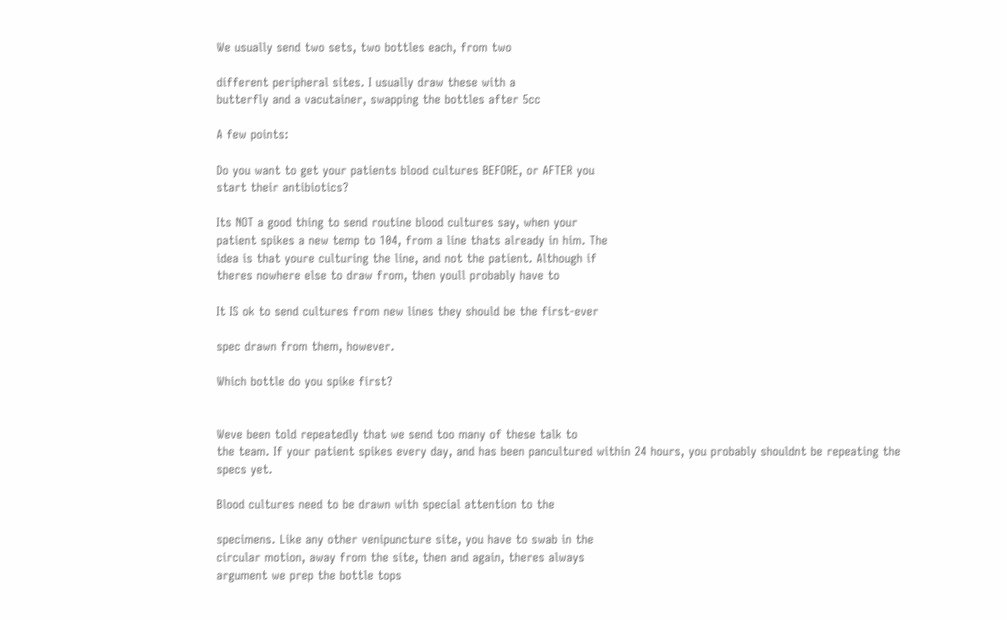We usually send two sets, two bottles each, from two

different peripheral sites. I usually draw these with a
butterfly and a vacutainer, swapping the bottles after 5cc

A few points:

Do you want to get your patients blood cultures BEFORE, or AFTER you
start their antibiotics?

Its NOT a good thing to send routine blood cultures say, when your
patient spikes a new temp to 104, from a line thats already in him. The
idea is that youre culturing the line, and not the patient. Although if
theres nowhere else to draw from, then youll probably have to

It IS ok to send cultures from new lines they should be the first-ever

spec drawn from them, however.

Which bottle do you spike first?


Weve been told repeatedly that we send too many of these talk to
the team. If your patient spikes every day, and has been pancultured within 24 hours, you probably shouldnt be repeating the
specs yet.

Blood cultures need to be drawn with special attention to the

specimens. Like any other venipuncture site, you have to swab in the
circular motion, away from the site, then and again, theres always
argument we prep the bottle tops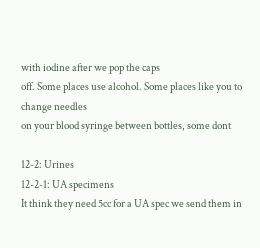with iodine after we pop the caps
off. Some places use alcohol. Some places like you to change needles
on your blood syringe between bottles, some dont

12-2: Urines
12-2-1: UA specimens
It think they need 5cc for a UA spec we send them in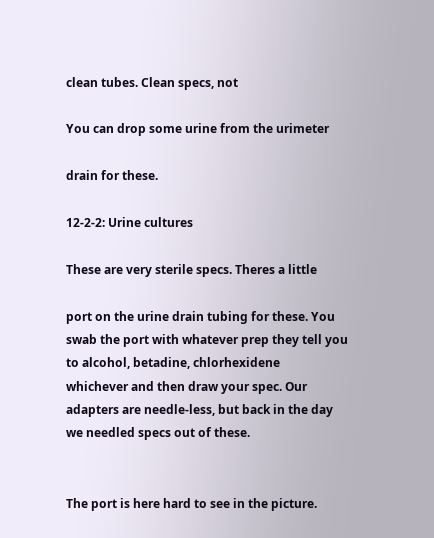clean tubes. Clean specs, not

You can drop some urine from the urimeter

drain for these.

12-2-2: Urine cultures

These are very sterile specs. Theres a little

port on the urine drain tubing for these. You
swab the port with whatever prep they tell you
to alcohol, betadine, chlorhexidene
whichever and then draw your spec. Our
adapters are needle-less, but back in the day
we needled specs out of these.


The port is here hard to see in the picture.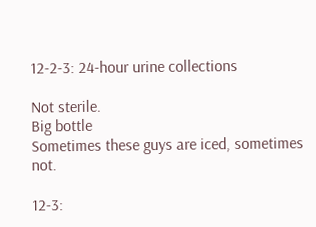12-2-3: 24-hour urine collections

Not sterile.
Big bottle
Sometimes these guys are iced, sometimes not.

12-3: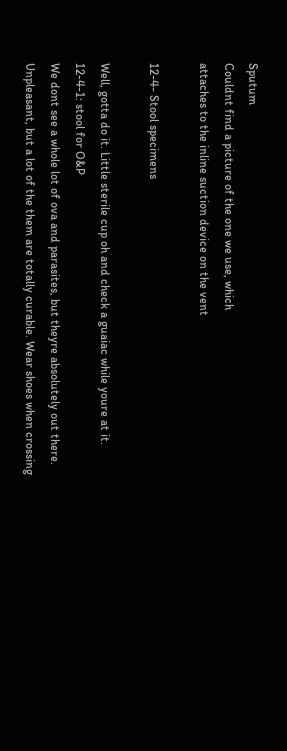Sputum
Couldnt find a picture of the one we use, which
attaches to the inline suction device on the vent

12-4- Stool specimens

Well, gotta do it. Little sterile cup oh and check a guaiac while youre at it.
12-4-1: stool for O&P
We dont see a whole lot of ova and parasites, but theyre absolutely out there.
Unpleasant, but a lot of the them are totally curable. Wear shoes when crossing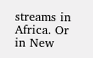streams in Africa. Or in New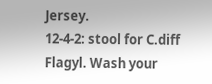Jersey.
12-4-2: stool for C.diff
Flagyl. Wash your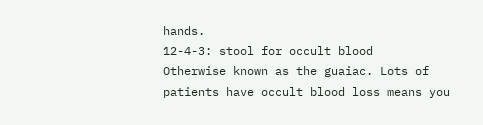hands.
12-4-3: stool for occult blood
Otherwise known as the guaiac. Lots of patients have occult blood loss means you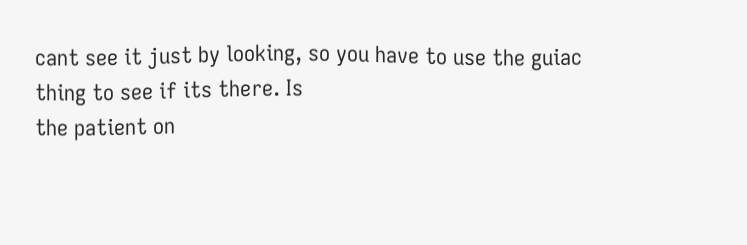cant see it just by looking, so you have to use the guiac thing to see if its there. Is
the patient on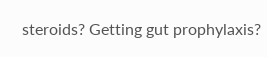steroids? Getting gut prophylaxis?